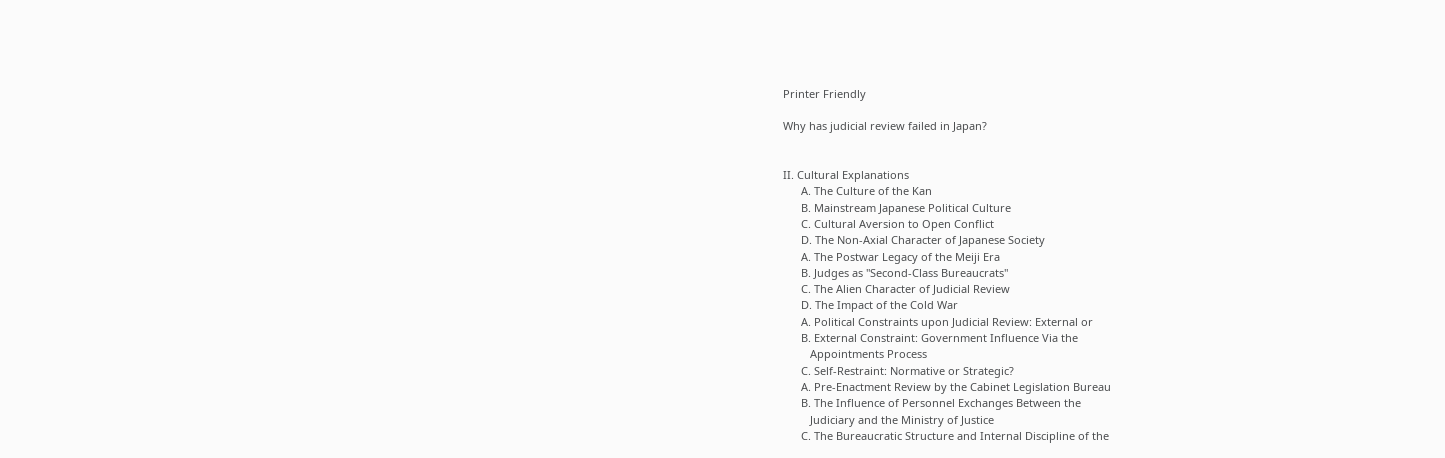Printer Friendly

Why has judicial review failed in Japan?


II. Cultural Explanations
      A. The Culture of the Kan
      B. Mainstream Japanese Political Culture
      C. Cultural Aversion to Open Conflict
      D. The Non-Axial Character of Japanese Society
      A. The Postwar Legacy of the Meiji Era
      B. Judges as "Second-Class Bureaucrats"
      C. The Alien Character of Judicial Review
      D. The Impact of the Cold War
      A. Political Constraints upon Judicial Review: External or
      B. External Constraint: Government Influence Via the
         Appointments Process
      C. Self-Restraint: Normative or Strategic?
      A. Pre-Enactment Review by the Cabinet Legislation Bureau
      B. The Influence of Personnel Exchanges Between the
         Judiciary and the Ministry of Justice
      C. The Bureaucratic Structure and Internal Discipline of the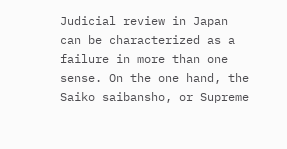Judicial review in Japan can be characterized as a failure in more than one sense. On the one hand, the Saiko saibansho, or Supreme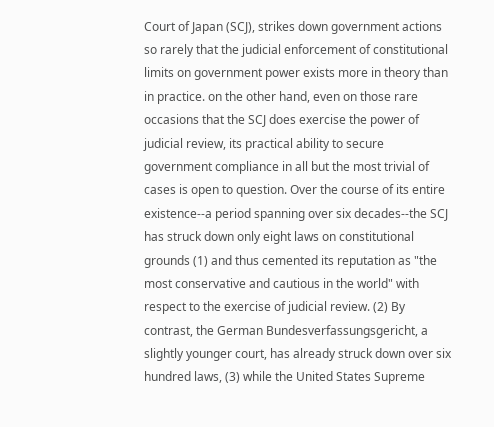Court of Japan (SCJ), strikes down government actions so rarely that the judicial enforcement of constitutional limits on government power exists more in theory than in practice. on the other hand, even on those rare occasions that the SCJ does exercise the power of judicial review, its practical ability to secure government compliance in all but the most trivial of cases is open to question. Over the course of its entire existence--a period spanning over six decades--the SCJ has struck down only eight laws on constitutional grounds (1) and thus cemented its reputation as "the most conservative and cautious in the world" with respect to the exercise of judicial review. (2) By contrast, the German Bundesverfassungsgericht, a slightly younger court, has already struck down over six hundred laws, (3) while the United States Supreme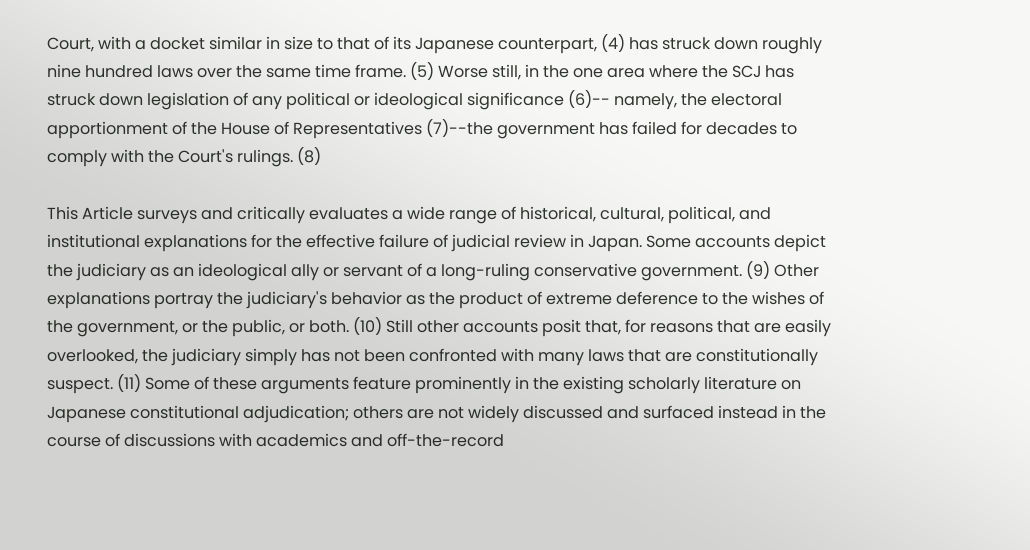Court, with a docket similar in size to that of its Japanese counterpart, (4) has struck down roughly nine hundred laws over the same time frame. (5) Worse still, in the one area where the SCJ has struck down legislation of any political or ideological significance (6)-- namely, the electoral apportionment of the House of Representatives (7)--the government has failed for decades to comply with the Court's rulings. (8)

This Article surveys and critically evaluates a wide range of historical, cultural, political, and institutional explanations for the effective failure of judicial review in Japan. Some accounts depict the judiciary as an ideological ally or servant of a long-ruling conservative government. (9) Other explanations portray the judiciary's behavior as the product of extreme deference to the wishes of the government, or the public, or both. (10) Still other accounts posit that, for reasons that are easily overlooked, the judiciary simply has not been confronted with many laws that are constitutionally suspect. (11) Some of these arguments feature prominently in the existing scholarly literature on Japanese constitutional adjudication; others are not widely discussed and surfaced instead in the course of discussions with academics and off-the-record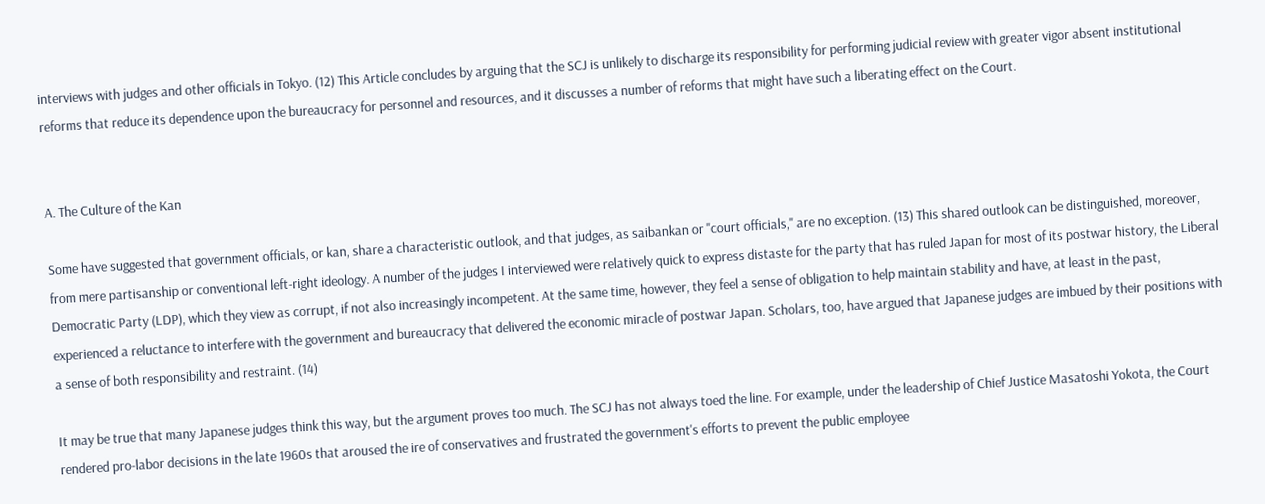interviews with judges and other officials in Tokyo. (12) This Article concludes by arguing that the SCJ is unlikely to discharge its responsibility for performing judicial review with greater vigor absent institutional reforms that reduce its dependence upon the bureaucracy for personnel and resources, and it discusses a number of reforms that might have such a liberating effect on the Court.


A. The Culture of the Kan

Some have suggested that government officials, or kan, share a characteristic outlook, and that judges, as saibankan or "court officials," are no exception. (13) This shared outlook can be distinguished, moreover, from mere partisanship or conventional left-right ideology. A number of the judges I interviewed were relatively quick to express distaste for the party that has ruled Japan for most of its postwar history, the Liberal Democratic Party (LDP), which they view as corrupt, if not also increasingly incompetent. At the same time, however, they feel a sense of obligation to help maintain stability and have, at least in the past, experienced a reluctance to interfere with the government and bureaucracy that delivered the economic miracle of postwar Japan. Scholars, too, have argued that Japanese judges are imbued by their positions with a sense of both responsibility and restraint. (14)

It may be true that many Japanese judges think this way, but the argument proves too much. The SCJ has not always toed the line. For example, under the leadership of Chief Justice Masatoshi Yokota, the Court rendered pro-labor decisions in the late 1960s that aroused the ire of conservatives and frustrated the government's efforts to prevent the public employee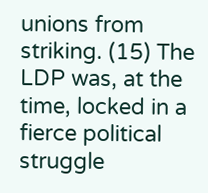unions from striking. (15) The LDP was, at the time, locked in a fierce political struggle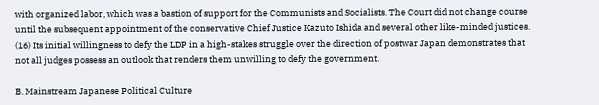with organized labor, which was a bastion of support for the Communists and Socialists. The Court did not change course until the subsequent appointment of the conservative Chief Justice Kazuto Ishida and several other like-minded justices. (16) Its initial willingness to defy the LDP in a high-stakes struggle over the direction of postwar Japan demonstrates that not all judges possess an outlook that renders them unwilling to defy the government.

B. Mainstream Japanese Political Culture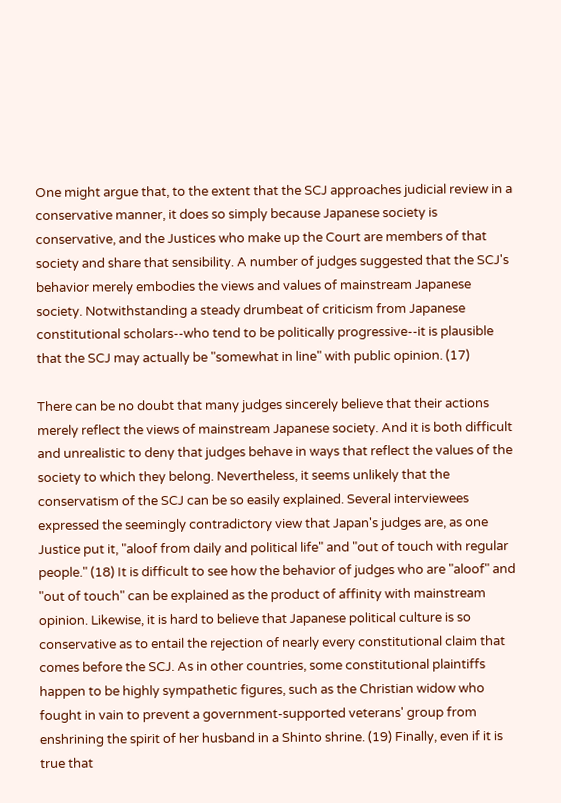One might argue that, to the extent that the SCJ approaches judicial review in a conservative manner, it does so simply because Japanese society is conservative, and the Justices who make up the Court are members of that society and share that sensibility. A number of judges suggested that the SCJ's behavior merely embodies the views and values of mainstream Japanese society. Notwithstanding a steady drumbeat of criticism from Japanese constitutional scholars--who tend to be politically progressive--it is plausible that the SCJ may actually be "somewhat in line" with public opinion. (17)

There can be no doubt that many judges sincerely believe that their actions merely reflect the views of mainstream Japanese society. And it is both difficult and unrealistic to deny that judges behave in ways that reflect the values of the society to which they belong. Nevertheless, it seems unlikely that the conservatism of the SCJ can be so easily explained. Several interviewees expressed the seemingly contradictory view that Japan's judges are, as one Justice put it, "aloof from daily and political life" and "out of touch with regular people." (18) It is difficult to see how the behavior of judges who are "aloof" and "out of touch" can be explained as the product of affinity with mainstream opinion. Likewise, it is hard to believe that Japanese political culture is so conservative as to entail the rejection of nearly every constitutional claim that comes before the SCJ. As in other countries, some constitutional plaintiffs happen to be highly sympathetic figures, such as the Christian widow who fought in vain to prevent a government-supported veterans' group from enshrining the spirit of her husband in a Shinto shrine. (19) Finally, even if it is true that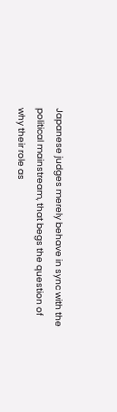Japanese judges merely behave in sync with the political mainstream, that begs the question of why their role as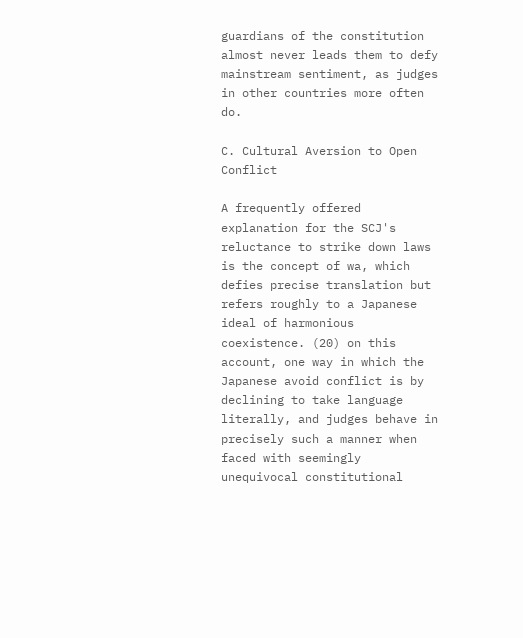guardians of the constitution almost never leads them to defy mainstream sentiment, as judges in other countries more often do.

C. Cultural Aversion to Open Conflict

A frequently offered explanation for the SCJ's reluctance to strike down laws is the concept of wa, which defies precise translation but refers roughly to a Japanese ideal of harmonious coexistence. (20) on this account, one way in which the Japanese avoid conflict is by declining to take language literally, and judges behave in precisely such a manner when faced with seemingly unequivocal constitutional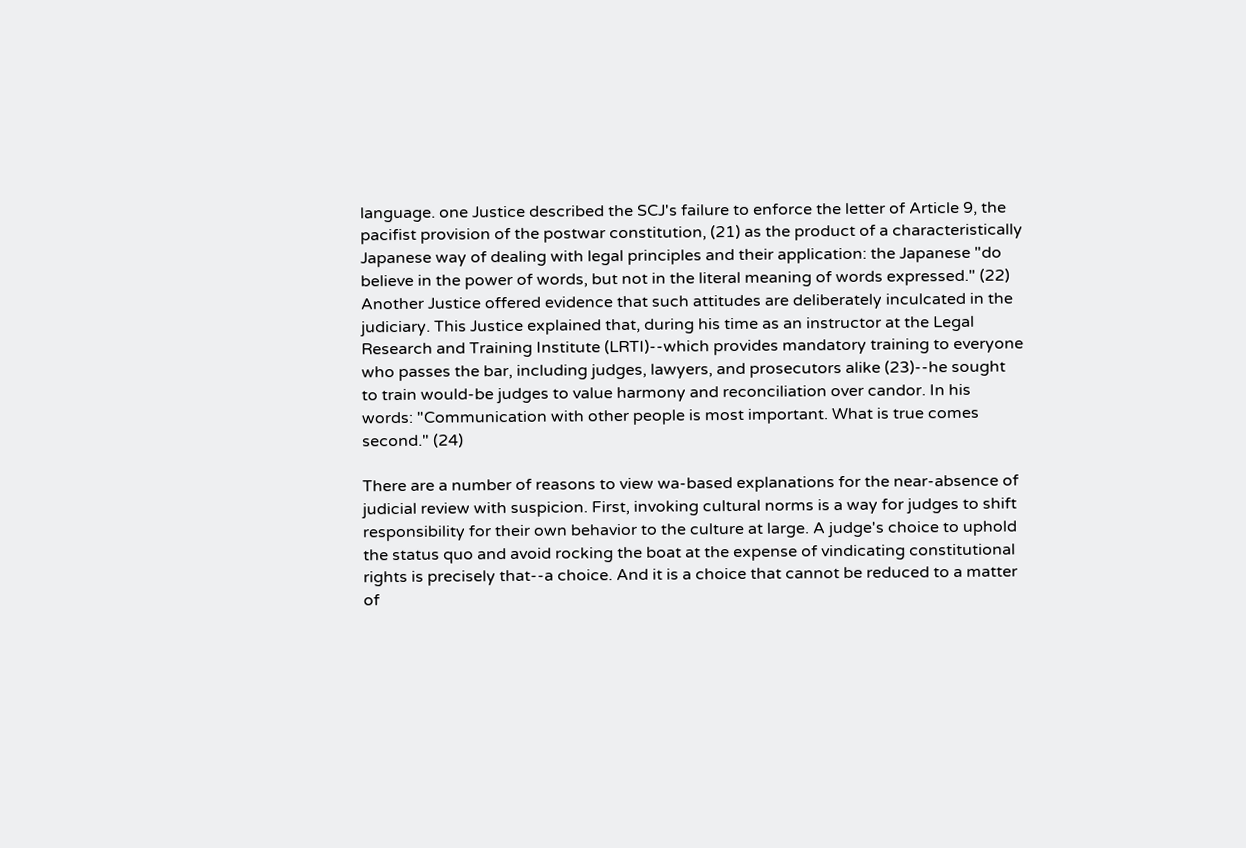language. one Justice described the SCJ's failure to enforce the letter of Article 9, the pacifist provision of the postwar constitution, (21) as the product of a characteristically Japanese way of dealing with legal principles and their application: the Japanese "do believe in the power of words, but not in the literal meaning of words expressed." (22) Another Justice offered evidence that such attitudes are deliberately inculcated in the judiciary. This Justice explained that, during his time as an instructor at the Legal Research and Training Institute (LRTI)--which provides mandatory training to everyone who passes the bar, including judges, lawyers, and prosecutors alike (23)--he sought to train would-be judges to value harmony and reconciliation over candor. In his words: "Communication with other people is most important. What is true comes second." (24)

There are a number of reasons to view wa-based explanations for the near-absence of judicial review with suspicion. First, invoking cultural norms is a way for judges to shift responsibility for their own behavior to the culture at large. A judge's choice to uphold the status quo and avoid rocking the boat at the expense of vindicating constitutional rights is precisely that--a choice. And it is a choice that cannot be reduced to a matter of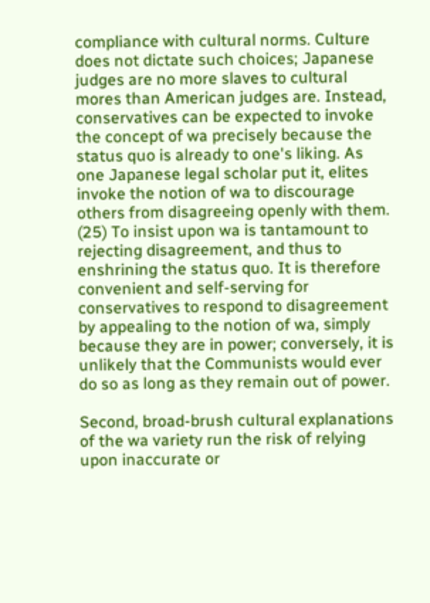compliance with cultural norms. Culture does not dictate such choices; Japanese judges are no more slaves to cultural mores than American judges are. Instead, conservatives can be expected to invoke the concept of wa precisely because the status quo is already to one's liking. As one Japanese legal scholar put it, elites invoke the notion of wa to discourage others from disagreeing openly with them. (25) To insist upon wa is tantamount to rejecting disagreement, and thus to enshrining the status quo. It is therefore convenient and self-serving for conservatives to respond to disagreement by appealing to the notion of wa, simply because they are in power; conversely, it is unlikely that the Communists would ever do so as long as they remain out of power.

Second, broad-brush cultural explanations of the wa variety run the risk of relying upon inaccurate or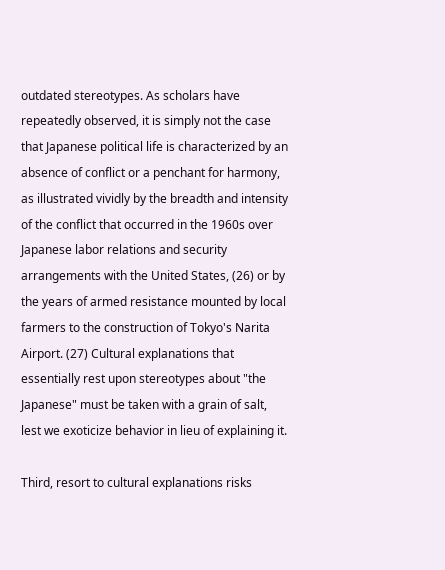outdated stereotypes. As scholars have repeatedly observed, it is simply not the case that Japanese political life is characterized by an absence of conflict or a penchant for harmony, as illustrated vividly by the breadth and intensity of the conflict that occurred in the 1960s over Japanese labor relations and security arrangements with the United States, (26) or by the years of armed resistance mounted by local farmers to the construction of Tokyo's Narita Airport. (27) Cultural explanations that essentially rest upon stereotypes about "the Japanese" must be taken with a grain of salt, lest we exoticize behavior in lieu of explaining it.

Third, resort to cultural explanations risks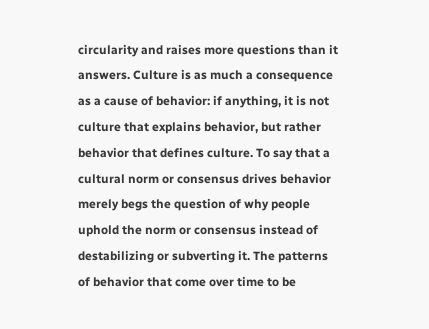circularity and raises more questions than it answers. Culture is as much a consequence as a cause of behavior: if anything, it is not culture that explains behavior, but rather behavior that defines culture. To say that a cultural norm or consensus drives behavior merely begs the question of why people uphold the norm or consensus instead of destabilizing or subverting it. The patterns of behavior that come over time to be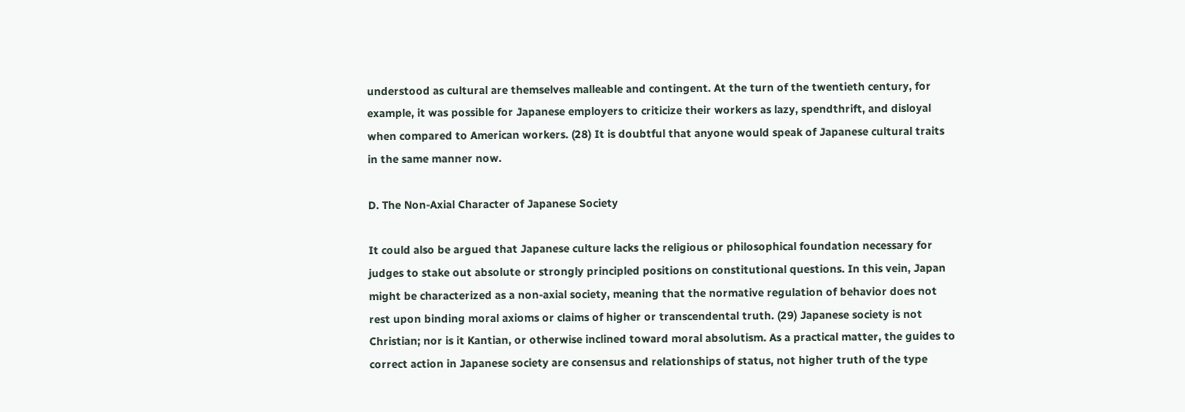understood as cultural are themselves malleable and contingent. At the turn of the twentieth century, for example, it was possible for Japanese employers to criticize their workers as lazy, spendthrift, and disloyal when compared to American workers. (28) It is doubtful that anyone would speak of Japanese cultural traits in the same manner now.

D. The Non-Axial Character of Japanese Society

It could also be argued that Japanese culture lacks the religious or philosophical foundation necessary for judges to stake out absolute or strongly principled positions on constitutional questions. In this vein, Japan might be characterized as a non-axial society, meaning that the normative regulation of behavior does not rest upon binding moral axioms or claims of higher or transcendental truth. (29) Japanese society is not Christian; nor is it Kantian, or otherwise inclined toward moral absolutism. As a practical matter, the guides to correct action in Japanese society are consensus and relationships of status, not higher truth of the type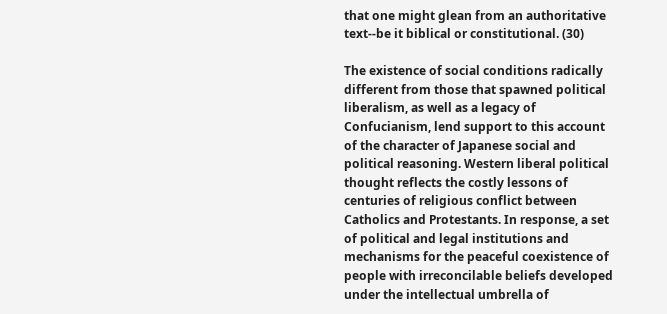that one might glean from an authoritative text--be it biblical or constitutional. (30)

The existence of social conditions radically different from those that spawned political liberalism, as well as a legacy of Confucianism, lend support to this account of the character of Japanese social and political reasoning. Western liberal political thought reflects the costly lessons of centuries of religious conflict between Catholics and Protestants. In response, a set of political and legal institutions and mechanisms for the peaceful coexistence of people with irreconcilable beliefs developed under the intellectual umbrella of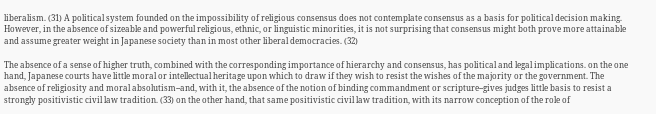liberalism. (31) A political system founded on the impossibility of religious consensus does not contemplate consensus as a basis for political decision making. However, in the absence of sizeable and powerful religious, ethnic, or linguistic minorities, it is not surprising that consensus might both prove more attainable and assume greater weight in Japanese society than in most other liberal democracies. (32)

The absence of a sense of higher truth, combined with the corresponding importance of hierarchy and consensus, has political and legal implications. on the one hand, Japanese courts have little moral or intellectual heritage upon which to draw if they wish to resist the wishes of the majority or the government. The absence of religiosity and moral absolutism--and, with it, the absence of the notion of binding commandment or scripture--gives judges little basis to resist a strongly positivistic civil law tradition. (33) on the other hand, that same positivistic civil law tradition, with its narrow conception of the role of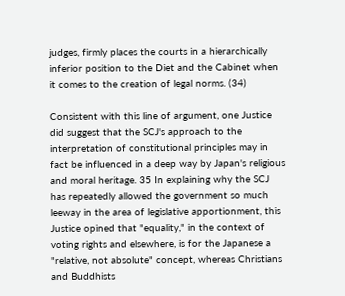judges, firmly places the courts in a hierarchically inferior position to the Diet and the Cabinet when it comes to the creation of legal norms. (34)

Consistent with this line of argument, one Justice did suggest that the SCJ's approach to the interpretation of constitutional principles may in fact be influenced in a deep way by Japan's religious and moral heritage. 35 In explaining why the SCJ has repeatedly allowed the government so much leeway in the area of legislative apportionment, this Justice opined that "equality," in the context of voting rights and elsewhere, is for the Japanese a "relative, not absolute" concept, whereas Christians and Buddhists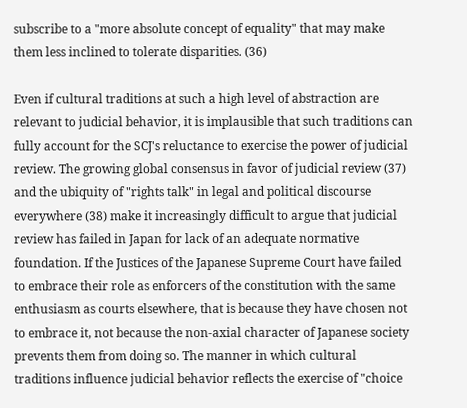subscribe to a "more absolute concept of equality" that may make them less inclined to tolerate disparities. (36)

Even if cultural traditions at such a high level of abstraction are relevant to judicial behavior, it is implausible that such traditions can fully account for the SCJ's reluctance to exercise the power of judicial review. The growing global consensus in favor of judicial review (37) and the ubiquity of "rights talk" in legal and political discourse everywhere (38) make it increasingly difficult to argue that judicial review has failed in Japan for lack of an adequate normative foundation. If the Justices of the Japanese Supreme Court have failed to embrace their role as enforcers of the constitution with the same enthusiasm as courts elsewhere, that is because they have chosen not to embrace it, not because the non-axial character of Japanese society prevents them from doing so. The manner in which cultural traditions influence judicial behavior reflects the exercise of "choice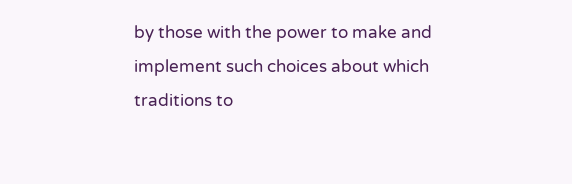by those with the power to make and implement such choices about which traditions to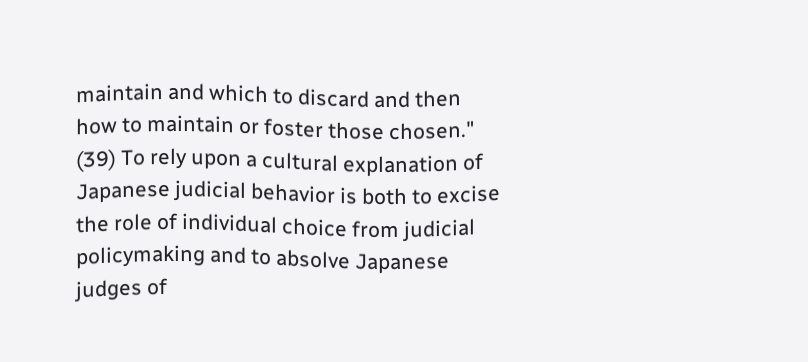maintain and which to discard and then how to maintain or foster those chosen." (39) To rely upon a cultural explanation of Japanese judicial behavior is both to excise the role of individual choice from judicial policymaking and to absolve Japanese judges of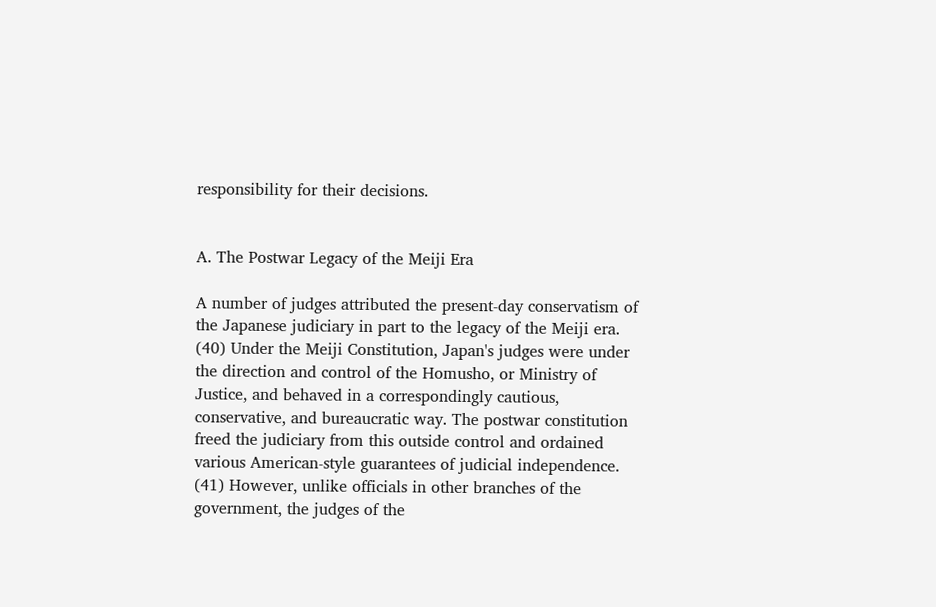responsibility for their decisions.


A. The Postwar Legacy of the Meiji Era

A number of judges attributed the present-day conservatism of the Japanese judiciary in part to the legacy of the Meiji era. (40) Under the Meiji Constitution, Japan's judges were under the direction and control of the Homusho, or Ministry of Justice, and behaved in a correspondingly cautious, conservative, and bureaucratic way. The postwar constitution freed the judiciary from this outside control and ordained various American-style guarantees of judicial independence. (41) However, unlike officials in other branches of the government, the judges of the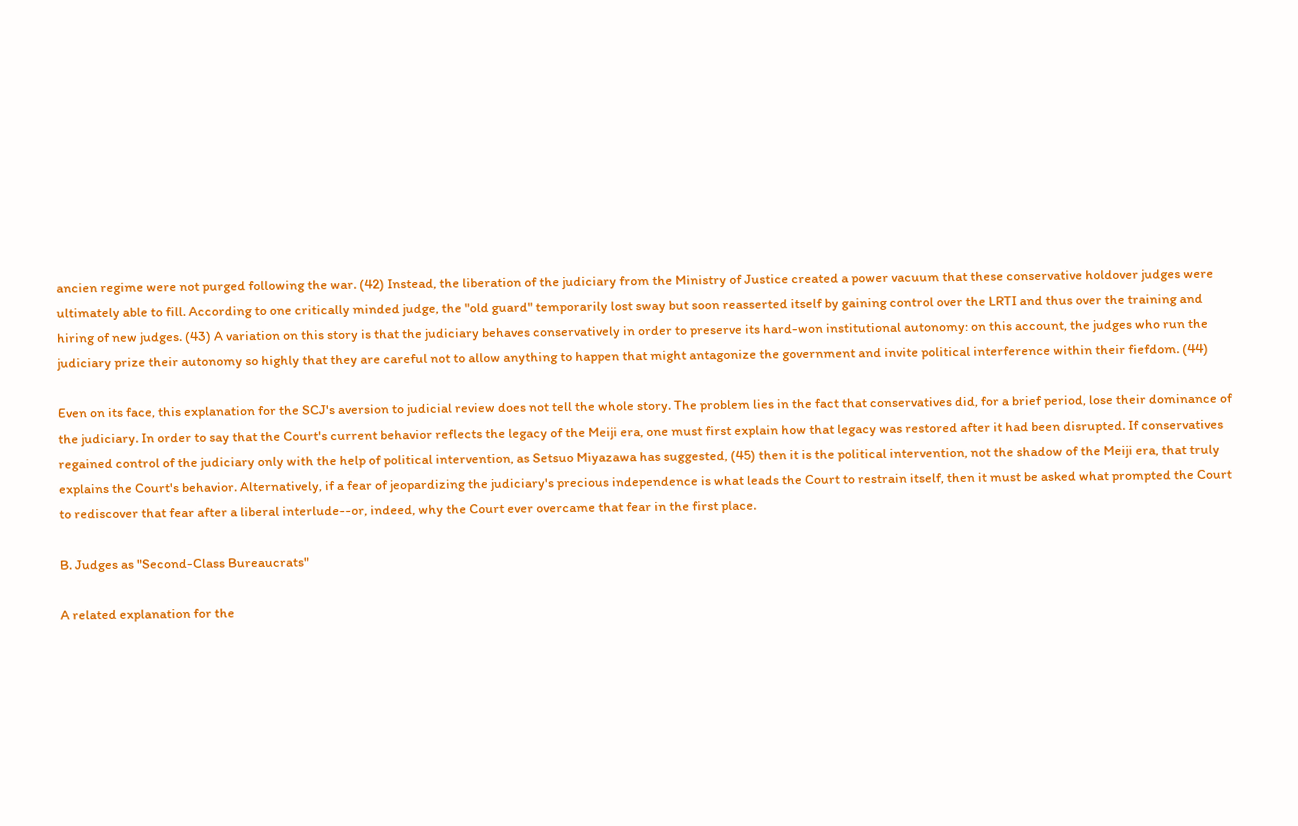ancien regime were not purged following the war. (42) Instead, the liberation of the judiciary from the Ministry of Justice created a power vacuum that these conservative holdover judges were ultimately able to fill. According to one critically minded judge, the "old guard" temporarily lost sway but soon reasserted itself by gaining control over the LRTI and thus over the training and hiring of new judges. (43) A variation on this story is that the judiciary behaves conservatively in order to preserve its hard-won institutional autonomy: on this account, the judges who run the judiciary prize their autonomy so highly that they are careful not to allow anything to happen that might antagonize the government and invite political interference within their fiefdom. (44)

Even on its face, this explanation for the SCJ's aversion to judicial review does not tell the whole story. The problem lies in the fact that conservatives did, for a brief period, lose their dominance of the judiciary. In order to say that the Court's current behavior reflects the legacy of the Meiji era, one must first explain how that legacy was restored after it had been disrupted. If conservatives regained control of the judiciary only with the help of political intervention, as Setsuo Miyazawa has suggested, (45) then it is the political intervention, not the shadow of the Meiji era, that truly explains the Court's behavior. Alternatively, if a fear of jeopardizing the judiciary's precious independence is what leads the Court to restrain itself, then it must be asked what prompted the Court to rediscover that fear after a liberal interlude--or, indeed, why the Court ever overcame that fear in the first place.

B. Judges as "Second-Class Bureaucrats"

A related explanation for the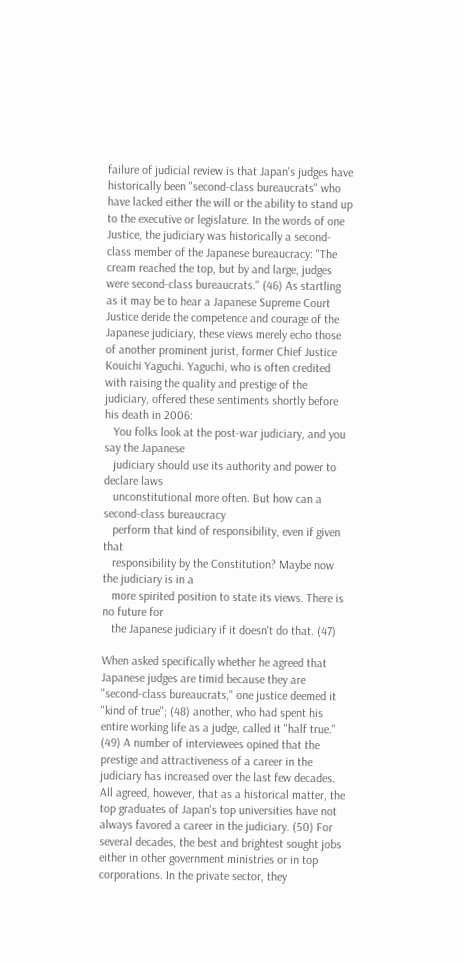failure of judicial review is that Japan's judges have historically been "second-class bureaucrats" who have lacked either the will or the ability to stand up to the executive or legislature. In the words of one Justice, the judiciary was historically a second-class member of the Japanese bureaucracy: "The cream reached the top, but by and large, judges were second-class bureaucrats." (46) As startling as it may be to hear a Japanese Supreme Court Justice deride the competence and courage of the Japanese judiciary, these views merely echo those of another prominent jurist, former Chief Justice Kouichi Yaguchi. Yaguchi, who is often credited with raising the quality and prestige of the judiciary, offered these sentiments shortly before his death in 2006:
   You folks look at the post-war judiciary, and you say the Japanese
   judiciary should use its authority and power to declare laws
   unconstitutional more often. But how can a second-class bureaucracy
   perform that kind of responsibility, even if given that
   responsibility by the Constitution? Maybe now the judiciary is in a
   more spirited position to state its views. There is no future for
   the Japanese judiciary if it doesn't do that. (47)

When asked specifically whether he agreed that Japanese judges are timid because they are "second-class bureaucrats," one justice deemed it "kind of true"; (48) another, who had spent his entire working life as a judge, called it "half true." (49) A number of interviewees opined that the prestige and attractiveness of a career in the judiciary has increased over the last few decades. All agreed, however, that as a historical matter, the top graduates of Japan's top universities have not always favored a career in the judiciary. (50) For several decades, the best and brightest sought jobs either in other government ministries or in top corporations. In the private sector, they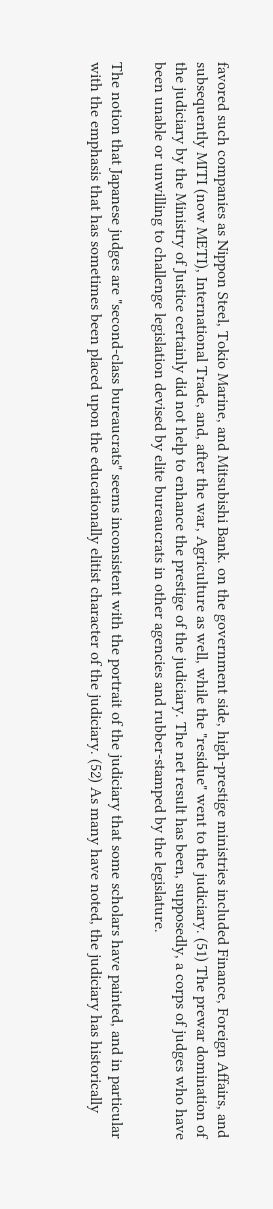favored such companies as Nippon Steel, Tokio Marine, and Mitsubishi Bank. on the government side, high-prestige ministries included Finance, Foreign Affairs, and subsequently MITI (now METI), International Trade, and, after the war, Agriculture as well, while the "residue" went to the judiciary. (51) The prewar domination of the judiciary by the Ministry of Justice certainly did not help to enhance the prestige of the judiciary. The net result has been, supposedly, a corps of judges who have been unable or unwilling to challenge legislation devised by elite bureaucrats in other agencies and rubber-stamped by the legislature.

The notion that Japanese judges are "second-class bureaucrats" seems inconsistent with the portrait of the judiciary that some scholars have painted, and in particular with the emphasis that has sometimes been placed upon the educationally elitist character of the judiciary. (52) As many have noted, the judiciary has historically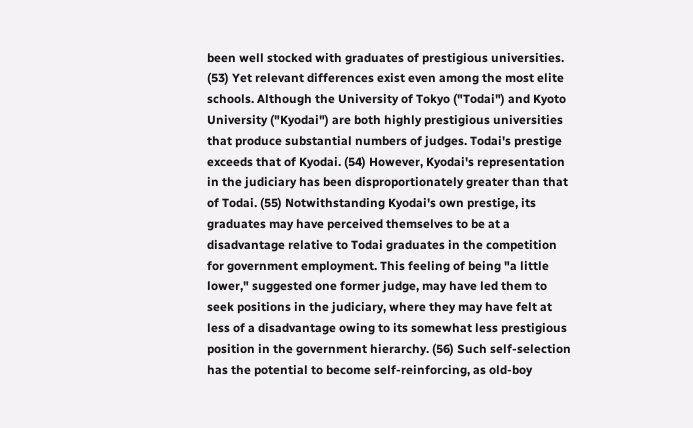been well stocked with graduates of prestigious universities. (53) Yet relevant differences exist even among the most elite schools. Although the University of Tokyo ("Todai") and Kyoto University ("Kyodai") are both highly prestigious universities that produce substantial numbers of judges. Todai's prestige exceeds that of Kyodai. (54) However, Kyodai's representation in the judiciary has been disproportionately greater than that of Todai. (55) Notwithstanding Kyodai's own prestige, its graduates may have perceived themselves to be at a disadvantage relative to Todai graduates in the competition for government employment. This feeling of being "a little lower," suggested one former judge, may have led them to seek positions in the judiciary, where they may have felt at less of a disadvantage owing to its somewhat less prestigious position in the government hierarchy. (56) Such self-selection has the potential to become self-reinforcing, as old-boy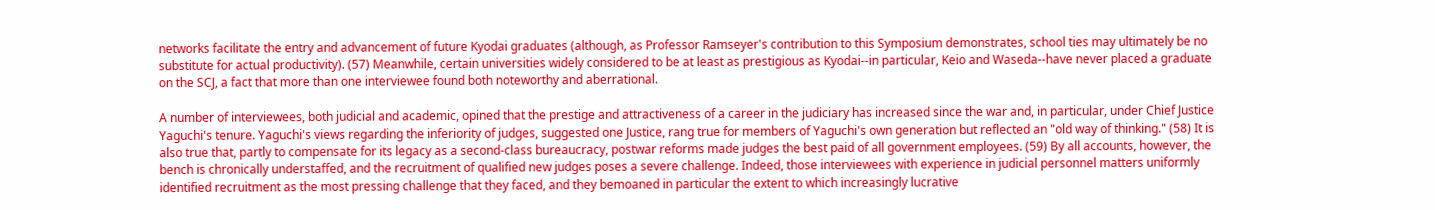networks facilitate the entry and advancement of future Kyodai graduates (although, as Professor Ramseyer's contribution to this Symposium demonstrates, school ties may ultimately be no substitute for actual productivity). (57) Meanwhile, certain universities widely considered to be at least as prestigious as Kyodai--in particular, Keio and Waseda--have never placed a graduate on the SCJ, a fact that more than one interviewee found both noteworthy and aberrational.

A number of interviewees, both judicial and academic, opined that the prestige and attractiveness of a career in the judiciary has increased since the war and, in particular, under Chief Justice Yaguchi's tenure. Yaguchi's views regarding the inferiority of judges, suggested one Justice, rang true for members of Yaguchi's own generation but reflected an "old way of thinking." (58) It is also true that, partly to compensate for its legacy as a second-class bureaucracy, postwar reforms made judges the best paid of all government employees. (59) By all accounts, however, the bench is chronically understaffed, and the recruitment of qualified new judges poses a severe challenge. Indeed, those interviewees with experience in judicial personnel matters uniformly identified recruitment as the most pressing challenge that they faced, and they bemoaned in particular the extent to which increasingly lucrative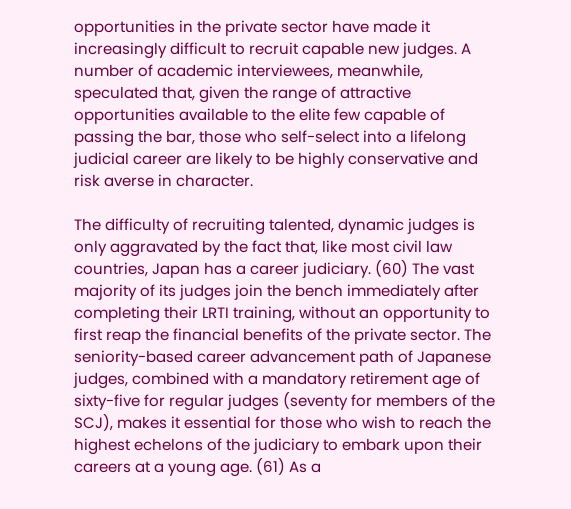opportunities in the private sector have made it increasingly difficult to recruit capable new judges. A number of academic interviewees, meanwhile, speculated that, given the range of attractive opportunities available to the elite few capable of passing the bar, those who self-select into a lifelong judicial career are likely to be highly conservative and risk averse in character.

The difficulty of recruiting talented, dynamic judges is only aggravated by the fact that, like most civil law countries, Japan has a career judiciary. (60) The vast majority of its judges join the bench immediately after completing their LRTI training, without an opportunity to first reap the financial benefits of the private sector. The seniority-based career advancement path of Japanese judges, combined with a mandatory retirement age of sixty-five for regular judges (seventy for members of the SCJ), makes it essential for those who wish to reach the highest echelons of the judiciary to embark upon their careers at a young age. (61) As a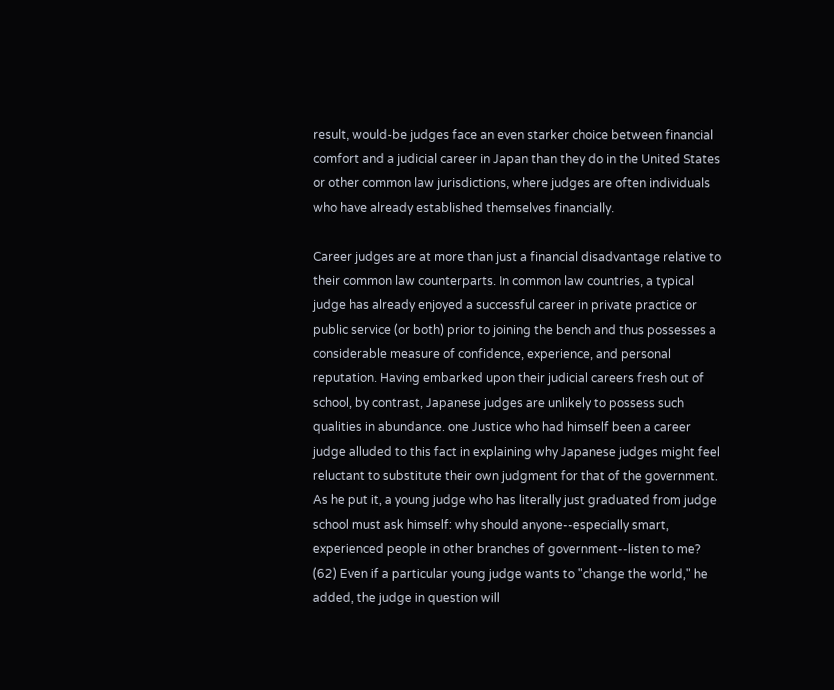result, would-be judges face an even starker choice between financial comfort and a judicial career in Japan than they do in the United States or other common law jurisdictions, where judges are often individuals who have already established themselves financially.

Career judges are at more than just a financial disadvantage relative to their common law counterparts. In common law countries, a typical judge has already enjoyed a successful career in private practice or public service (or both) prior to joining the bench and thus possesses a considerable measure of confidence, experience, and personal reputation. Having embarked upon their judicial careers fresh out of school, by contrast, Japanese judges are unlikely to possess such qualities in abundance. one Justice who had himself been a career judge alluded to this fact in explaining why Japanese judges might feel reluctant to substitute their own judgment for that of the government. As he put it, a young judge who has literally just graduated from judge school must ask himself: why should anyone--especially smart, experienced people in other branches of government--listen to me? (62) Even if a particular young judge wants to "change the world," he added, the judge in question will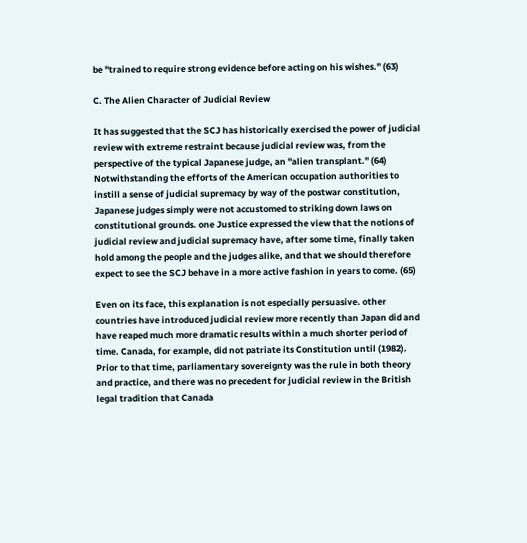be "trained to require strong evidence before acting on his wishes." (63)

C. The Alien Character of Judicial Review

It has suggested that the SCJ has historically exercised the power of judicial review with extreme restraint because judicial review was, from the perspective of the typical Japanese judge, an "alien transplant." (64) Notwithstanding the efforts of the American occupation authorities to instill a sense of judicial supremacy by way of the postwar constitution, Japanese judges simply were not accustomed to striking down laws on constitutional grounds. one Justice expressed the view that the notions of judicial review and judicial supremacy have, after some time, finally taken hold among the people and the judges alike, and that we should therefore expect to see the SCJ behave in a more active fashion in years to come. (65)

Even on its face, this explanation is not especially persuasive. other countries have introduced judicial review more recently than Japan did and have reaped much more dramatic results within a much shorter period of time. Canada, for example, did not patriate its Constitution until (1982). Prior to that time, parliamentary sovereignty was the rule in both theory and practice, and there was no precedent for judicial review in the British legal tradition that Canada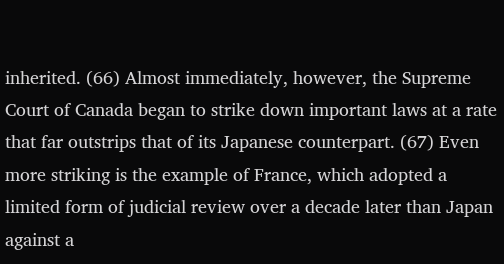inherited. (66) Almost immediately, however, the Supreme Court of Canada began to strike down important laws at a rate that far outstrips that of its Japanese counterpart. (67) Even more striking is the example of France, which adopted a limited form of judicial review over a decade later than Japan against a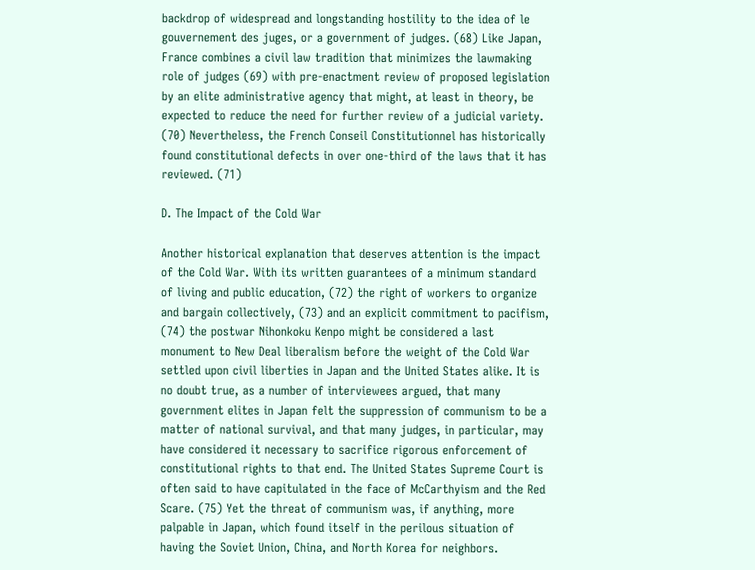backdrop of widespread and longstanding hostility to the idea of le gouvernement des juges, or a government of judges. (68) Like Japan, France combines a civil law tradition that minimizes the lawmaking role of judges (69) with pre-enactment review of proposed legislation by an elite administrative agency that might, at least in theory, be expected to reduce the need for further review of a judicial variety. (70) Nevertheless, the French Conseil Constitutionnel has historically found constitutional defects in over one-third of the laws that it has reviewed. (71)

D. The Impact of the Cold War

Another historical explanation that deserves attention is the impact of the Cold War. With its written guarantees of a minimum standard of living and public education, (72) the right of workers to organize and bargain collectively, (73) and an explicit commitment to pacifism, (74) the postwar Nihonkoku Kenpo might be considered a last monument to New Deal liberalism before the weight of the Cold War settled upon civil liberties in Japan and the United States alike. It is no doubt true, as a number of interviewees argued, that many government elites in Japan felt the suppression of communism to be a matter of national survival, and that many judges, in particular, may have considered it necessary to sacrifice rigorous enforcement of constitutional rights to that end. The United States Supreme Court is often said to have capitulated in the face of McCarthyism and the Red Scare. (75) Yet the threat of communism was, if anything, more palpable in Japan, which found itself in the perilous situation of having the Soviet Union, China, and North Korea for neighbors.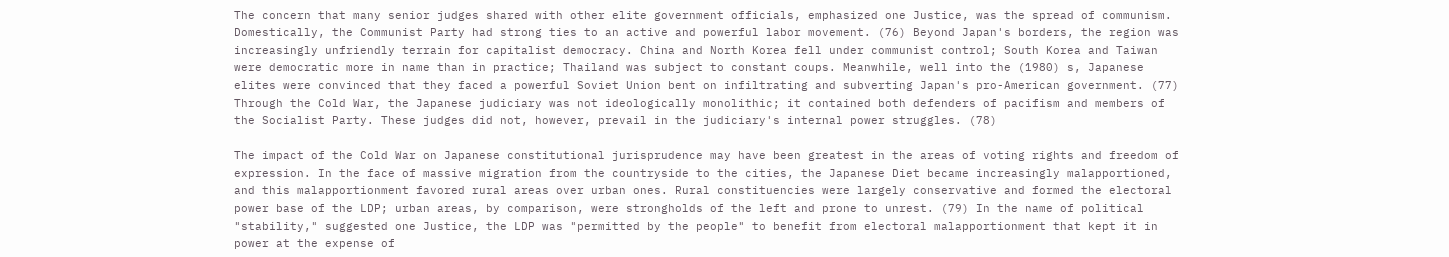The concern that many senior judges shared with other elite government officials, emphasized one Justice, was the spread of communism. Domestically, the Communist Party had strong ties to an active and powerful labor movement. (76) Beyond Japan's borders, the region was increasingly unfriendly terrain for capitalist democracy. China and North Korea fell under communist control; South Korea and Taiwan were democratic more in name than in practice; Thailand was subject to constant coups. Meanwhile, well into the (1980) s, Japanese elites were convinced that they faced a powerful Soviet Union bent on infiltrating and subverting Japan's pro-American government. (77) Through the Cold War, the Japanese judiciary was not ideologically monolithic; it contained both defenders of pacifism and members of the Socialist Party. These judges did not, however, prevail in the judiciary's internal power struggles. (78)

The impact of the Cold War on Japanese constitutional jurisprudence may have been greatest in the areas of voting rights and freedom of expression. In the face of massive migration from the countryside to the cities, the Japanese Diet became increasingly malapportioned, and this malapportionment favored rural areas over urban ones. Rural constituencies were largely conservative and formed the electoral power base of the LDP; urban areas, by comparison, were strongholds of the left and prone to unrest. (79) In the name of political "stability," suggested one Justice, the LDP was "permitted by the people" to benefit from electoral malapportionment that kept it in power at the expense of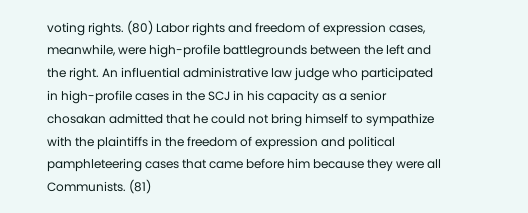voting rights. (80) Labor rights and freedom of expression cases, meanwhile, were high-profile battlegrounds between the left and the right. An influential administrative law judge who participated in high-profile cases in the SCJ in his capacity as a senior chosakan admitted that he could not bring himself to sympathize with the plaintiffs in the freedom of expression and political pamphleteering cases that came before him because they were all Communists. (81)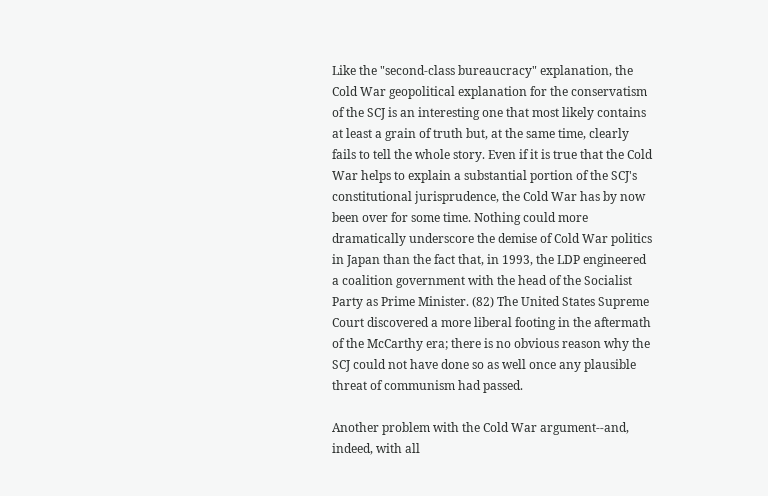Like the "second-class bureaucracy" explanation, the Cold War geopolitical explanation for the conservatism of the SCJ is an interesting one that most likely contains at least a grain of truth but, at the same time, clearly fails to tell the whole story. Even if it is true that the Cold War helps to explain a substantial portion of the SCJ's constitutional jurisprudence, the Cold War has by now been over for some time. Nothing could more dramatically underscore the demise of Cold War politics in Japan than the fact that, in 1993, the LDP engineered a coalition government with the head of the Socialist Party as Prime Minister. (82) The United States Supreme Court discovered a more liberal footing in the aftermath of the McCarthy era; there is no obvious reason why the SCJ could not have done so as well once any plausible threat of communism had passed.

Another problem with the Cold War argument--and, indeed, with all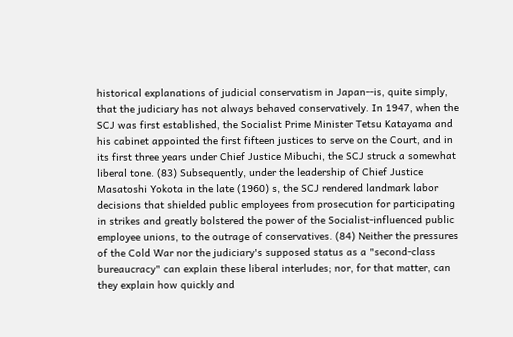historical explanations of judicial conservatism in Japan--is, quite simply, that the judiciary has not always behaved conservatively. In 1947, when the SCJ was first established, the Socialist Prime Minister Tetsu Katayama and his cabinet appointed the first fifteen justices to serve on the Court, and in its first three years under Chief Justice Mibuchi, the SCJ struck a somewhat liberal tone. (83) Subsequently, under the leadership of Chief Justice Masatoshi Yokota in the late (1960) s, the SCJ rendered landmark labor decisions that shielded public employees from prosecution for participating in strikes and greatly bolstered the power of the Socialist-influenced public employee unions, to the outrage of conservatives. (84) Neither the pressures of the Cold War nor the judiciary's supposed status as a "second-class bureaucracy" can explain these liberal interludes; nor, for that matter, can they explain how quickly and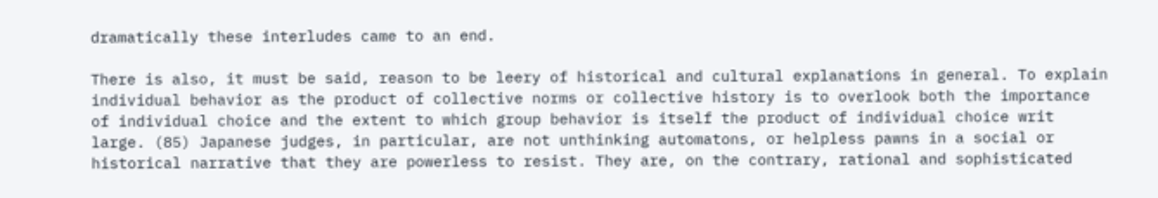dramatically these interludes came to an end.

There is also, it must be said, reason to be leery of historical and cultural explanations in general. To explain individual behavior as the product of collective norms or collective history is to overlook both the importance of individual choice and the extent to which group behavior is itself the product of individual choice writ large. (85) Japanese judges, in particular, are not unthinking automatons, or helpless pawns in a social or historical narrative that they are powerless to resist. They are, on the contrary, rational and sophisticated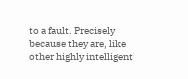to a fault. Precisely because they are, like other highly intelligent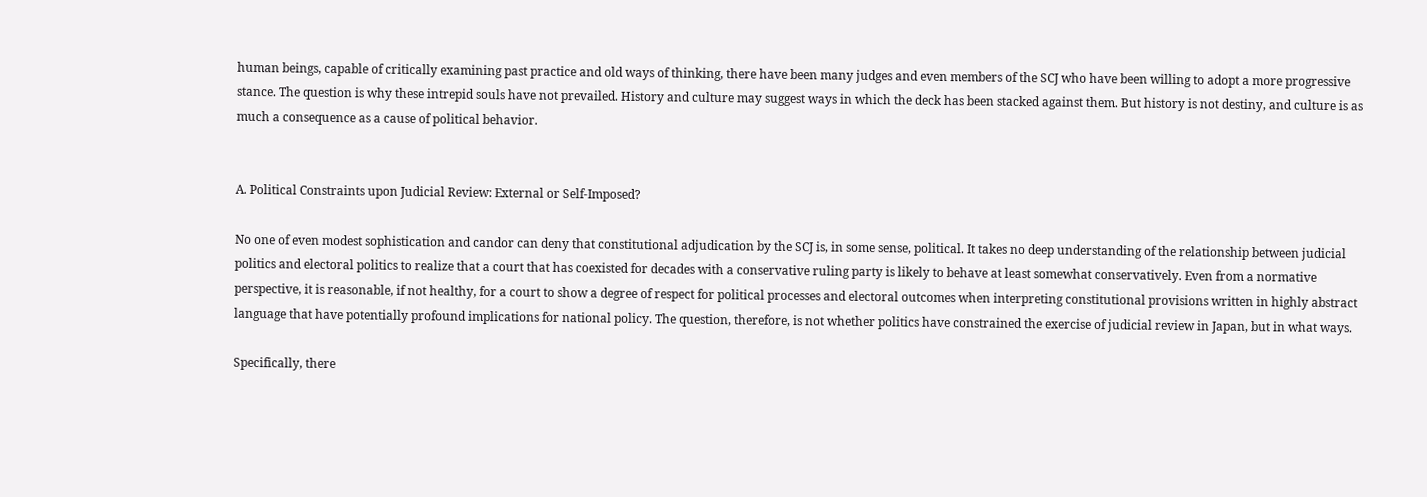human beings, capable of critically examining past practice and old ways of thinking, there have been many judges and even members of the SCJ who have been willing to adopt a more progressive stance. The question is why these intrepid souls have not prevailed. History and culture may suggest ways in which the deck has been stacked against them. But history is not destiny, and culture is as much a consequence as a cause of political behavior.


A. Political Constraints upon Judicial Review: External or Self-Imposed?

No one of even modest sophistication and candor can deny that constitutional adjudication by the SCJ is, in some sense, political. It takes no deep understanding of the relationship between judicial politics and electoral politics to realize that a court that has coexisted for decades with a conservative ruling party is likely to behave at least somewhat conservatively. Even from a normative perspective, it is reasonable, if not healthy, for a court to show a degree of respect for political processes and electoral outcomes when interpreting constitutional provisions written in highly abstract language that have potentially profound implications for national policy. The question, therefore, is not whether politics have constrained the exercise of judicial review in Japan, but in what ways.

Specifically, there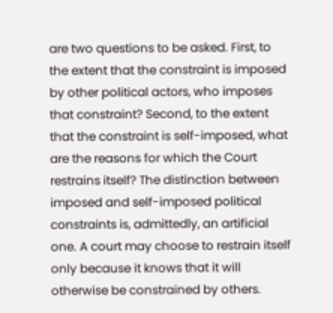are two questions to be asked. First, to the extent that the constraint is imposed by other political actors, who imposes that constraint? Second, to the extent that the constraint is self-imposed, what are the reasons for which the Court restrains itself? The distinction between imposed and self-imposed political constraints is, admittedly, an artificial one. A court may choose to restrain itself only because it knows that it will otherwise be constrained by others.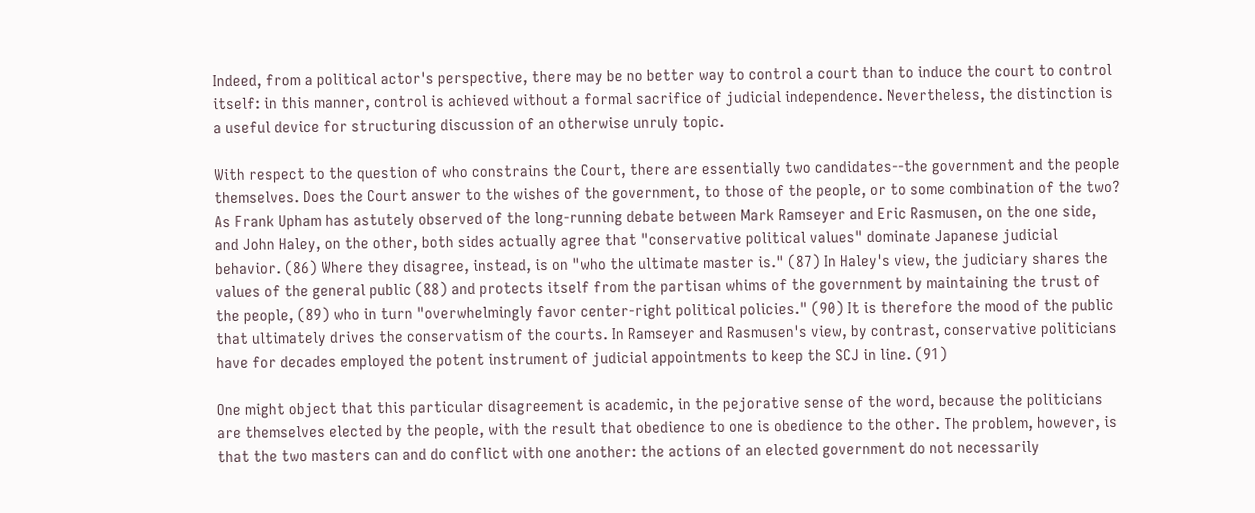Indeed, from a political actor's perspective, there may be no better way to control a court than to induce the court to control itself: in this manner, control is achieved without a formal sacrifice of judicial independence. Nevertheless, the distinction is a useful device for structuring discussion of an otherwise unruly topic.

With respect to the question of who constrains the Court, there are essentially two candidates--the government and the people themselves. Does the Court answer to the wishes of the government, to those of the people, or to some combination of the two? As Frank Upham has astutely observed of the long-running debate between Mark Ramseyer and Eric Rasmusen, on the one side, and John Haley, on the other, both sides actually agree that "conservative political values" dominate Japanese judicial behavior. (86) Where they disagree, instead, is on "who the ultimate master is." (87) In Haley's view, the judiciary shares the values of the general public (88) and protects itself from the partisan whims of the government by maintaining the trust of the people, (89) who in turn "overwhelmingly favor center-right political policies." (90) It is therefore the mood of the public that ultimately drives the conservatism of the courts. In Ramseyer and Rasmusen's view, by contrast, conservative politicians have for decades employed the potent instrument of judicial appointments to keep the SCJ in line. (91)

One might object that this particular disagreement is academic, in the pejorative sense of the word, because the politicians are themselves elected by the people, with the result that obedience to one is obedience to the other. The problem, however, is that the two masters can and do conflict with one another: the actions of an elected government do not necessarily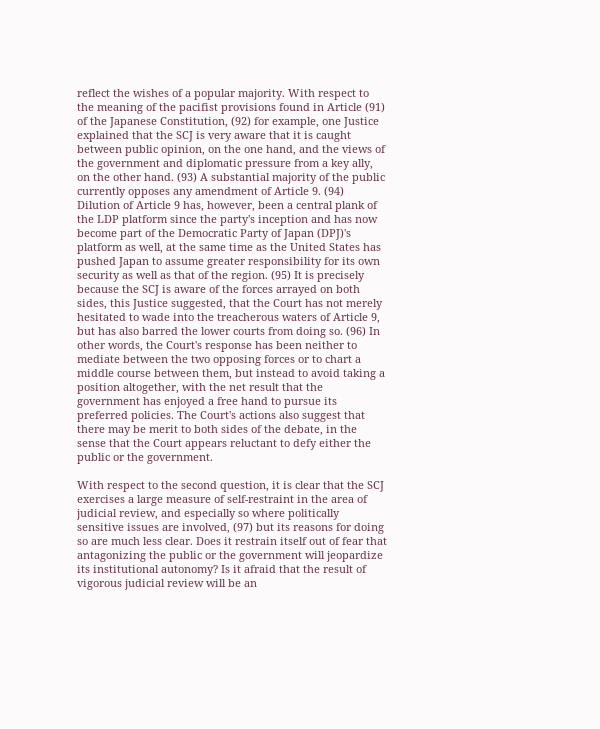reflect the wishes of a popular majority. With respect to the meaning of the pacifist provisions found in Article (91) of the Japanese Constitution, (92) for example, one Justice explained that the SCJ is very aware that it is caught between public opinion, on the one hand, and the views of the government and diplomatic pressure from a key ally, on the other hand. (93) A substantial majority of the public currently opposes any amendment of Article 9. (94) Dilution of Article 9 has, however, been a central plank of the LDP platform since the party's inception and has now become part of the Democratic Party of Japan (DPJ)'s platform as well, at the same time as the United States has pushed Japan to assume greater responsibility for its own security as well as that of the region. (95) It is precisely because the SCJ is aware of the forces arrayed on both sides, this Justice suggested, that the Court has not merely hesitated to wade into the treacherous waters of Article 9, but has also barred the lower courts from doing so. (96) In other words, the Court's response has been neither to mediate between the two opposing forces or to chart a middle course between them, but instead to avoid taking a position altogether, with the net result that the government has enjoyed a free hand to pursue its preferred policies. The Court's actions also suggest that there may be merit to both sides of the debate, in the sense that the Court appears reluctant to defy either the public or the government.

With respect to the second question, it is clear that the SCJ exercises a large measure of self-restraint in the area of judicial review, and especially so where politically sensitive issues are involved, (97) but its reasons for doing so are much less clear. Does it restrain itself out of fear that antagonizing the public or the government will jeopardize its institutional autonomy? Is it afraid that the result of vigorous judicial review will be an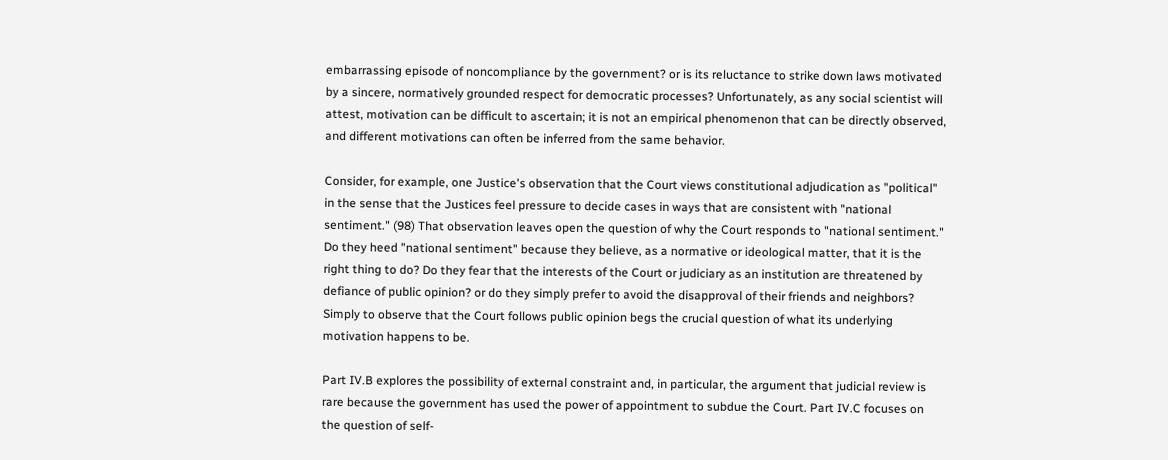embarrassing episode of noncompliance by the government? or is its reluctance to strike down laws motivated by a sincere, normatively grounded respect for democratic processes? Unfortunately, as any social scientist will attest, motivation can be difficult to ascertain; it is not an empirical phenomenon that can be directly observed, and different motivations can often be inferred from the same behavior.

Consider, for example, one Justice's observation that the Court views constitutional adjudication as "political" in the sense that the Justices feel pressure to decide cases in ways that are consistent with "national sentiment." (98) That observation leaves open the question of why the Court responds to "national sentiment." Do they heed "national sentiment" because they believe, as a normative or ideological matter, that it is the right thing to do? Do they fear that the interests of the Court or judiciary as an institution are threatened by defiance of public opinion? or do they simply prefer to avoid the disapproval of their friends and neighbors? Simply to observe that the Court follows public opinion begs the crucial question of what its underlying motivation happens to be.

Part IV.B explores the possibility of external constraint and, in particular, the argument that judicial review is rare because the government has used the power of appointment to subdue the Court. Part IV.C focuses on the question of self-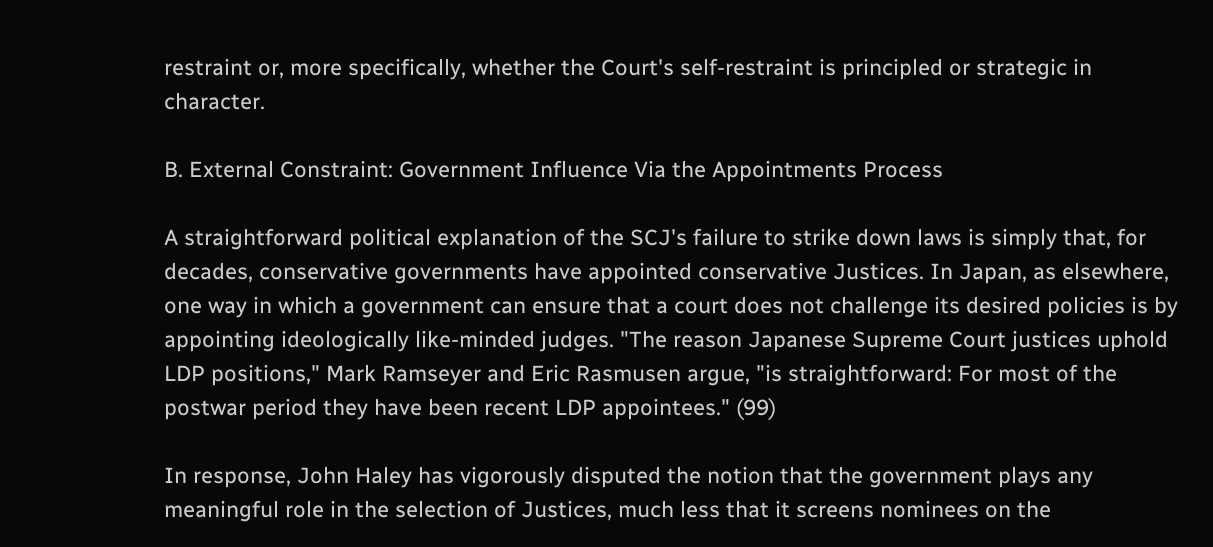restraint or, more specifically, whether the Court's self-restraint is principled or strategic in character.

B. External Constraint: Government Influence Via the Appointments Process

A straightforward political explanation of the SCJ's failure to strike down laws is simply that, for decades, conservative governments have appointed conservative Justices. In Japan, as elsewhere, one way in which a government can ensure that a court does not challenge its desired policies is by appointing ideologically like-minded judges. "The reason Japanese Supreme Court justices uphold LDP positions," Mark Ramseyer and Eric Rasmusen argue, "is straightforward: For most of the postwar period they have been recent LDP appointees." (99)

In response, John Haley has vigorously disputed the notion that the government plays any meaningful role in the selection of Justices, much less that it screens nominees on the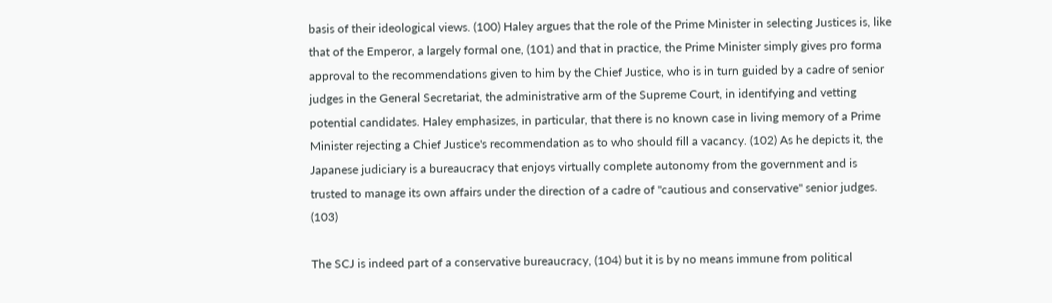basis of their ideological views. (100) Haley argues that the role of the Prime Minister in selecting Justices is, like that of the Emperor, a largely formal one, (101) and that in practice, the Prime Minister simply gives pro forma approval to the recommendations given to him by the Chief Justice, who is in turn guided by a cadre of senior judges in the General Secretariat, the administrative arm of the Supreme Court, in identifying and vetting potential candidates. Haley emphasizes, in particular, that there is no known case in living memory of a Prime Minister rejecting a Chief Justice's recommendation as to who should fill a vacancy. (102) As he depicts it, the Japanese judiciary is a bureaucracy that enjoys virtually complete autonomy from the government and is trusted to manage its own affairs under the direction of a cadre of "cautious and conservative" senior judges. (103)

The SCJ is indeed part of a conservative bureaucracy, (104) but it is by no means immune from political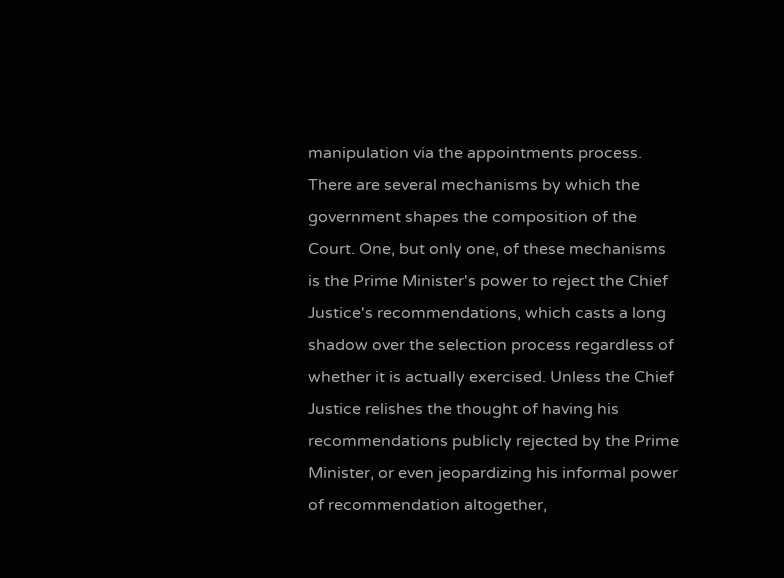manipulation via the appointments process. There are several mechanisms by which the government shapes the composition of the Court. One, but only one, of these mechanisms is the Prime Minister's power to reject the Chief Justice's recommendations, which casts a long shadow over the selection process regardless of whether it is actually exercised. Unless the Chief Justice relishes the thought of having his recommendations publicly rejected by the Prime Minister, or even jeopardizing his informal power of recommendation altogether,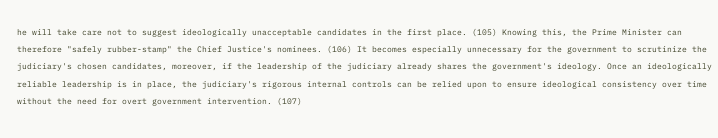he will take care not to suggest ideologically unacceptable candidates in the first place. (105) Knowing this, the Prime Minister can therefore "safely rubber-stamp" the Chief Justice's nominees. (106) It becomes especially unnecessary for the government to scrutinize the judiciary's chosen candidates, moreover, if the leadership of the judiciary already shares the government's ideology. Once an ideologically reliable leadership is in place, the judiciary's rigorous internal controls can be relied upon to ensure ideological consistency over time without the need for overt government intervention. (107)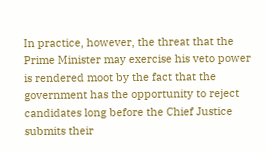In practice, however, the threat that the Prime Minister may exercise his veto power is rendered moot by the fact that the government has the opportunity to reject candidates long before the Chief Justice submits their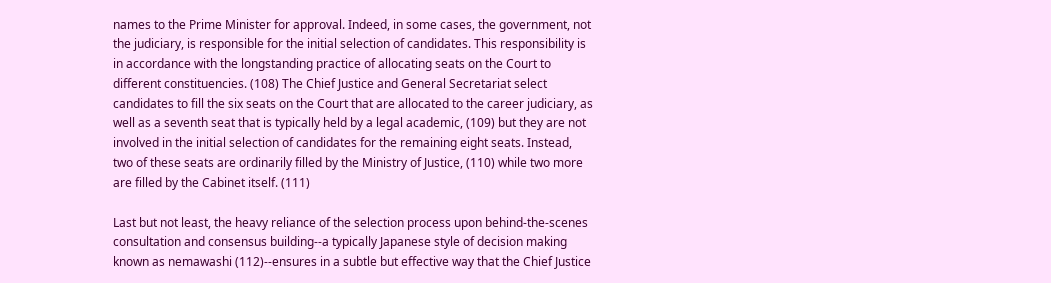names to the Prime Minister for approval. Indeed, in some cases, the government, not the judiciary, is responsible for the initial selection of candidates. This responsibility is in accordance with the longstanding practice of allocating seats on the Court to different constituencies. (108) The Chief Justice and General Secretariat select candidates to fill the six seats on the Court that are allocated to the career judiciary, as well as a seventh seat that is typically held by a legal academic, (109) but they are not involved in the initial selection of candidates for the remaining eight seats. Instead, two of these seats are ordinarily filled by the Ministry of Justice, (110) while two more are filled by the Cabinet itself. (111)

Last but not least, the heavy reliance of the selection process upon behind-the-scenes consultation and consensus building--a typically Japanese style of decision making known as nemawashi (112)--ensures in a subtle but effective way that the Chief Justice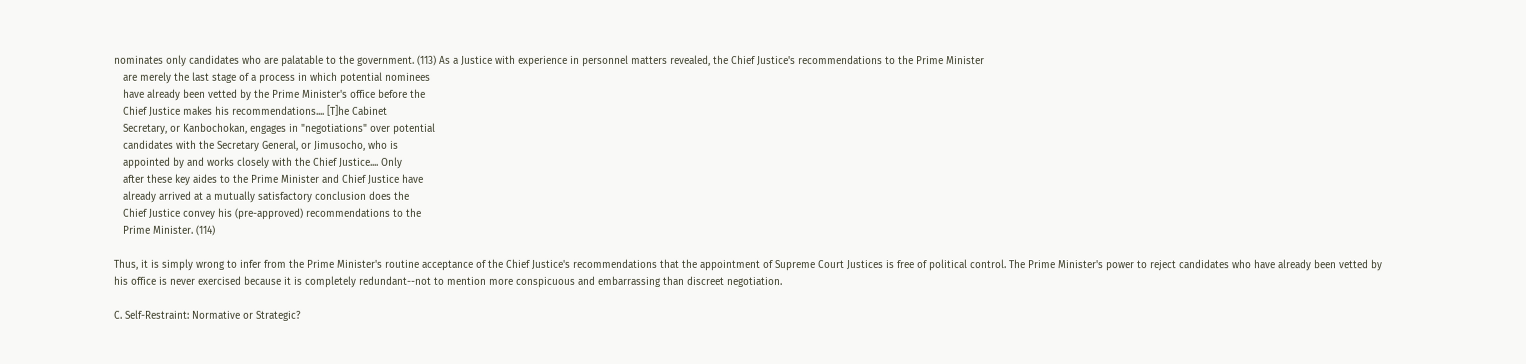nominates only candidates who are palatable to the government. (113) As a Justice with experience in personnel matters revealed, the Chief Justice's recommendations to the Prime Minister
   are merely the last stage of a process in which potential nominees
   have already been vetted by the Prime Minister's office before the
   Chief Justice makes his recommendations.... [T]he Cabinet
   Secretary, or Kanbochokan, engages in "negotiations" over potential
   candidates with the Secretary General, or Jimusocho, who is
   appointed by and works closely with the Chief Justice.... Only
   after these key aides to the Prime Minister and Chief Justice have
   already arrived at a mutually satisfactory conclusion does the
   Chief Justice convey his (pre-approved) recommendations to the
   Prime Minister. (114)

Thus, it is simply wrong to infer from the Prime Minister's routine acceptance of the Chief Justice's recommendations that the appointment of Supreme Court Justices is free of political control. The Prime Minister's power to reject candidates who have already been vetted by his office is never exercised because it is completely redundant--not to mention more conspicuous and embarrassing than discreet negotiation.

C. Self-Restraint: Normative or Strategic?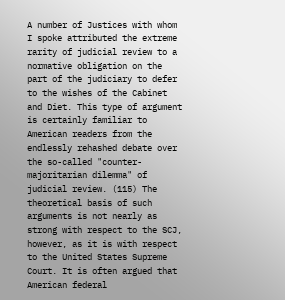A number of Justices with whom I spoke attributed the extreme rarity of judicial review to a normative obligation on the part of the judiciary to defer to the wishes of the Cabinet and Diet. This type of argument is certainly familiar to American readers from the endlessly rehashed debate over the so-called "counter-majoritarian dilemma" of judicial review. (115) The theoretical basis of such arguments is not nearly as strong with respect to the SCJ, however, as it is with respect to the United States Supreme Court. It is often argued that American federal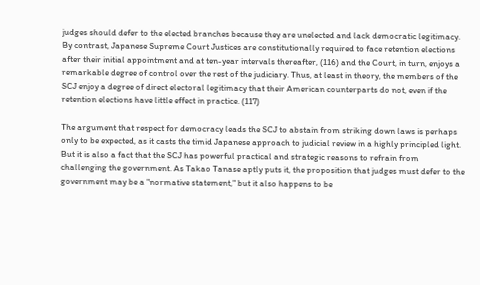judges should defer to the elected branches because they are unelected and lack democratic legitimacy. By contrast, Japanese Supreme Court Justices are constitutionally required to face retention elections after their initial appointment and at ten-year intervals thereafter, (116) and the Court, in turn, enjoys a remarkable degree of control over the rest of the judiciary. Thus, at least in theory, the members of the SCJ enjoy a degree of direct electoral legitimacy that their American counterparts do not, even if the retention elections have little effect in practice. (117)

The argument that respect for democracy leads the SCJ to abstain from striking down laws is perhaps only to be expected, as it casts the timid Japanese approach to judicial review in a highly principled light. But it is also a fact that the SCJ has powerful practical and strategic reasons to refrain from challenging the government. As Takao Tanase aptly puts it, the proposition that judges must defer to the government may be a "normative statement," but it also happens to be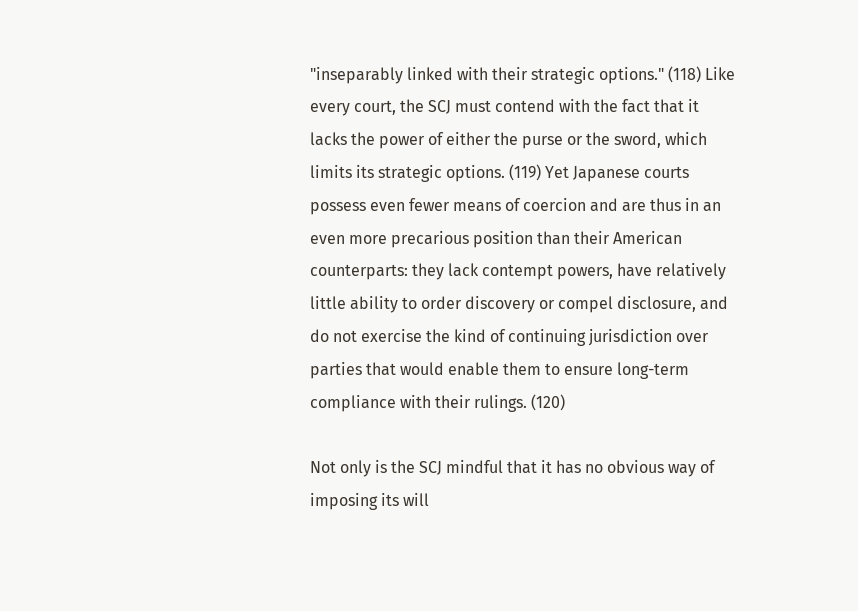"inseparably linked with their strategic options." (118) Like every court, the SCJ must contend with the fact that it lacks the power of either the purse or the sword, which limits its strategic options. (119) Yet Japanese courts possess even fewer means of coercion and are thus in an even more precarious position than their American counterparts: they lack contempt powers, have relatively little ability to order discovery or compel disclosure, and do not exercise the kind of continuing jurisdiction over parties that would enable them to ensure long-term compliance with their rulings. (120)

Not only is the SCJ mindful that it has no obvious way of imposing its will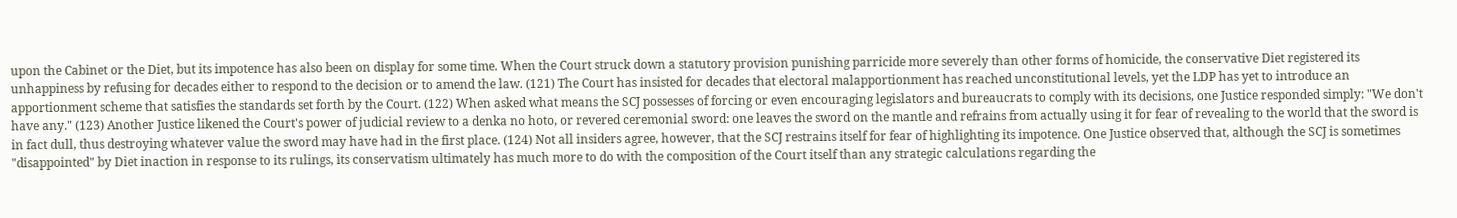upon the Cabinet or the Diet, but its impotence has also been on display for some time. When the Court struck down a statutory provision punishing parricide more severely than other forms of homicide, the conservative Diet registered its unhappiness by refusing for decades either to respond to the decision or to amend the law. (121) The Court has insisted for decades that electoral malapportionment has reached unconstitutional levels, yet the LDP has yet to introduce an apportionment scheme that satisfies the standards set forth by the Court. (122) When asked what means the SCJ possesses of forcing or even encouraging legislators and bureaucrats to comply with its decisions, one Justice responded simply: "We don't have any." (123) Another Justice likened the Court's power of judicial review to a denka no hoto, or revered ceremonial sword: one leaves the sword on the mantle and refrains from actually using it for fear of revealing to the world that the sword is in fact dull, thus destroying whatever value the sword may have had in the first place. (124) Not all insiders agree, however, that the SCJ restrains itself for fear of highlighting its impotence. One Justice observed that, although the SCJ is sometimes "disappointed" by Diet inaction in response to its rulings, its conservatism ultimately has much more to do with the composition of the Court itself than any strategic calculations regarding the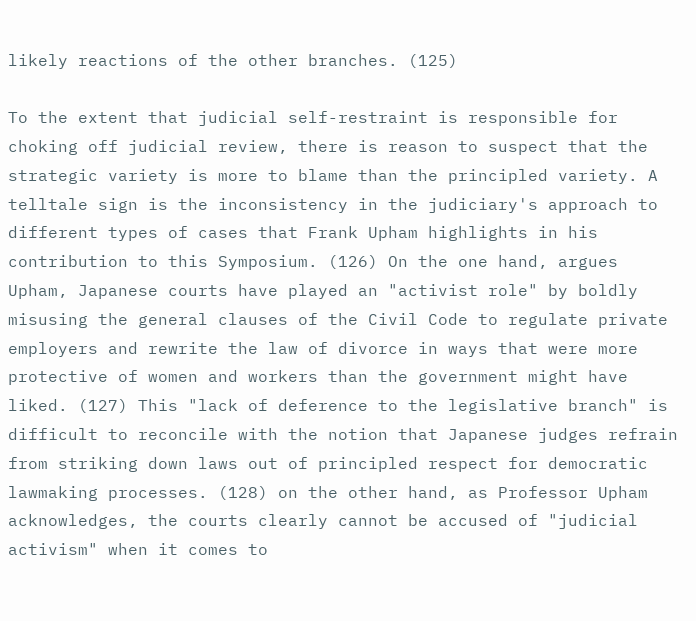likely reactions of the other branches. (125)

To the extent that judicial self-restraint is responsible for choking off judicial review, there is reason to suspect that the strategic variety is more to blame than the principled variety. A telltale sign is the inconsistency in the judiciary's approach to different types of cases that Frank Upham highlights in his contribution to this Symposium. (126) On the one hand, argues Upham, Japanese courts have played an "activist role" by boldly misusing the general clauses of the Civil Code to regulate private employers and rewrite the law of divorce in ways that were more protective of women and workers than the government might have liked. (127) This "lack of deference to the legislative branch" is difficult to reconcile with the notion that Japanese judges refrain from striking down laws out of principled respect for democratic lawmaking processes. (128) on the other hand, as Professor Upham acknowledges, the courts clearly cannot be accused of "judicial activism" when it comes to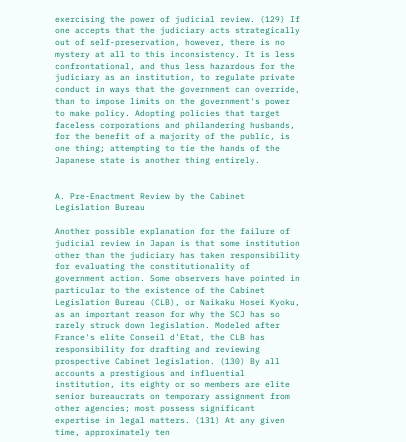exercising the power of judicial review. (129) If one accepts that the judiciary acts strategically out of self-preservation, however, there is no mystery at all to this inconsistency. It is less confrontational, and thus less hazardous for the judiciary as an institution, to regulate private conduct in ways that the government can override, than to impose limits on the government's power to make policy. Adopting policies that target faceless corporations and philandering husbands, for the benefit of a majority of the public, is one thing; attempting to tie the hands of the Japanese state is another thing entirely.


A. Pre-Enactment Review by the Cabinet Legislation Bureau

Another possible explanation for the failure of judicial review in Japan is that some institution other than the judiciary has taken responsibility for evaluating the constitutionality of government action. Some observers have pointed in particular to the existence of the Cabinet Legislation Bureau (CLB), or Naikaku Hosei Kyoku, as an important reason for why the SCJ has so rarely struck down legislation. Modeled after France's elite Conseil d'Etat, the CLB has responsibility for drafting and reviewing prospective Cabinet legislation. (130) By all accounts a prestigious and influential institution, its eighty or so members are elite senior bureaucrats on temporary assignment from other agencies; most possess significant expertise in legal matters. (131) At any given time, approximately ten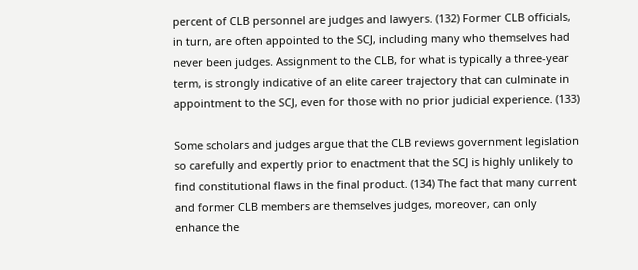percent of CLB personnel are judges and lawyers. (132) Former CLB officials, in turn, are often appointed to the SCJ, including many who themselves had never been judges. Assignment to the CLB, for what is typically a three-year term, is strongly indicative of an elite career trajectory that can culminate in appointment to the SCJ, even for those with no prior judicial experience. (133)

Some scholars and judges argue that the CLB reviews government legislation so carefully and expertly prior to enactment that the SCJ is highly unlikely to find constitutional flaws in the final product. (134) The fact that many current and former CLB members are themselves judges, moreover, can only enhance the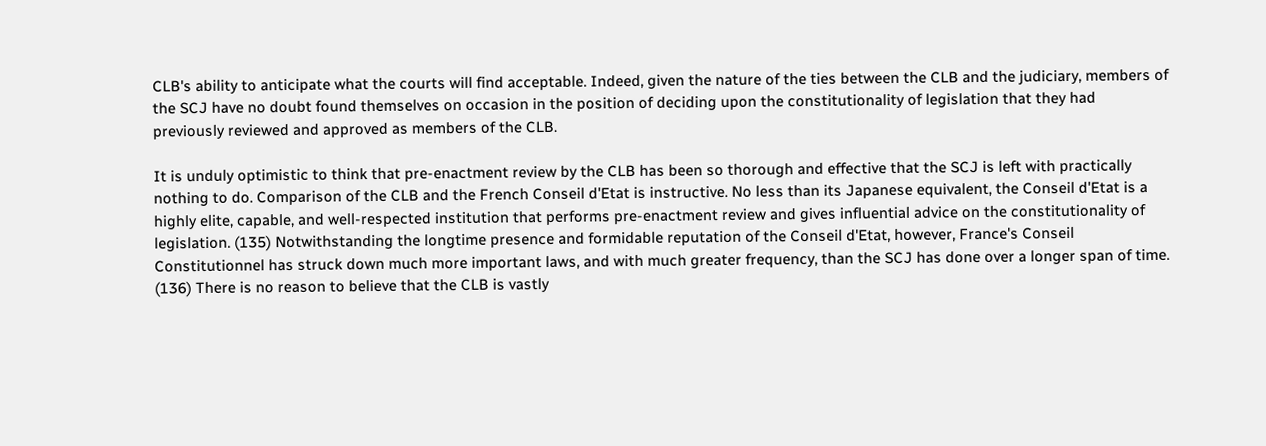CLB's ability to anticipate what the courts will find acceptable. Indeed, given the nature of the ties between the CLB and the judiciary, members of the SCJ have no doubt found themselves on occasion in the position of deciding upon the constitutionality of legislation that they had previously reviewed and approved as members of the CLB.

It is unduly optimistic to think that pre-enactment review by the CLB has been so thorough and effective that the SCJ is left with practically nothing to do. Comparison of the CLB and the French Conseil d'Etat is instructive. No less than its Japanese equivalent, the Conseil d'Etat is a highly elite, capable, and well-respected institution that performs pre-enactment review and gives influential advice on the constitutionality of legislation. (135) Notwithstanding the longtime presence and formidable reputation of the Conseil d'Etat, however, France's Conseil Constitutionnel has struck down much more important laws, and with much greater frequency, than the SCJ has done over a longer span of time. (136) There is no reason to believe that the CLB is vastly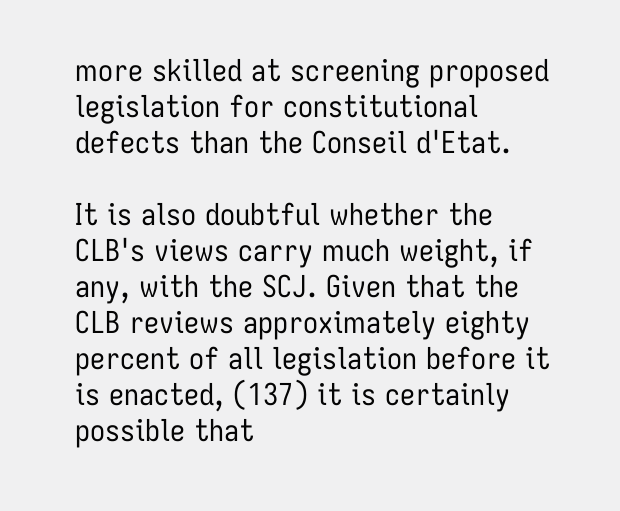more skilled at screening proposed legislation for constitutional defects than the Conseil d'Etat.

It is also doubtful whether the CLB's views carry much weight, if any, with the SCJ. Given that the CLB reviews approximately eighty percent of all legislation before it is enacted, (137) it is certainly possible that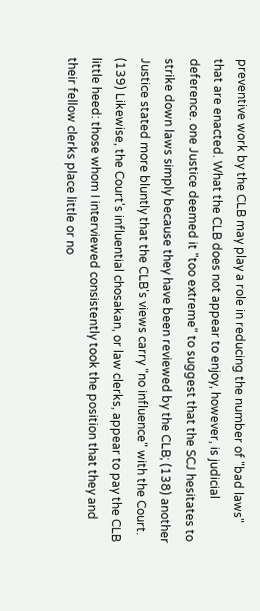preventive work by the CLB may play a role in reducing the number of "bad laws" that are enacted. What the CLB does not appear to enjoy, however, is judicial deference. one Justice deemed it "too extreme" to suggest that the SCJ hesitates to strike down laws simply because they have been reviewed by the CLB; (138) another Justice stated more bluntly that the CLB's views carry "no influence" with the Court. (139) Likewise, the Court's influential chosakan, or law clerks, appear to pay the CLB little heed: those whom I interviewed consistently took the position that they and their fellow clerks place little or no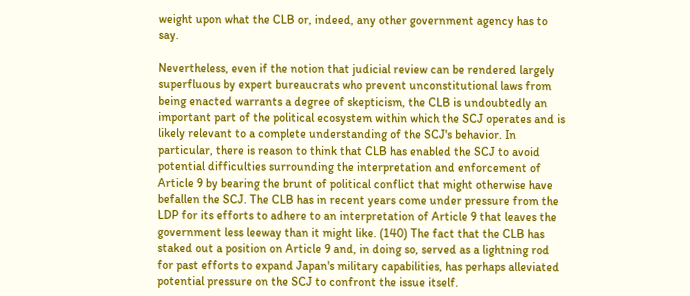weight upon what the CLB or, indeed, any other government agency has to say.

Nevertheless, even if the notion that judicial review can be rendered largely superfluous by expert bureaucrats who prevent unconstitutional laws from being enacted warrants a degree of skepticism, the CLB is undoubtedly an important part of the political ecosystem within which the SCJ operates and is likely relevant to a complete understanding of the SCJ's behavior. In particular, there is reason to think that CLB has enabled the SCJ to avoid potential difficulties surrounding the interpretation and enforcement of Article 9 by bearing the brunt of political conflict that might otherwise have befallen the SCJ. The CLB has in recent years come under pressure from the LDP for its efforts to adhere to an interpretation of Article 9 that leaves the government less leeway than it might like. (140) The fact that the CLB has staked out a position on Article 9 and, in doing so, served as a lightning rod for past efforts to expand Japan's military capabilities, has perhaps alleviated potential pressure on the SCJ to confront the issue itself.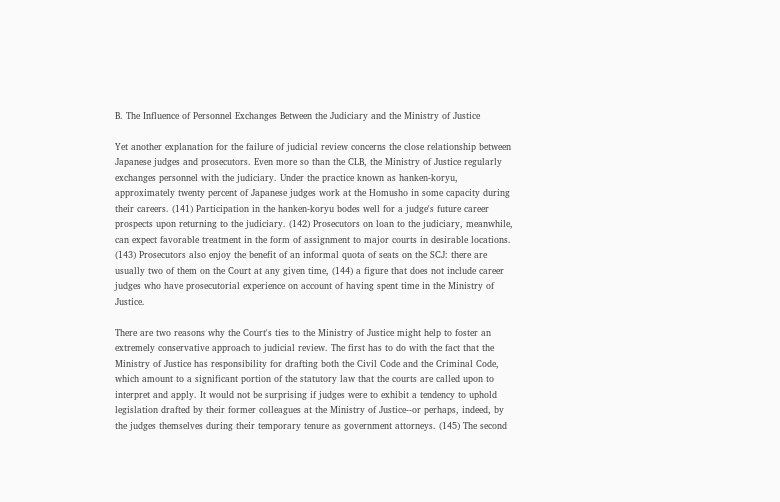B. The Influence of Personnel Exchanges Between the Judiciary and the Ministry of Justice

Yet another explanation for the failure of judicial review concerns the close relationship between Japanese judges and prosecutors. Even more so than the CLB, the Ministry of Justice regularly exchanges personnel with the judiciary. Under the practice known as hanken-koryu, approximately twenty percent of Japanese judges work at the Homusho in some capacity during their careers. (141) Participation in the hanken-koryu bodes well for a judge's future career prospects upon returning to the judiciary. (142) Prosecutors on loan to the judiciary, meanwhile, can expect favorable treatment in the form of assignment to major courts in desirable locations. (143) Prosecutors also enjoy the benefit of an informal quota of seats on the SCJ: there are usually two of them on the Court at any given time, (144) a figure that does not include career judges who have prosecutorial experience on account of having spent time in the Ministry of Justice.

There are two reasons why the Court's ties to the Ministry of Justice might help to foster an extremely conservative approach to judicial review. The first has to do with the fact that the Ministry of Justice has responsibility for drafting both the Civil Code and the Criminal Code, which amount to a significant portion of the statutory law that the courts are called upon to interpret and apply. It would not be surprising if judges were to exhibit a tendency to uphold legislation drafted by their former colleagues at the Ministry of Justice--or perhaps, indeed, by the judges themselves during their temporary tenure as government attorneys. (145) The second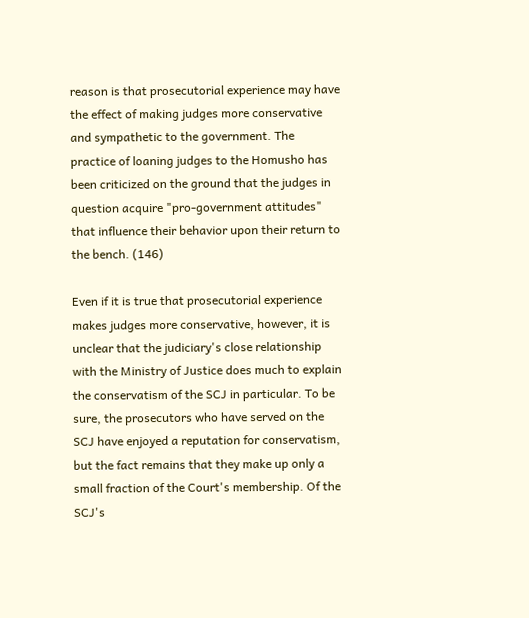reason is that prosecutorial experience may have the effect of making judges more conservative and sympathetic to the government. The practice of loaning judges to the Homusho has been criticized on the ground that the judges in question acquire "pro-government attitudes" that influence their behavior upon their return to the bench. (146)

Even if it is true that prosecutorial experience makes judges more conservative, however, it is unclear that the judiciary's close relationship with the Ministry of Justice does much to explain the conservatism of the SCJ in particular. To be sure, the prosecutors who have served on the SCJ have enjoyed a reputation for conservatism, but the fact remains that they make up only a small fraction of the Court's membership. Of the SCJ's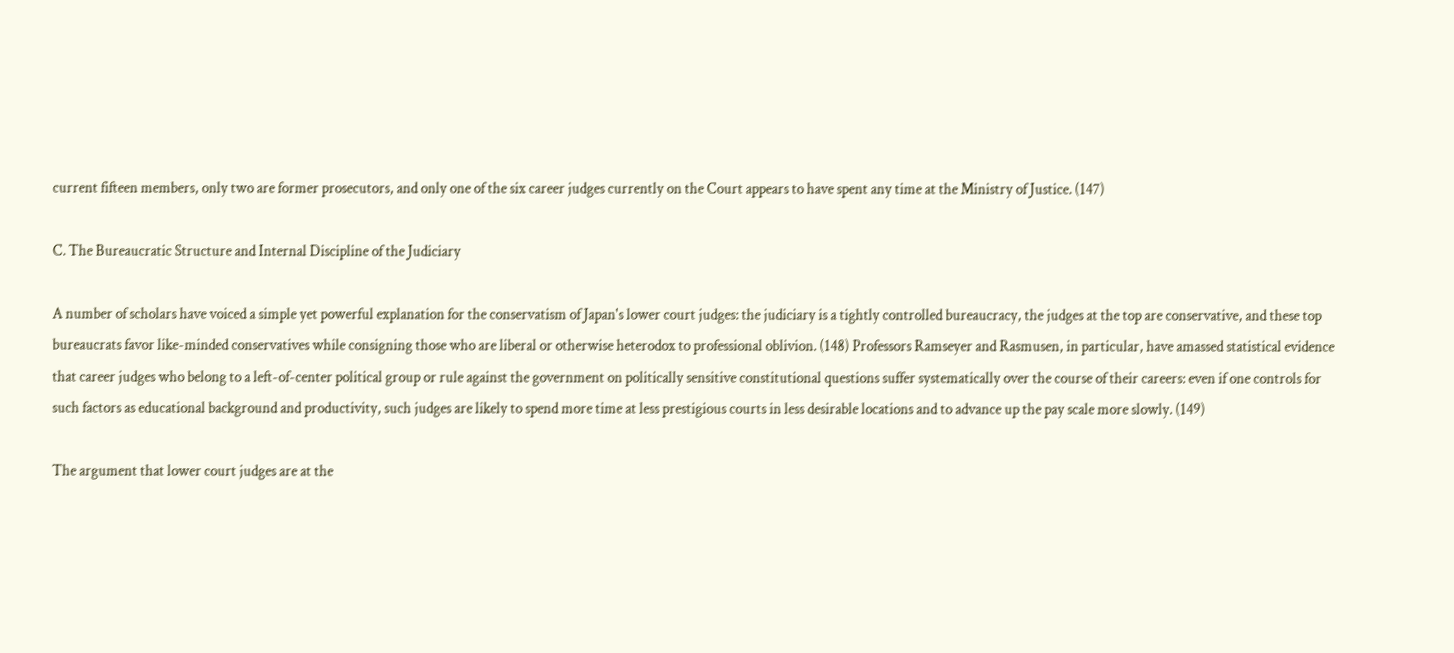current fifteen members, only two are former prosecutors, and only one of the six career judges currently on the Court appears to have spent any time at the Ministry of Justice. (147)

C. The Bureaucratic Structure and Internal Discipline of the Judiciary

A number of scholars have voiced a simple yet powerful explanation for the conservatism of Japan's lower court judges: the judiciary is a tightly controlled bureaucracy, the judges at the top are conservative, and these top bureaucrats favor like-minded conservatives while consigning those who are liberal or otherwise heterodox to professional oblivion. (148) Professors Ramseyer and Rasmusen, in particular, have amassed statistical evidence that career judges who belong to a left-of-center political group or rule against the government on politically sensitive constitutional questions suffer systematically over the course of their careers: even if one controls for such factors as educational background and productivity, such judges are likely to spend more time at less prestigious courts in less desirable locations and to advance up the pay scale more slowly. (149)

The argument that lower court judges are at the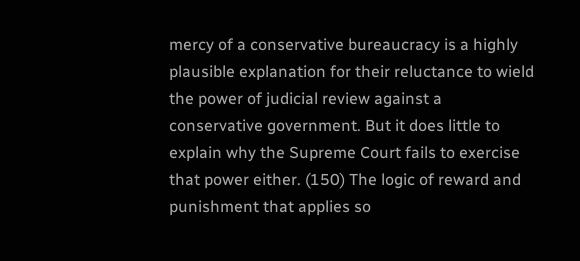mercy of a conservative bureaucracy is a highly plausible explanation for their reluctance to wield the power of judicial review against a conservative government. But it does little to explain why the Supreme Court fails to exercise that power either. (150) The logic of reward and punishment that applies so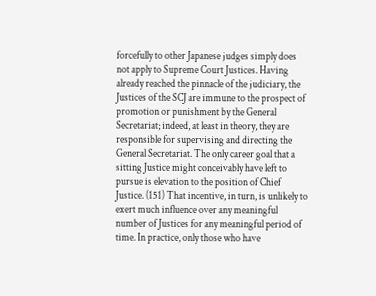forcefully to other Japanese judges simply does not apply to Supreme Court Justices. Having already reached the pinnacle of the judiciary, the Justices of the SCJ are immune to the prospect of promotion or punishment by the General Secretariat; indeed, at least in theory, they are responsible for supervising and directing the General Secretariat. The only career goal that a sitting Justice might conceivably have left to pursue is elevation to the position of Chief Justice. (151) That incentive, in turn, is unlikely to exert much influence over any meaningful number of Justices for any meaningful period of time. In practice, only those who have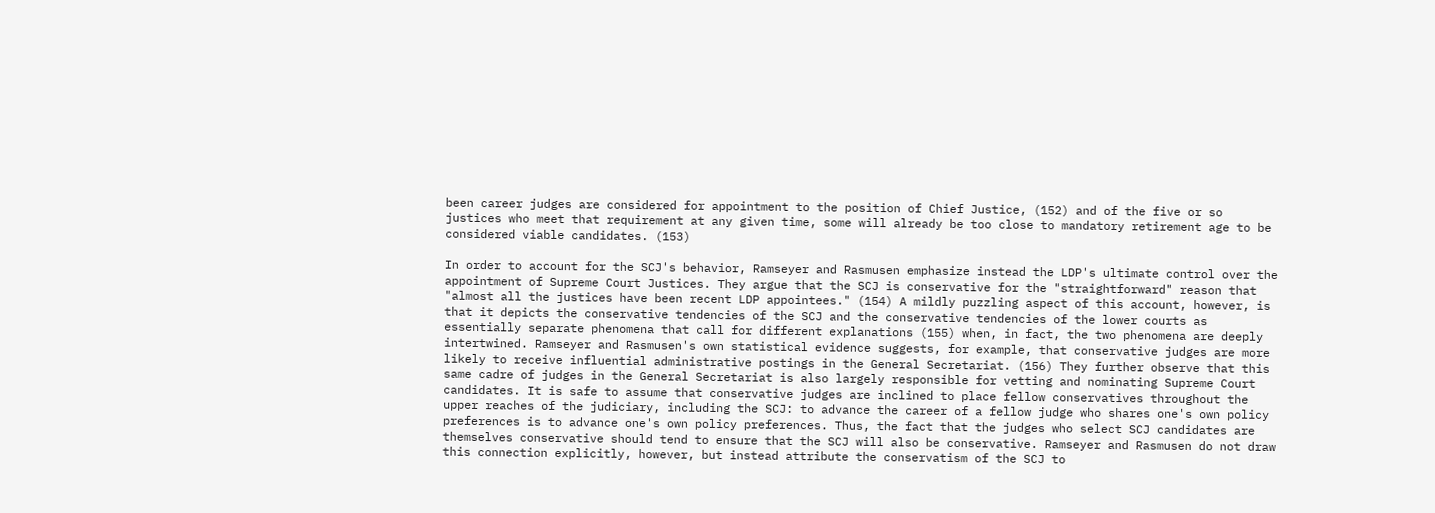been career judges are considered for appointment to the position of Chief Justice, (152) and of the five or so justices who meet that requirement at any given time, some will already be too close to mandatory retirement age to be considered viable candidates. (153)

In order to account for the SCJ's behavior, Ramseyer and Rasmusen emphasize instead the LDP's ultimate control over the appointment of Supreme Court Justices. They argue that the SCJ is conservative for the "straightforward" reason that "almost all the justices have been recent LDP appointees." (154) A mildly puzzling aspect of this account, however, is that it depicts the conservative tendencies of the SCJ and the conservative tendencies of the lower courts as essentially separate phenomena that call for different explanations (155) when, in fact, the two phenomena are deeply intertwined. Ramseyer and Rasmusen's own statistical evidence suggests, for example, that conservative judges are more likely to receive influential administrative postings in the General Secretariat. (156) They further observe that this same cadre of judges in the General Secretariat is also largely responsible for vetting and nominating Supreme Court candidates. It is safe to assume that conservative judges are inclined to place fellow conservatives throughout the upper reaches of the judiciary, including the SCJ: to advance the career of a fellow judge who shares one's own policy preferences is to advance one's own policy preferences. Thus, the fact that the judges who select SCJ candidates are themselves conservative should tend to ensure that the SCJ will also be conservative. Ramseyer and Rasmusen do not draw this connection explicitly, however, but instead attribute the conservatism of the SCJ to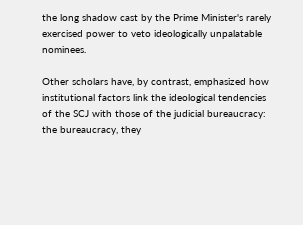the long shadow cast by the Prime Minister's rarely exercised power to veto ideologically unpalatable nominees.

Other scholars have, by contrast, emphasized how institutional factors link the ideological tendencies of the SCJ with those of the judicial bureaucracy: the bureaucracy, they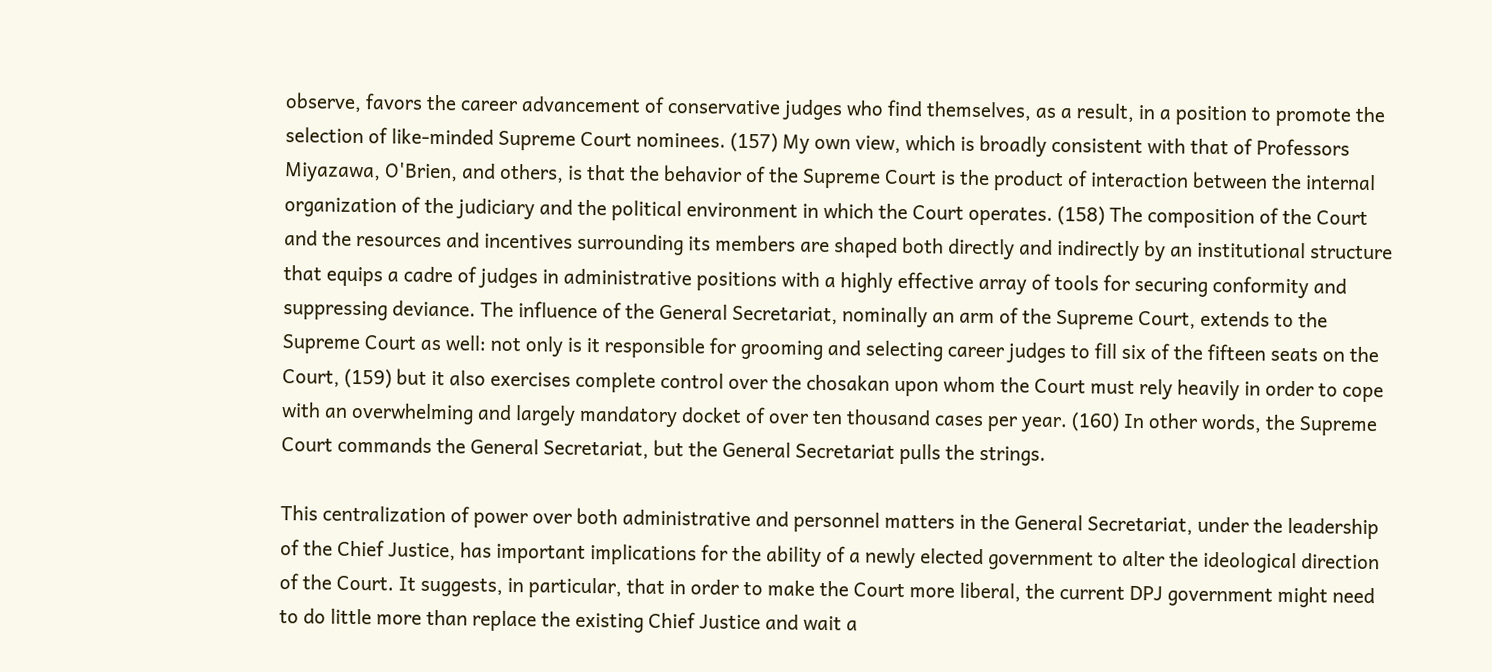observe, favors the career advancement of conservative judges who find themselves, as a result, in a position to promote the selection of like-minded Supreme Court nominees. (157) My own view, which is broadly consistent with that of Professors Miyazawa, O'Brien, and others, is that the behavior of the Supreme Court is the product of interaction between the internal organization of the judiciary and the political environment in which the Court operates. (158) The composition of the Court and the resources and incentives surrounding its members are shaped both directly and indirectly by an institutional structure that equips a cadre of judges in administrative positions with a highly effective array of tools for securing conformity and suppressing deviance. The influence of the General Secretariat, nominally an arm of the Supreme Court, extends to the Supreme Court as well: not only is it responsible for grooming and selecting career judges to fill six of the fifteen seats on the Court, (159) but it also exercises complete control over the chosakan upon whom the Court must rely heavily in order to cope with an overwhelming and largely mandatory docket of over ten thousand cases per year. (160) In other words, the Supreme Court commands the General Secretariat, but the General Secretariat pulls the strings.

This centralization of power over both administrative and personnel matters in the General Secretariat, under the leadership of the Chief Justice, has important implications for the ability of a newly elected government to alter the ideological direction of the Court. It suggests, in particular, that in order to make the Court more liberal, the current DPJ government might need to do little more than replace the existing Chief Justice and wait a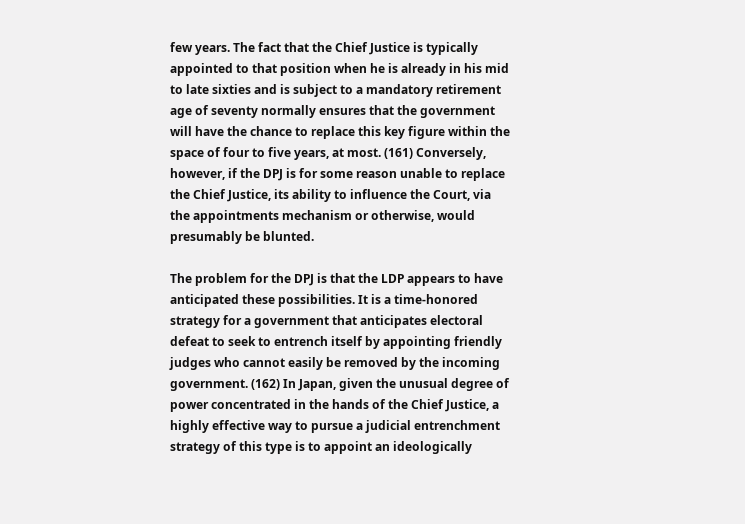few years. The fact that the Chief Justice is typically appointed to that position when he is already in his mid to late sixties and is subject to a mandatory retirement age of seventy normally ensures that the government will have the chance to replace this key figure within the space of four to five years, at most. (161) Conversely, however, if the DPJ is for some reason unable to replace the Chief Justice, its ability to influence the Court, via the appointments mechanism or otherwise, would presumably be blunted.

The problem for the DPJ is that the LDP appears to have anticipated these possibilities. It is a time-honored strategy for a government that anticipates electoral defeat to seek to entrench itself by appointing friendly judges who cannot easily be removed by the incoming government. (162) In Japan, given the unusual degree of power concentrated in the hands of the Chief Justice, a highly effective way to pursue a judicial entrenchment strategy of this type is to appoint an ideologically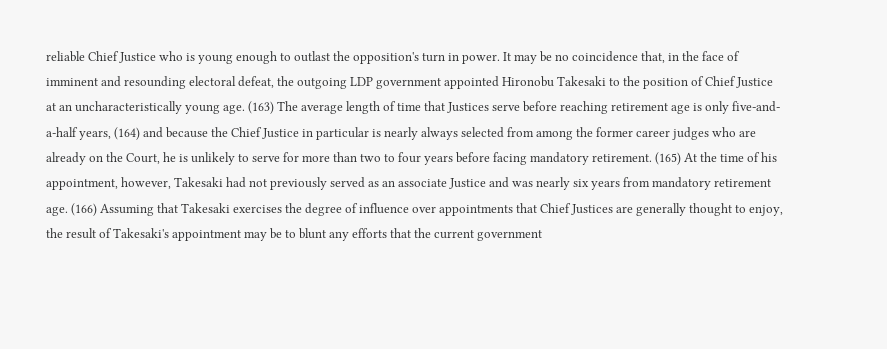reliable Chief Justice who is young enough to outlast the opposition's turn in power. It may be no coincidence that, in the face of imminent and resounding electoral defeat, the outgoing LDP government appointed Hironobu Takesaki to the position of Chief Justice at an uncharacteristically young age. (163) The average length of time that Justices serve before reaching retirement age is only five-and-a-half years, (164) and because the Chief Justice in particular is nearly always selected from among the former career judges who are already on the Court, he is unlikely to serve for more than two to four years before facing mandatory retirement. (165) At the time of his appointment, however, Takesaki had not previously served as an associate Justice and was nearly six years from mandatory retirement age. (166) Assuming that Takesaki exercises the degree of influence over appointments that Chief Justices are generally thought to enjoy, the result of Takesaki's appointment may be to blunt any efforts that the current government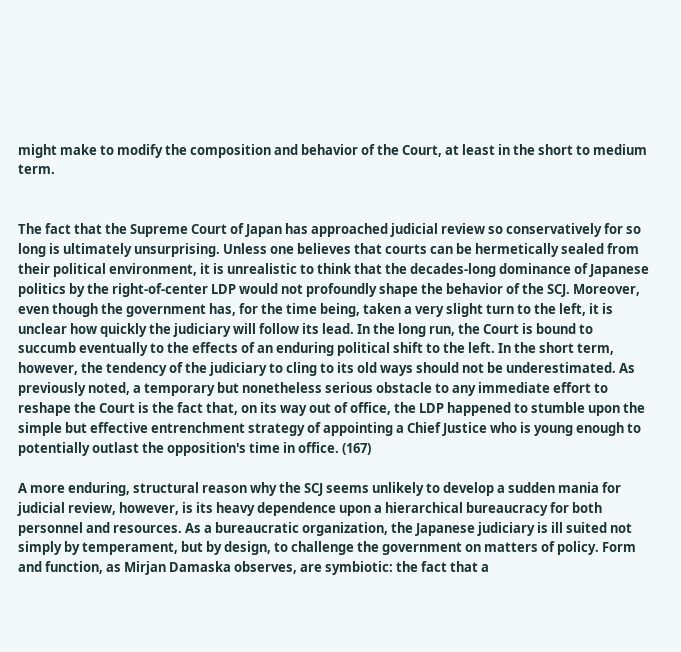might make to modify the composition and behavior of the Court, at least in the short to medium term.


The fact that the Supreme Court of Japan has approached judicial review so conservatively for so long is ultimately unsurprising. Unless one believes that courts can be hermetically sealed from their political environment, it is unrealistic to think that the decades-long dominance of Japanese politics by the right-of-center LDP would not profoundly shape the behavior of the SCJ. Moreover, even though the government has, for the time being, taken a very slight turn to the left, it is unclear how quickly the judiciary will follow its lead. In the long run, the Court is bound to succumb eventually to the effects of an enduring political shift to the left. In the short term, however, the tendency of the judiciary to cling to its old ways should not be underestimated. As previously noted, a temporary but nonetheless serious obstacle to any immediate effort to reshape the Court is the fact that, on its way out of office, the LDP happened to stumble upon the simple but effective entrenchment strategy of appointing a Chief Justice who is young enough to potentially outlast the opposition's time in office. (167)

A more enduring, structural reason why the SCJ seems unlikely to develop a sudden mania for judicial review, however, is its heavy dependence upon a hierarchical bureaucracy for both personnel and resources. As a bureaucratic organization, the Japanese judiciary is ill suited not simply by temperament, but by design, to challenge the government on matters of policy. Form and function, as Mirjan Damaska observes, are symbiotic: the fact that a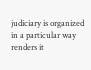judiciary is organized in a particular way renders it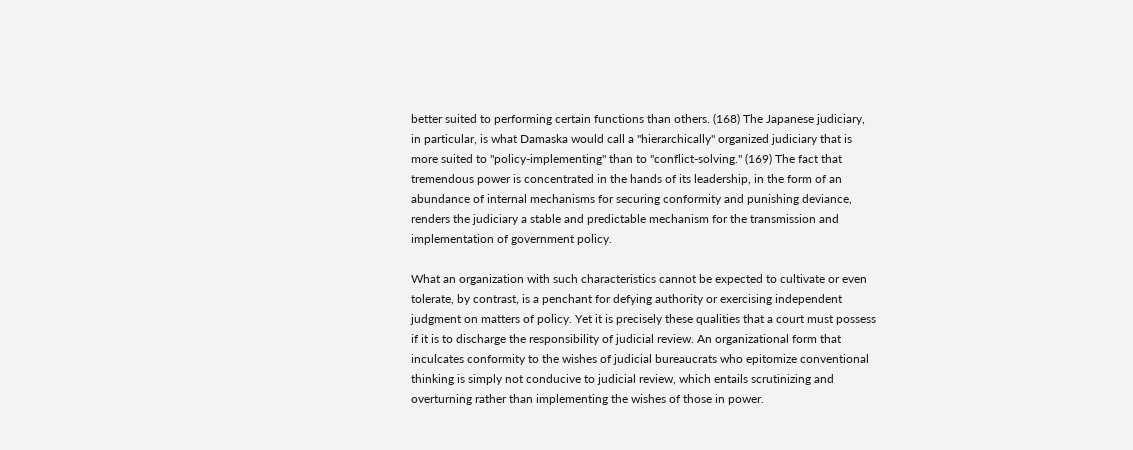better suited to performing certain functions than others. (168) The Japanese judiciary, in particular, is what Damaska would call a "hierarchically" organized judiciary that is more suited to "policy-implementing" than to "conflict-solving." (169) The fact that tremendous power is concentrated in the hands of its leadership, in the form of an abundance of internal mechanisms for securing conformity and punishing deviance, renders the judiciary a stable and predictable mechanism for the transmission and implementation of government policy.

What an organization with such characteristics cannot be expected to cultivate or even tolerate, by contrast, is a penchant for defying authority or exercising independent judgment on matters of policy. Yet it is precisely these qualities that a court must possess if it is to discharge the responsibility of judicial review. An organizational form that inculcates conformity to the wishes of judicial bureaucrats who epitomize conventional thinking is simply not conducive to judicial review, which entails scrutinizing and overturning rather than implementing the wishes of those in power.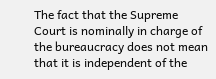The fact that the Supreme Court is nominally in charge of the bureaucracy does not mean that it is independent of the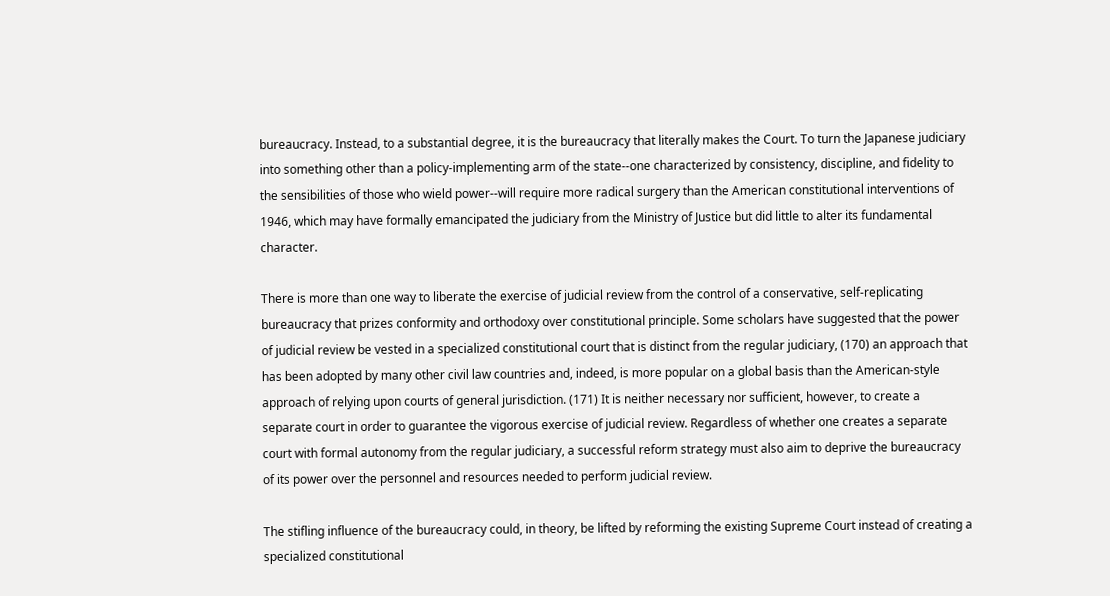bureaucracy. Instead, to a substantial degree, it is the bureaucracy that literally makes the Court. To turn the Japanese judiciary into something other than a policy-implementing arm of the state--one characterized by consistency, discipline, and fidelity to the sensibilities of those who wield power--will require more radical surgery than the American constitutional interventions of 1946, which may have formally emancipated the judiciary from the Ministry of Justice but did little to alter its fundamental character.

There is more than one way to liberate the exercise of judicial review from the control of a conservative, self-replicating bureaucracy that prizes conformity and orthodoxy over constitutional principle. Some scholars have suggested that the power of judicial review be vested in a specialized constitutional court that is distinct from the regular judiciary, (170) an approach that has been adopted by many other civil law countries and, indeed, is more popular on a global basis than the American-style approach of relying upon courts of general jurisdiction. (171) It is neither necessary nor sufficient, however, to create a separate court in order to guarantee the vigorous exercise of judicial review. Regardless of whether one creates a separate court with formal autonomy from the regular judiciary, a successful reform strategy must also aim to deprive the bureaucracy of its power over the personnel and resources needed to perform judicial review.

The stifling influence of the bureaucracy could, in theory, be lifted by reforming the existing Supreme Court instead of creating a specialized constitutional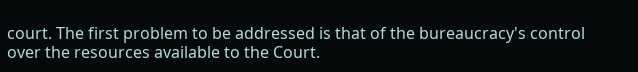court. The first problem to be addressed is that of the bureaucracy's control over the resources available to the Court.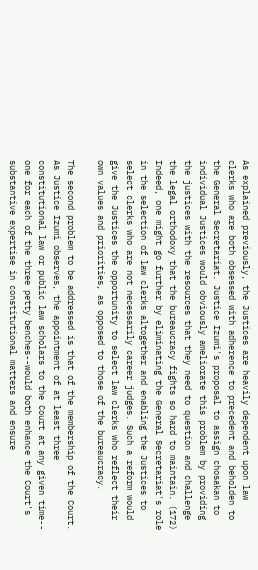As explained previously, the Justices are heavily dependent upon law clerks who are both obsessed with adherence to precedent and beholden to the General Secretariat. Justice Izumi's proposal to assign chosakan to individual Justices would obviously ameliorate this problem by providing the justices with the resources that they need to question and challenge the legal orthodoxy that the bureaucracy fights so hard to maintain. (172) Indeed, one might go further by eliminating the General Secretariat's role in the selection of law clerks altogether and enabling the Justices to select clerks who are not necessarily career judges. Such a reform would give the Justices the opportunity to select law clerks who reflect their own values and priorities, as opposed to those of the bureaucracy.

The second problem to be addressed is that of the membership of the Court. As Justice Izumi observes, the appointment of at least three constitutional law or public law scholars to the Court at any given time-- one for each of the three petty benches--would both enhance the Court's substantive expertise in constitutional matters and ensure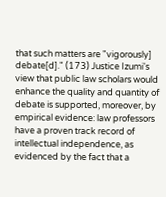that such matters are "vigorously] debate[d]." (173) Justice Izumi's view that public law scholars would enhance the quality and quantity of debate is supported, moreover, by empirical evidence: law professors have a proven track record of intellectual independence, as evidenced by the fact that a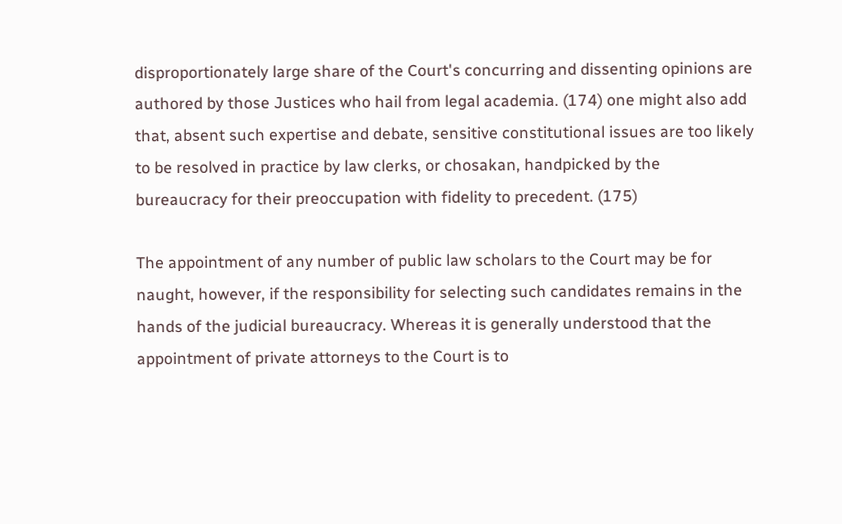disproportionately large share of the Court's concurring and dissenting opinions are authored by those Justices who hail from legal academia. (174) one might also add that, absent such expertise and debate, sensitive constitutional issues are too likely to be resolved in practice by law clerks, or chosakan, handpicked by the bureaucracy for their preoccupation with fidelity to precedent. (175)

The appointment of any number of public law scholars to the Court may be for naught, however, if the responsibility for selecting such candidates remains in the hands of the judicial bureaucracy. Whereas it is generally understood that the appointment of private attorneys to the Court is to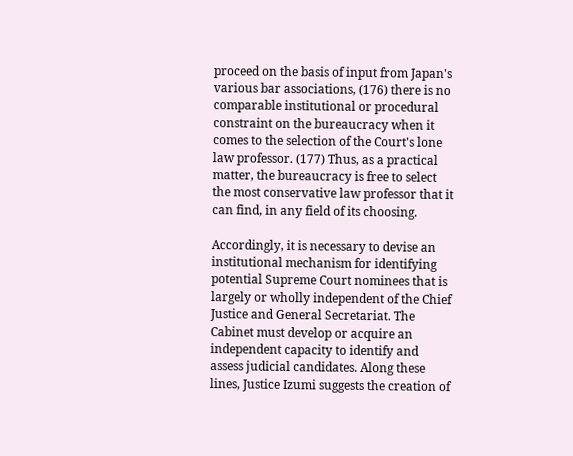proceed on the basis of input from Japan's various bar associations, (176) there is no comparable institutional or procedural constraint on the bureaucracy when it comes to the selection of the Court's lone law professor. (177) Thus, as a practical matter, the bureaucracy is free to select the most conservative law professor that it can find, in any field of its choosing.

Accordingly, it is necessary to devise an institutional mechanism for identifying potential Supreme Court nominees that is largely or wholly independent of the Chief Justice and General Secretariat. The Cabinet must develop or acquire an independent capacity to identify and assess judicial candidates. Along these lines, Justice Izumi suggests the creation of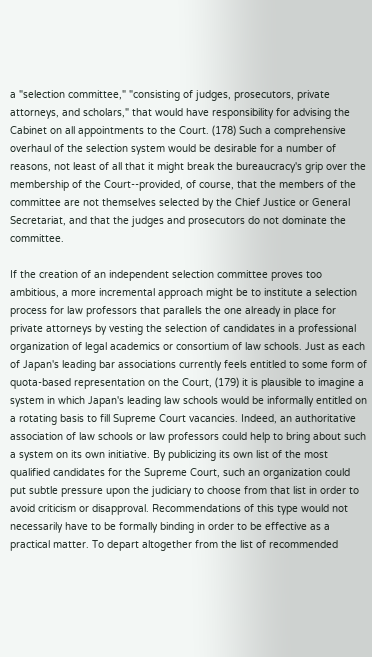a "selection committee," "consisting of judges, prosecutors, private attorneys, and scholars," that would have responsibility for advising the Cabinet on all appointments to the Court. (178) Such a comprehensive overhaul of the selection system would be desirable for a number of reasons, not least of all that it might break the bureaucracy's grip over the membership of the Court--provided, of course, that the members of the committee are not themselves selected by the Chief Justice or General Secretariat, and that the judges and prosecutors do not dominate the committee.

If the creation of an independent selection committee proves too ambitious, a more incremental approach might be to institute a selection process for law professors that parallels the one already in place for private attorneys by vesting the selection of candidates in a professional organization of legal academics or consortium of law schools. Just as each of Japan's leading bar associations currently feels entitled to some form of quota-based representation on the Court, (179) it is plausible to imagine a system in which Japan's leading law schools would be informally entitled on a rotating basis to fill Supreme Court vacancies. Indeed, an authoritative association of law schools or law professors could help to bring about such a system on its own initiative. By publicizing its own list of the most qualified candidates for the Supreme Court, such an organization could put subtle pressure upon the judiciary to choose from that list in order to avoid criticism or disapproval. Recommendations of this type would not necessarily have to be formally binding in order to be effective as a practical matter. To depart altogether from the list of recommended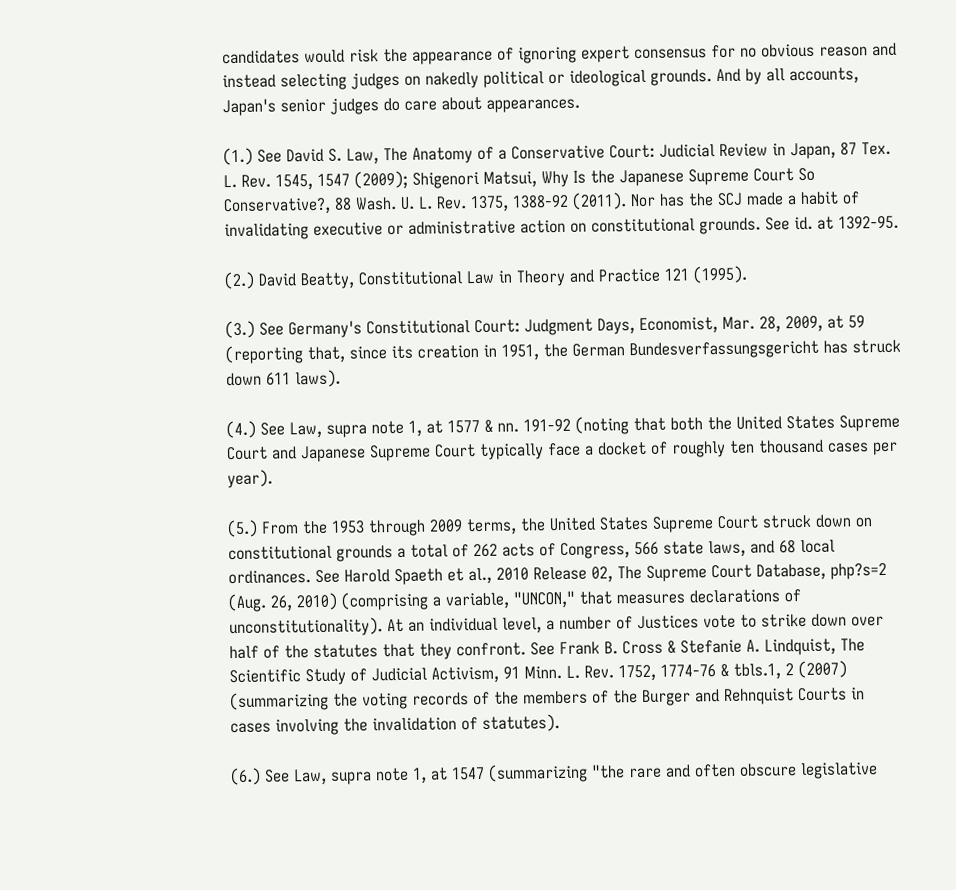candidates would risk the appearance of ignoring expert consensus for no obvious reason and instead selecting judges on nakedly political or ideological grounds. And by all accounts, Japan's senior judges do care about appearances.

(1.) See David S. Law, The Anatomy of a Conservative Court: Judicial Review in Japan, 87 Tex. L. Rev. 1545, 1547 (2009); Shigenori Matsui, Why Is the Japanese Supreme Court So Conservative?, 88 Wash. U. L. Rev. 1375, 1388-92 (2011). Nor has the SCJ made a habit of invalidating executive or administrative action on constitutional grounds. See id. at 1392-95.

(2.) David Beatty, Constitutional Law in Theory and Practice 121 (1995).

(3.) See Germany's Constitutional Court: Judgment Days, Economist, Mar. 28, 2009, at 59 (reporting that, since its creation in 1951, the German Bundesverfassungsgericht has struck down 611 laws).

(4.) See Law, supra note 1, at 1577 & nn. 191-92 (noting that both the United States Supreme Court and Japanese Supreme Court typically face a docket of roughly ten thousand cases per year).

(5.) From the 1953 through 2009 terms, the United States Supreme Court struck down on constitutional grounds a total of 262 acts of Congress, 566 state laws, and 68 local ordinances. See Harold Spaeth et al., 2010 Release 02, The Supreme Court Database, php?s=2 (Aug. 26, 2010) (comprising a variable, "UNCON," that measures declarations of unconstitutionality). At an individual level, a number of Justices vote to strike down over half of the statutes that they confront. See Frank B. Cross & Stefanie A. Lindquist, The Scientific Study of Judicial Activism, 91 Minn. L. Rev. 1752, 1774-76 & tbls.1, 2 (2007) (summarizing the voting records of the members of the Burger and Rehnquist Courts in cases involving the invalidation of statutes).

(6.) See Law, supra note 1, at 1547 (summarizing "the rare and often obscure legislative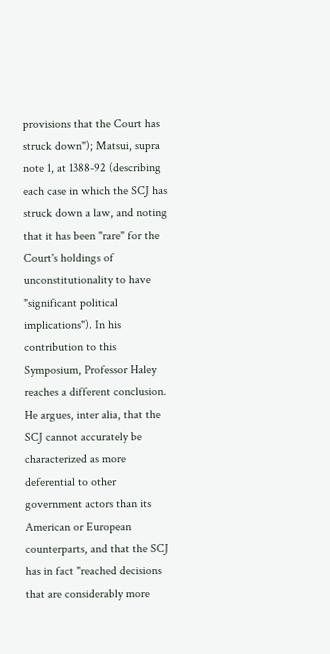provisions that the Court has struck down"); Matsui, supra note 1, at 1388-92 (describing each case in which the SCJ has struck down a law, and noting that it has been "rare" for the Court's holdings of unconstitutionality to have "significant political implications"). In his contribution to this Symposium, Professor Haley reaches a different conclusion. He argues, inter alia, that the SCJ cannot accurately be characterized as more deferential to other government actors than its American or European counterparts, and that the SCJ has in fact "reached decisions that are considerably more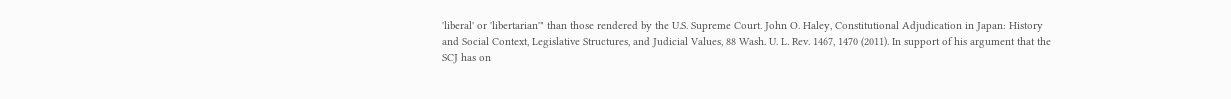'liberal' or 'libertarian'" than those rendered by the U.S. Supreme Court. John O. Haley, Constitutional Adjudication in Japan: History and Social Context, Legislative Structures, and Judicial Values, 88 Wash. U. L. Rev. 1467, 1470 (2011). In support of his argument that the SCJ has on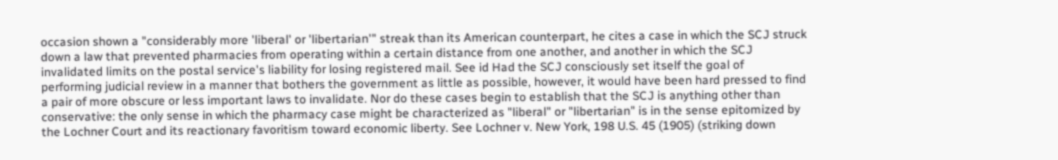occasion shown a "considerably more 'liberal' or 'libertarian'" streak than its American counterpart, he cites a case in which the SCJ struck down a law that prevented pharmacies from operating within a certain distance from one another, and another in which the SCJ invalidated limits on the postal service's liability for losing registered mail. See id Had the SCJ consciously set itself the goal of performing judicial review in a manner that bothers the government as little as possible, however, it would have been hard pressed to find a pair of more obscure or less important laws to invalidate. Nor do these cases begin to establish that the SCJ is anything other than conservative: the only sense in which the pharmacy case might be characterized as "liberal" or "libertarian" is in the sense epitomized by the Lochner Court and its reactionary favoritism toward economic liberty. See Lochner v. New York, 198 U.S. 45 (1905) (striking down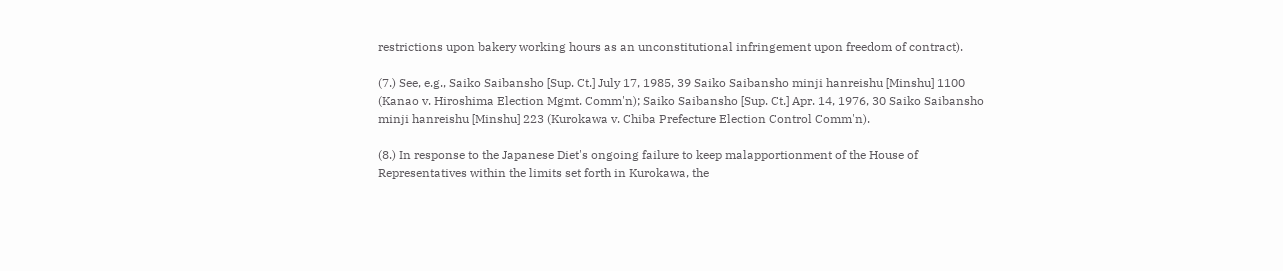restrictions upon bakery working hours as an unconstitutional infringement upon freedom of contract).

(7.) See, e.g., Saiko Saibansho [Sup. Ct.] July 17, 1985, 39 Saiko Saibansho minji hanreishu [Minshu] 1100 (Kanao v. Hiroshima Election Mgmt. Comm'n); Saiko Saibansho [Sup. Ct.] Apr. 14, 1976, 30 Saiko Saibansho minji hanreishu [Minshu] 223 (Kurokawa v. Chiba Prefecture Election Control Comm'n).

(8.) In response to the Japanese Diet's ongoing failure to keep malapportionment of the House of Representatives within the limits set forth in Kurokawa, the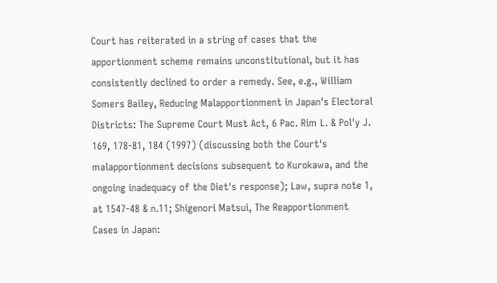Court has reiterated in a string of cases that the apportionment scheme remains unconstitutional, but it has consistently declined to order a remedy. See, e.g., William Somers Bailey, Reducing Malapportionment in Japan's Electoral Districts: The Supreme Court Must Act, 6 Pac. Rim L. & Pol'y J. 169, 178-81, 184 (1997) (discussing both the Court's malapportionment decisions subsequent to Kurokawa, and the ongoing inadequacy of the Diet's response); Law, supra note 1, at 1547-48 & n.11; Shigenori Matsui, The Reapportionment Cases in Japan: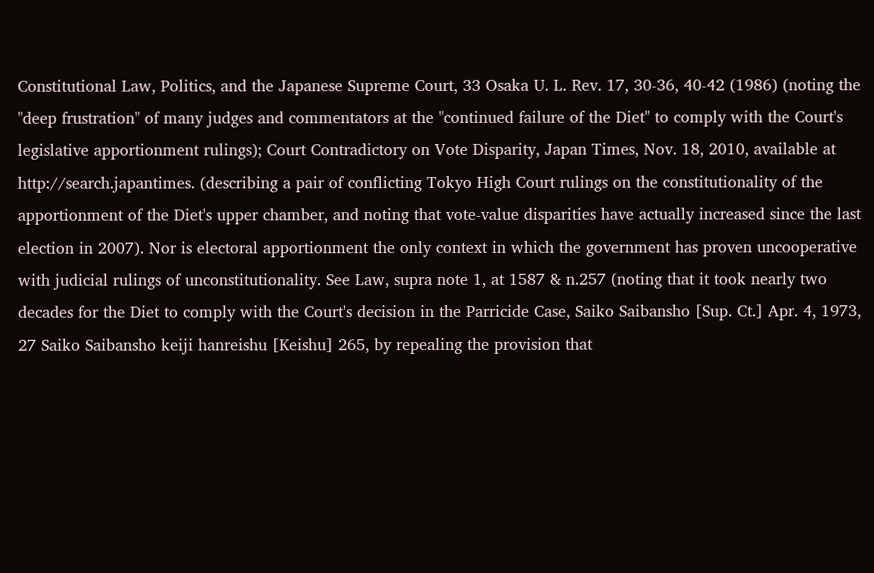Constitutional Law, Politics, and the Japanese Supreme Court, 33 Osaka U. L. Rev. 17, 30-36, 40-42 (1986) (noting the "deep frustration" of many judges and commentators at the "continued failure of the Diet" to comply with the Court's legislative apportionment rulings); Court Contradictory on Vote Disparity, Japan Times, Nov. 18, 2010, available at http://search.japantimes. (describing a pair of conflicting Tokyo High Court rulings on the constitutionality of the apportionment of the Diet's upper chamber, and noting that vote-value disparities have actually increased since the last election in 2007). Nor is electoral apportionment the only context in which the government has proven uncooperative with judicial rulings of unconstitutionality. See Law, supra note 1, at 1587 & n.257 (noting that it took nearly two decades for the Diet to comply with the Court's decision in the Parricide Case, Saiko Saibansho [Sup. Ct.] Apr. 4, 1973, 27 Saiko Saibansho keiji hanreishu [Keishu] 265, by repealing the provision that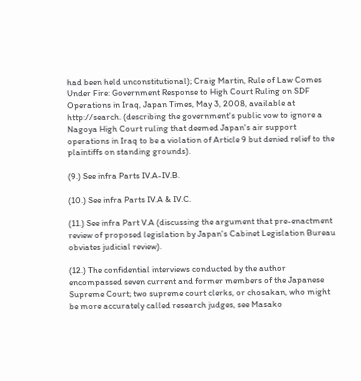had been held unconstitutional); Craig Martin, Rule of Law Comes Under Fire: Government Response to High Court Ruling on SDF Operations in Iraq, Japan Times, May 3, 2008, available at http://search. (describing the government's public vow to ignore a Nagoya High Court ruling that deemed Japan's air support operations in Iraq to be a violation of Article 9 but denied relief to the plaintiffs on standing grounds).

(9.) See infra Parts IV.A-IV.B.

(10.) See infra Parts IV.A & IV.C.

(11.) See infra Part V.A (discussing the argument that pre-enactment review of proposed legislation by Japan's Cabinet Legislation Bureau obviates judicial review).

(12.) The confidential interviews conducted by the author encompassed seven current and former members of the Japanese Supreme Court; two supreme court clerks, or chosakan, who might be more accurately called research judges, see Masako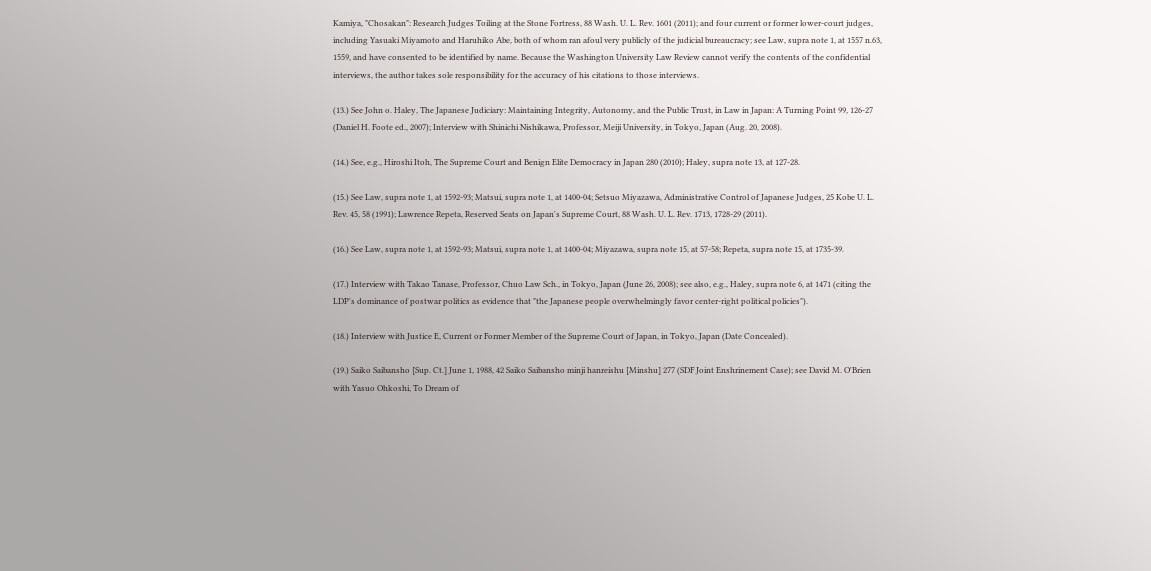Kamiya, "Chosakan": Research Judges Toiling at the Stone Fortress, 88 Wash. U. L. Rev. 1601 (2011); and four current or former lower-court judges, including Yasuaki Miyamoto and Haruhiko Abe, both of whom ran afoul very publicly of the judicial bureaucracy; see Law, supra note 1, at 1557 n.63, 1559, and have consented to be identified by name. Because the Washington University Law Review cannot verify the contents of the confidential interviews, the author takes sole responsibility for the accuracy of his citations to those interviews.

(13.) See John o. Haley, The Japanese Judiciary: Maintaining Integrity, Autonomy, and the Public Trust, in Law in Japan: A Turning Point 99, 126-27 (Daniel H. Foote ed., 2007); Interview with Shinichi Nishikawa, Professor, Meiji University, in Tokyo, Japan (Aug. 20, 2008).

(14.) See, e.g., Hiroshi Itoh, The Supreme Court and Benign Elite Democracy in Japan 280 (2010); Haley, supra note 13, at 127-28.

(15.) See Law, supra note 1, at 1592-93; Matsui, supra note 1, at 1400-04; Setsuo Miyazawa, Administrative Control of Japanese Judges, 25 Kobe U. L. Rev. 45, 58 (1991); Lawrence Repeta, Reserved Seats on Japan's Supreme Court, 88 Wash. U. L. Rev. 1713, 1728-29 (2011).

(16.) See Law, supra note 1, at 1592-93; Matsui, supra note 1, at 1400-04; Miyazawa, supra note 15, at 57-58; Repeta, supra note 15, at 1735-39.

(17.) Interview with Takao Tanase, Professor, Chuo Law Sch., in Tokyo, Japan (June 26, 2008); see also, e.g., Haley, supra note 6, at 1471 (citing the LDP's dominance of postwar politics as evidence that "the Japanese people overwhelmingly favor center-right political policies").

(18.) Interview with Justice E, Current or Former Member of the Supreme Court of Japan, in Tokyo, Japan (Date Concealed).

(19.) Saiko Saibansho [Sup. Ct.] June 1, 1988, 42 Saiko Saibansho minji hanreishu [Minshu] 277 (SDF Joint Enshrinement Case); see David M. O'Brien with Yasuo Ohkoshi, To Dream of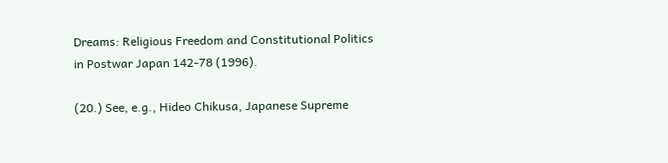Dreams: Religious Freedom and Constitutional Politics in Postwar Japan 142-78 (1996).

(20.) See, e.g., Hideo Chikusa, Japanese Supreme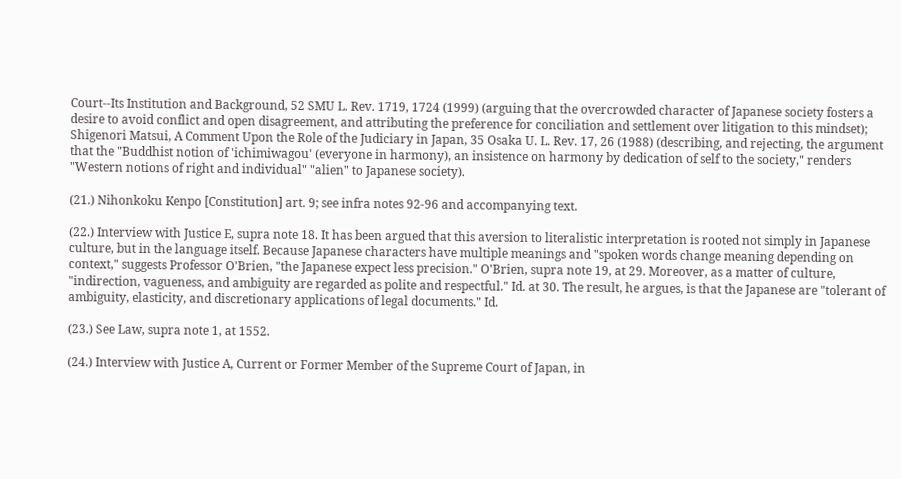Court--Its Institution and Background, 52 SMU L. Rev. 1719, 1724 (1999) (arguing that the overcrowded character of Japanese society fosters a desire to avoid conflict and open disagreement, and attributing the preference for conciliation and settlement over litigation to this mindset); Shigenori Matsui, A Comment Upon the Role of the Judiciary in Japan, 35 Osaka U. L. Rev. 17, 26 (1988) (describing, and rejecting, the argument that the "Buddhist notion of 'ichimiwagou' (everyone in harmony), an insistence on harmony by dedication of self to the society," renders "Western notions of right and individual" "alien" to Japanese society).

(21.) Nihonkoku Kenpo [Constitution] art. 9; see infra notes 92-96 and accompanying text.

(22.) Interview with Justice E, supra note 18. It has been argued that this aversion to literalistic interpretation is rooted not simply in Japanese culture, but in the language itself. Because Japanese characters have multiple meanings and "spoken words change meaning depending on context," suggests Professor O'Brien, "the Japanese expect less precision." O'Brien, supra note 19, at 29. Moreover, as a matter of culture, "indirection, vagueness, and ambiguity are regarded as polite and respectful." Id. at 30. The result, he argues, is that the Japanese are "tolerant of ambiguity, elasticity, and discretionary applications of legal documents." Id.

(23.) See Law, supra note 1, at 1552.

(24.) Interview with Justice A, Current or Former Member of the Supreme Court of Japan, in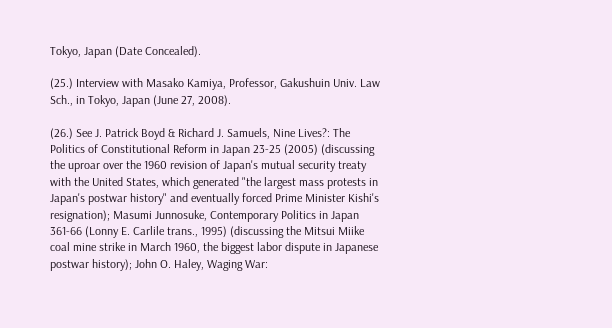Tokyo, Japan (Date Concealed).

(25.) Interview with Masako Kamiya, Professor, Gakushuin Univ. Law Sch., in Tokyo, Japan (June 27, 2008).

(26.) See J. Patrick Boyd & Richard J. Samuels, Nine Lives?: The Politics of Constitutional Reform in Japan 23-25 (2005) (discussing the uproar over the 1960 revision of Japan's mutual security treaty with the United States, which generated "the largest mass protests in Japan's postwar history" and eventually forced Prime Minister Kishi's resignation); Masumi Junnosuke, Contemporary Politics in Japan 361-66 (Lonny E. Carlile trans., 1995) (discussing the Mitsui Miike coal mine strike in March 1960, the biggest labor dispute in Japanese postwar history); John O. Haley, Waging War: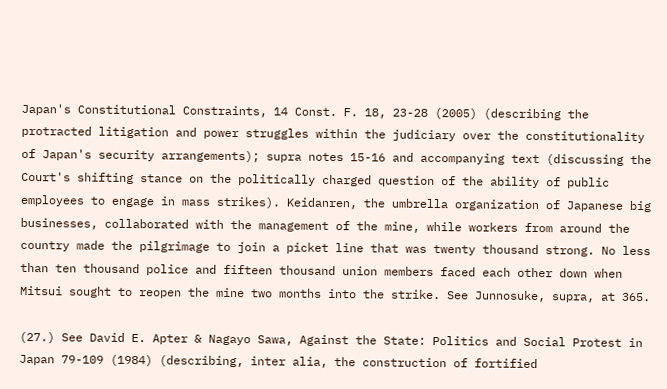Japan's Constitutional Constraints, 14 Const. F. 18, 23-28 (2005) (describing the protracted litigation and power struggles within the judiciary over the constitutionality of Japan's security arrangements); supra notes 15-16 and accompanying text (discussing the Court's shifting stance on the politically charged question of the ability of public employees to engage in mass strikes). Keidanren, the umbrella organization of Japanese big businesses, collaborated with the management of the mine, while workers from around the country made the pilgrimage to join a picket line that was twenty thousand strong. No less than ten thousand police and fifteen thousand union members faced each other down when Mitsui sought to reopen the mine two months into the strike. See Junnosuke, supra, at 365.

(27.) See David E. Apter & Nagayo Sawa, Against the State: Politics and Social Protest in Japan 79-109 (1984) (describing, inter alia, the construction of fortified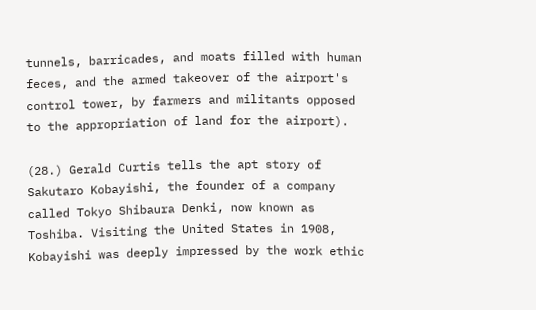tunnels, barricades, and moats filled with human feces, and the armed takeover of the airport's control tower, by farmers and militants opposed to the appropriation of land for the airport).

(28.) Gerald Curtis tells the apt story of Sakutaro Kobayishi, the founder of a company called Tokyo Shibaura Denki, now known as Toshiba. Visiting the United States in 1908, Kobayishi was deeply impressed by the work ethic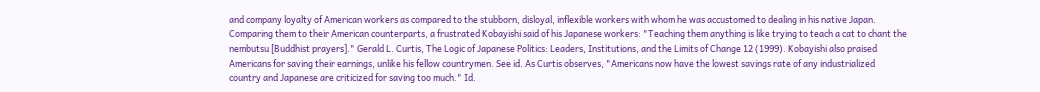and company loyalty of American workers as compared to the stubborn, disloyal, inflexible workers with whom he was accustomed to dealing in his native Japan. Comparing them to their American counterparts, a frustrated Kobayishi said of his Japanese workers: "Teaching them anything is like trying to teach a cat to chant the nembutsu [Buddhist prayers]." Gerald L. Curtis, The Logic of Japanese Politics: Leaders, Institutions, and the Limits of Change 12 (1999). Kobayishi also praised Americans for saving their earnings, unlike his fellow countrymen. See id. As Curtis observes, "Americans now have the lowest savings rate of any industrialized country and Japanese are criticized for saving too much." Id.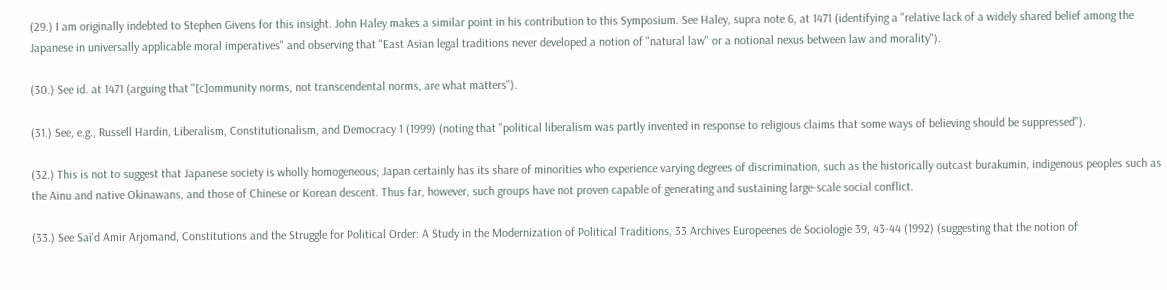(29.) I am originally indebted to Stephen Givens for this insight. John Haley makes a similar point in his contribution to this Symposium. See Haley, supra note 6, at 1471 (identifying a "relative lack of a widely shared belief among the Japanese in universally applicable moral imperatives" and observing that "East Asian legal traditions never developed a notion of "natural law" or a notional nexus between law and morality").

(30.) See id. at 1471 (arguing that "[c]ommunity norms, not transcendental norms, are what matters").

(31.) See, e.g., Russell Hardin, Liberalism, Constitutionalism, and Democracy 1 (1999) (noting that "political liberalism was partly invented in response to religious claims that some ways of believing should be suppressed").

(32.) This is not to suggest that Japanese society is wholly homogeneous; Japan certainly has its share of minorities who experience varying degrees of discrimination, such as the historically outcast burakumin, indigenous peoples such as the Ainu and native Okinawans, and those of Chinese or Korean descent. Thus far, however, such groups have not proven capable of generating and sustaining large-scale social conflict.

(33.) See Sai'd Amir Arjomand, Constitutions and the Struggle for Political Order: A Study in the Modernization of Political Traditions, 33 Archives Europeenes de Sociologie 39, 43-44 (1992) (suggesting that the notion of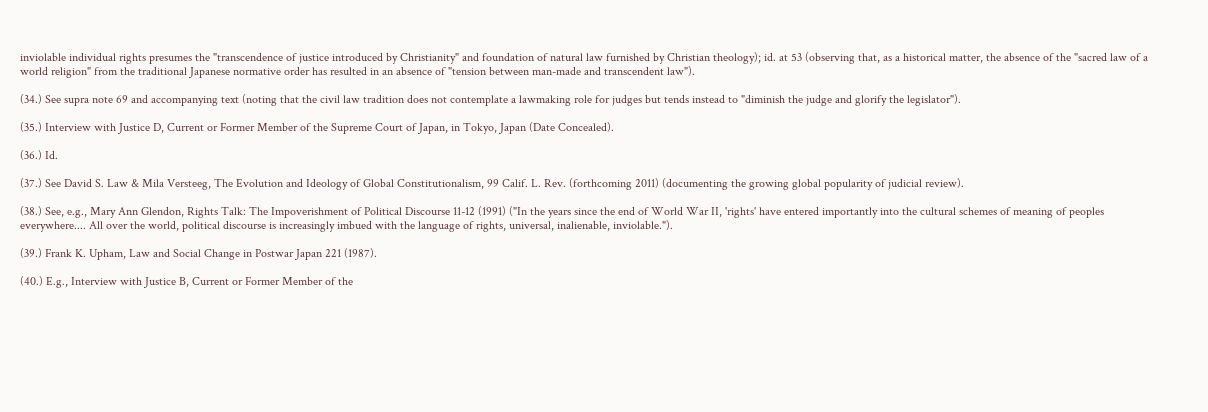inviolable individual rights presumes the "transcendence of justice introduced by Christianity" and foundation of natural law furnished by Christian theology); id. at 53 (observing that, as a historical matter, the absence of the "sacred law of a world religion" from the traditional Japanese normative order has resulted in an absence of "tension between man-made and transcendent law").

(34.) See supra note 69 and accompanying text (noting that the civil law tradition does not contemplate a lawmaking role for judges but tends instead to "diminish the judge and glorify the legislator").

(35.) Interview with Justice D, Current or Former Member of the Supreme Court of Japan, in Tokyo, Japan (Date Concealed).

(36.) Id.

(37.) See David S. Law & Mila Versteeg, The Evolution and Ideology of Global Constitutionalism, 99 Calif. L. Rev. (forthcoming 2011) (documenting the growing global popularity of judicial review).

(38.) See, e.g., Mary Ann Glendon, Rights Talk: The Impoverishment of Political Discourse 11-12 (1991) ("In the years since the end of World War II, 'rights' have entered importantly into the cultural schemes of meaning of peoples everywhere.... All over the world, political discourse is increasingly imbued with the language of rights, universal, inalienable, inviolable.").

(39.) Frank K. Upham, Law and Social Change in Postwar Japan 221 (1987).

(40.) E.g., Interview with Justice B, Current or Former Member of the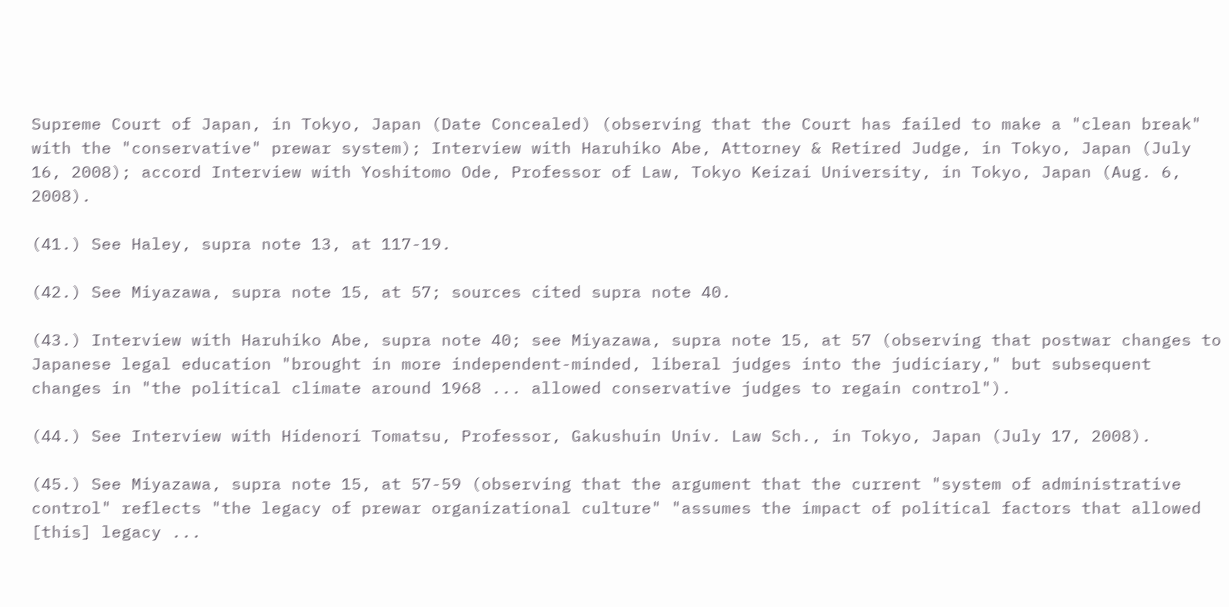Supreme Court of Japan, in Tokyo, Japan (Date Concealed) (observing that the Court has failed to make a "clean break" with the "conservative" prewar system); Interview with Haruhiko Abe, Attorney & Retired Judge, in Tokyo, Japan (July 16, 2008); accord Interview with Yoshitomo Ode, Professor of Law, Tokyo Keizai University, in Tokyo, Japan (Aug. 6, 2008).

(41.) See Haley, supra note 13, at 117-19.

(42.) See Miyazawa, supra note 15, at 57; sources cited supra note 40.

(43.) Interview with Haruhiko Abe, supra note 40; see Miyazawa, supra note 15, at 57 (observing that postwar changes to Japanese legal education "brought in more independent-minded, liberal judges into the judiciary," but subsequent changes in "the political climate around 1968 ... allowed conservative judges to regain control").

(44.) See Interview with Hidenori Tomatsu, Professor, Gakushuin Univ. Law Sch., in Tokyo, Japan (July 17, 2008).

(45.) See Miyazawa, supra note 15, at 57-59 (observing that the argument that the current "system of administrative control" reflects "the legacy of prewar organizational culture" "assumes the impact of political factors that allowed [this] legacy ...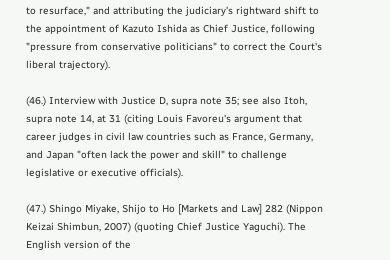to resurface," and attributing the judiciary's rightward shift to the appointment of Kazuto Ishida as Chief Justice, following "pressure from conservative politicians" to correct the Court's liberal trajectory).

(46.) Interview with Justice D, supra note 35; see also Itoh, supra note 14, at 31 (citing Louis Favoreu's argument that career judges in civil law countries such as France, Germany, and Japan "often lack the power and skill" to challenge legislative or executive officials).

(47.) Shingo Miyake, Shijo to Ho [Markets and Law] 282 (Nippon Keizai Shimbun, 2007) (quoting Chief Justice Yaguchi). The English version of the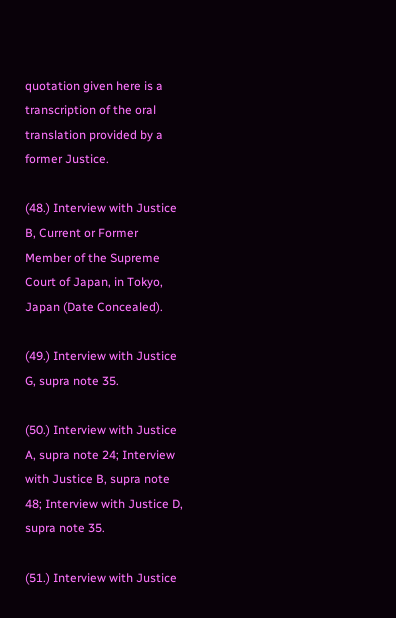quotation given here is a transcription of the oral translation provided by a former Justice.

(48.) Interview with Justice B, Current or Former Member of the Supreme Court of Japan, in Tokyo, Japan (Date Concealed).

(49.) Interview with Justice G, supra note 35.

(50.) Interview with Justice A, supra note 24; Interview with Justice B, supra note 48; Interview with Justice D, supra note 35.

(51.) Interview with Justice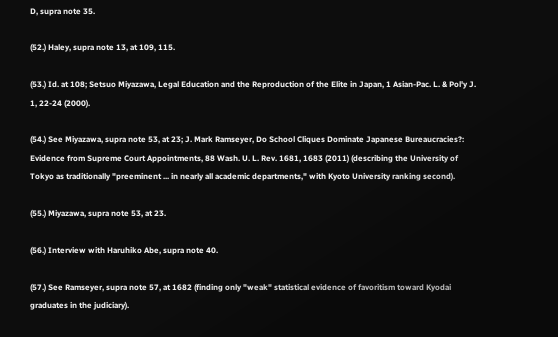D, supra note 35.

(52.) Haley, supra note 13, at 109, 115.

(53.) Id. at 108; Setsuo Miyazawa, Legal Education and the Reproduction of the Elite in Japan, 1 Asian-Pac. L. & Pol'y J. 1, 22-24 (2000).

(54.) See Miyazawa, supra note 53, at 23; J. Mark Ramseyer, Do School Cliques Dominate Japanese Bureaucracies?: Evidence from Supreme Court Appointments, 88 Wash. U. L. Rev. 1681, 1683 (2011) (describing the University of Tokyo as traditionally "preeminent ... in nearly all academic departments," with Kyoto University ranking second).

(55.) Miyazawa, supra note 53, at 23.

(56.) Interview with Haruhiko Abe, supra note 40.

(57.) See Ramseyer, supra note 57, at 1682 (finding only "weak" statistical evidence of favoritism toward Kyodai graduates in the judiciary).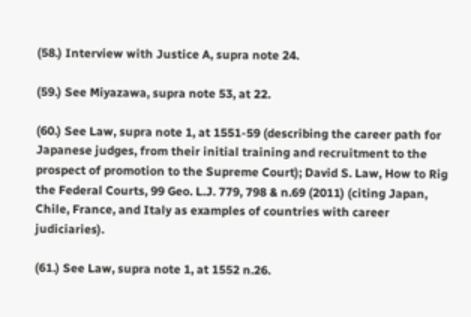(58.) Interview with Justice A, supra note 24.

(59.) See Miyazawa, supra note 53, at 22.

(60.) See Law, supra note 1, at 1551-59 (describing the career path for Japanese judges, from their initial training and recruitment to the prospect of promotion to the Supreme Court); David S. Law, How to Rig the Federal Courts, 99 Geo. L.J. 779, 798 & n.69 (2011) (citing Japan, Chile, France, and Italy as examples of countries with career judiciaries).

(61.) See Law, supra note 1, at 1552 n.26.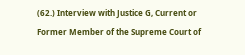(62.) Interview with Justice G, Current or Former Member of the Supreme Court of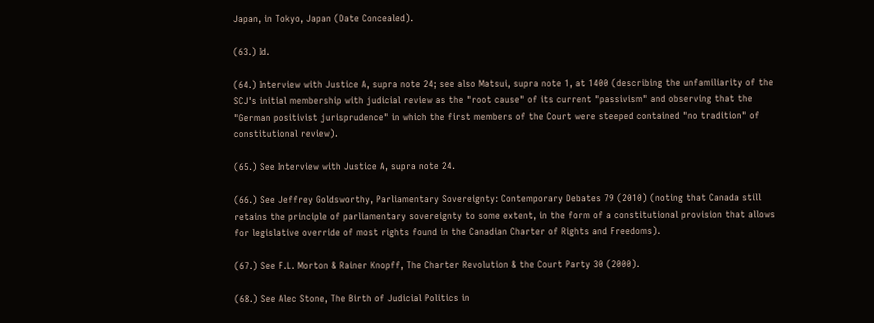Japan, in Tokyo, Japan (Date Concealed).

(63.) Id.

(64.) Interview with Justice A, supra note 24; see also Matsui, supra note 1, at 1400 (describing the unfamiliarity of the SCJ's initial membership with judicial review as the "root cause" of its current "passivism" and observing that the "German positivist jurisprudence" in which the first members of the Court were steeped contained "no tradition" of constitutional review).

(65.) See Interview with Justice A, supra note 24.

(66.) See Jeffrey Goldsworthy, Parliamentary Sovereignty: Contemporary Debates 79 (2010) (noting that Canada still retains the principle of parliamentary sovereignty to some extent, in the form of a constitutional provision that allows for legislative override of most rights found in the Canadian Charter of Rights and Freedoms).

(67.) See F.L. Morton & Rainer Knopff, The Charter Revolution & the Court Party 30 (2000).

(68.) See Alec Stone, The Birth of Judicial Politics in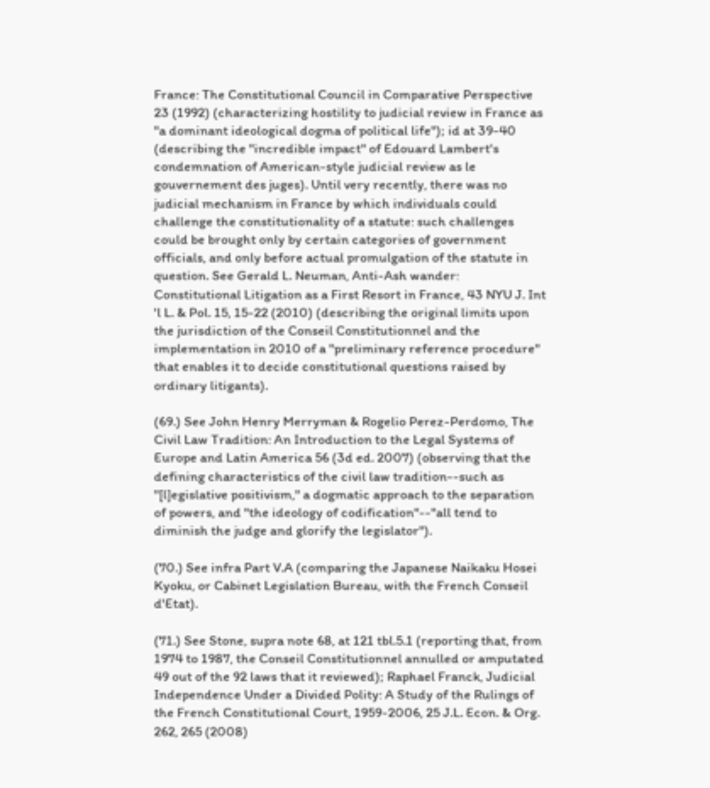France: The Constitutional Council in Comparative Perspective 23 (1992) (characterizing hostility to judicial review in France as "a dominant ideological dogma of political life"); id at 39-40 (describing the "incredible impact" of Edouard Lambert's condemnation of American-style judicial review as le gouvernement des juges). Until very recently, there was no judicial mechanism in France by which individuals could challenge the constitutionality of a statute: such challenges could be brought only by certain categories of government officials, and only before actual promulgation of the statute in question. See Gerald L. Neuman, Anti-Ash wander: Constitutional Litigation as a First Resort in France, 43 NYU J. Int 'l L. & Pol. 15, 15-22 (2010) (describing the original limits upon the jurisdiction of the Conseil Constitutionnel and the implementation in 2010 of a "preliminary reference procedure" that enables it to decide constitutional questions raised by ordinary litigants).

(69.) See John Henry Merryman & Rogelio Perez-Perdomo, The Civil Law Tradition: An Introduction to the Legal Systems of Europe and Latin America 56 (3d ed. 2007) (observing that the defining characteristics of the civil law tradition--such as "[l]egislative positivism," a dogmatic approach to the separation of powers, and "the ideology of codification"--"all tend to diminish the judge and glorify the legislator").

(70.) See infra Part V.A (comparing the Japanese Naikaku Hosei Kyoku, or Cabinet Legislation Bureau, with the French Conseil d'Etat).

(71.) See Stone, supra note 68, at 121 tbl.5.1 (reporting that, from 1974 to 1987, the Conseil Constitutionnel annulled or amputated 49 out of the 92 laws that it reviewed); Raphael Franck, Judicial Independence Under a Divided Polity: A Study of the Rulings of the French Constitutional Court, 1959-2006, 25 J.L. Econ. & Org. 262, 265 (2008)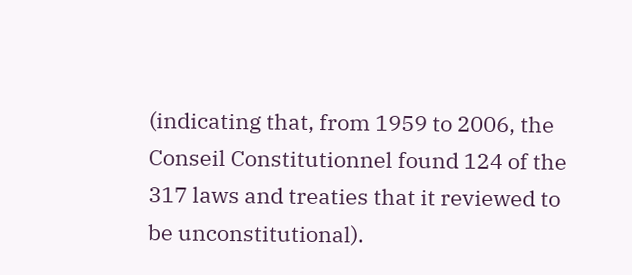(indicating that, from 1959 to 2006, the Conseil Constitutionnel found 124 of the 317 laws and treaties that it reviewed to be unconstitutional).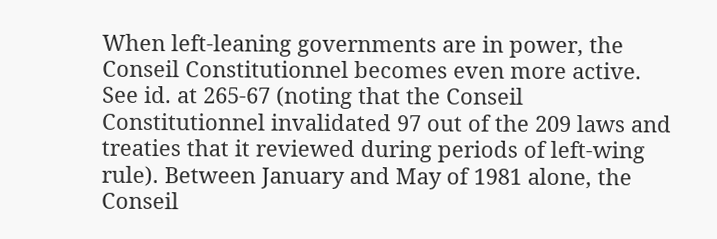When left-leaning governments are in power, the Conseil Constitutionnel becomes even more active. See id. at 265-67 (noting that the Conseil Constitutionnel invalidated 97 out of the 209 laws and treaties that it reviewed during periods of left-wing rule). Between January and May of 1981 alone, the Conseil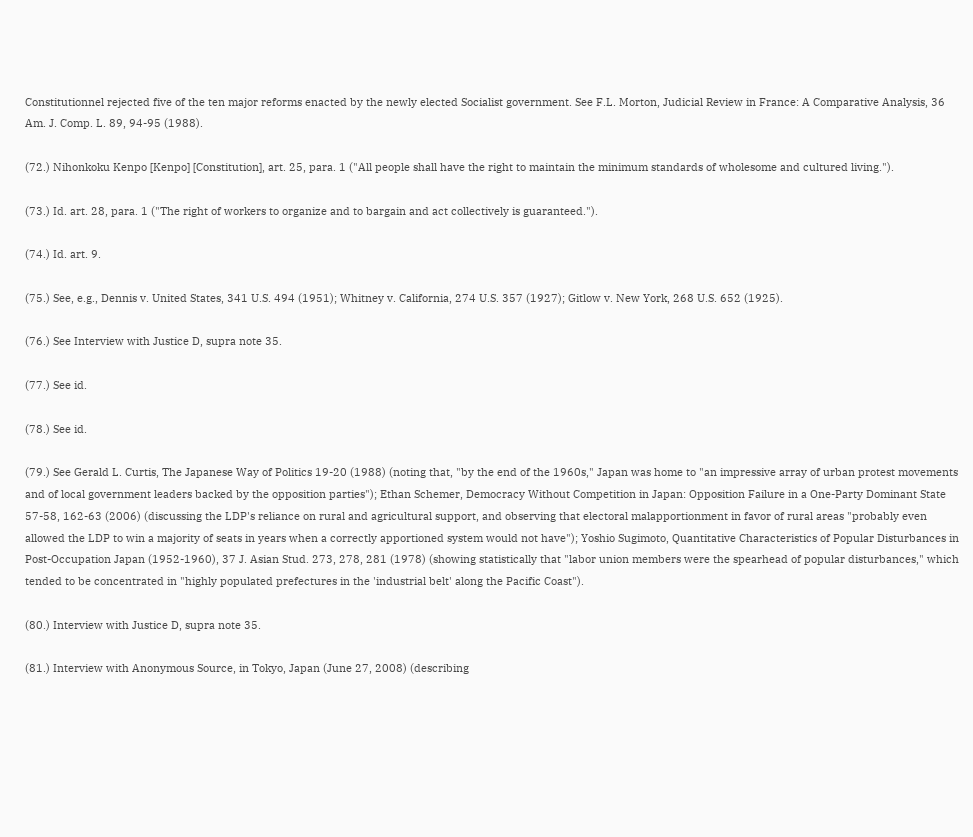Constitutionnel rejected five of the ten major reforms enacted by the newly elected Socialist government. See F.L. Morton, Judicial Review in France: A Comparative Analysis, 36 Am. J. Comp. L. 89, 94-95 (1988).

(72.) Nihonkoku Kenpo [Kenpo] [Constitution], art. 25, para. 1 ("All people shall have the right to maintain the minimum standards of wholesome and cultured living.").

(73.) Id. art. 28, para. 1 ("The right of workers to organize and to bargain and act collectively is guaranteed.").

(74.) Id. art. 9.

(75.) See, e.g., Dennis v. United States, 341 U.S. 494 (1951); Whitney v. California, 274 U.S. 357 (1927); Gitlow v. New York, 268 U.S. 652 (1925).

(76.) See Interview with Justice D, supra note 35.

(77.) See id.

(78.) See id.

(79.) See Gerald L. Curtis, The Japanese Way of Politics 19-20 (1988) (noting that, "by the end of the 1960s," Japan was home to "an impressive array of urban protest movements and of local government leaders backed by the opposition parties"); Ethan Schemer, Democracy Without Competition in Japan: Opposition Failure in a One-Party Dominant State 57-58, 162-63 (2006) (discussing the LDP's reliance on rural and agricultural support, and observing that electoral malapportionment in favor of rural areas "probably even allowed the LDP to win a majority of seats in years when a correctly apportioned system would not have"); Yoshio Sugimoto, Quantitative Characteristics of Popular Disturbances in Post-Occupation Japan (1952-1960), 37 J. Asian Stud. 273, 278, 281 (1978) (showing statistically that "labor union members were the spearhead of popular disturbances," which tended to be concentrated in "highly populated prefectures in the 'industrial belt' along the Pacific Coast").

(80.) Interview with Justice D, supra note 35.

(81.) Interview with Anonymous Source, in Tokyo, Japan (June 27, 2008) (describing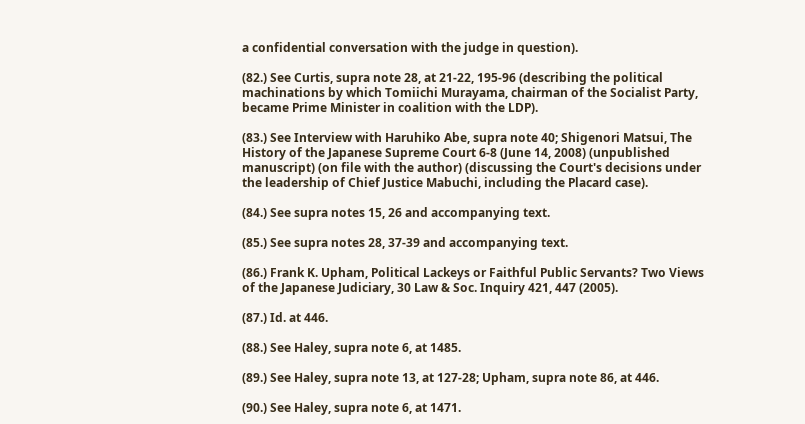a confidential conversation with the judge in question).

(82.) See Curtis, supra note 28, at 21-22, 195-96 (describing the political machinations by which Tomiichi Murayama, chairman of the Socialist Party, became Prime Minister in coalition with the LDP).

(83.) See Interview with Haruhiko Abe, supra note 40; Shigenori Matsui, The History of the Japanese Supreme Court 6-8 (June 14, 2008) (unpublished manuscript) (on file with the author) (discussing the Court's decisions under the leadership of Chief Justice Mabuchi, including the Placard case).

(84.) See supra notes 15, 26 and accompanying text.

(85.) See supra notes 28, 37-39 and accompanying text.

(86.) Frank K. Upham, Political Lackeys or Faithful Public Servants? Two Views of the Japanese Judiciary, 30 Law & Soc. Inquiry 421, 447 (2005).

(87.) Id. at 446.

(88.) See Haley, supra note 6, at 1485.

(89.) See Haley, supra note 13, at 127-28; Upham, supra note 86, at 446.

(90.) See Haley, supra note 6, at 1471.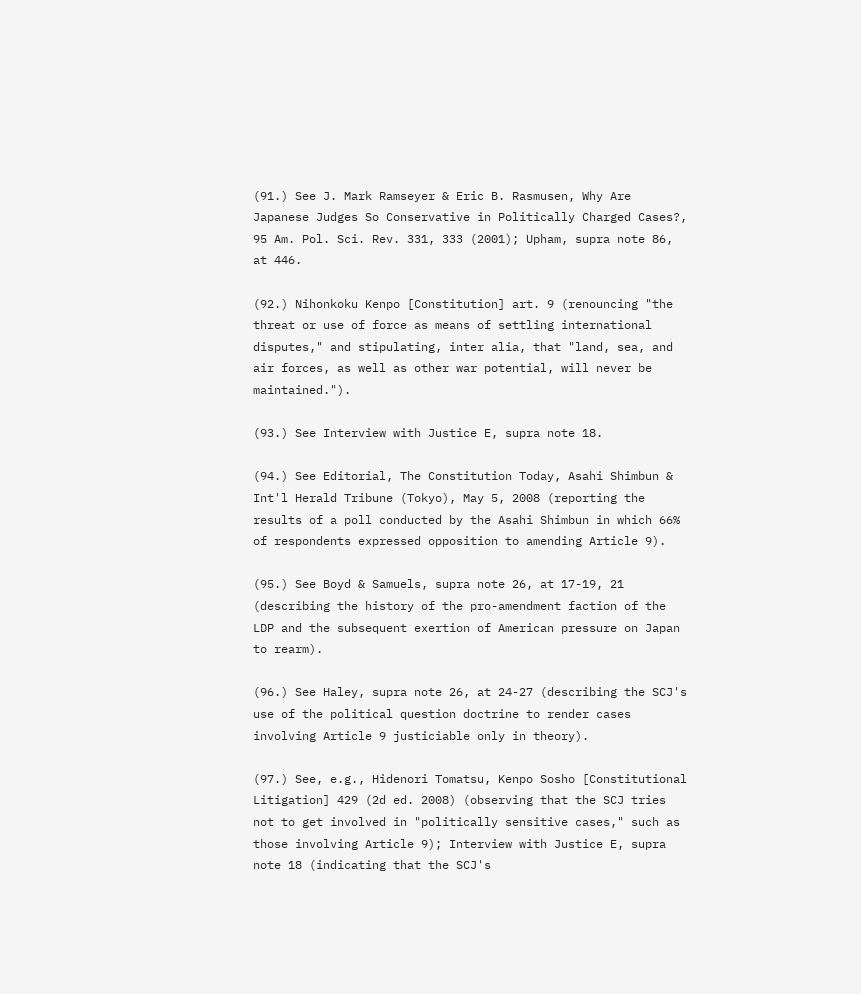(91.) See J. Mark Ramseyer & Eric B. Rasmusen, Why Are Japanese Judges So Conservative in Politically Charged Cases?, 95 Am. Pol. Sci. Rev. 331, 333 (2001); Upham, supra note 86, at 446.

(92.) Nihonkoku Kenpo [Constitution] art. 9 (renouncing "the threat or use of force as means of settling international disputes," and stipulating, inter alia, that "land, sea, and air forces, as well as other war potential, will never be maintained.").

(93.) See Interview with Justice E, supra note 18.

(94.) See Editorial, The Constitution Today, Asahi Shimbun & Int'l Herald Tribune (Tokyo), May 5, 2008 (reporting the results of a poll conducted by the Asahi Shimbun in which 66% of respondents expressed opposition to amending Article 9).

(95.) See Boyd & Samuels, supra note 26, at 17-19, 21 (describing the history of the pro-amendment faction of the LDP and the subsequent exertion of American pressure on Japan to rearm).

(96.) See Haley, supra note 26, at 24-27 (describing the SCJ's use of the political question doctrine to render cases involving Article 9 justiciable only in theory).

(97.) See, e.g., Hidenori Tomatsu, Kenpo Sosho [Constitutional Litigation] 429 (2d ed. 2008) (observing that the SCJ tries not to get involved in "politically sensitive cases," such as those involving Article 9); Interview with Justice E, supra note 18 (indicating that the SCJ's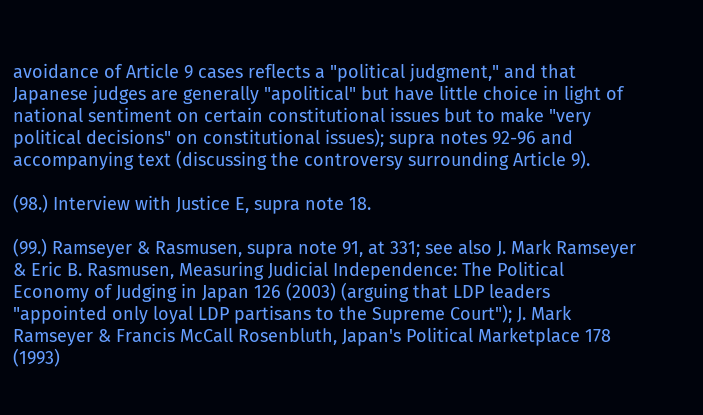avoidance of Article 9 cases reflects a "political judgment," and that Japanese judges are generally "apolitical" but have little choice in light of national sentiment on certain constitutional issues but to make "very political decisions" on constitutional issues); supra notes 92-96 and accompanying text (discussing the controversy surrounding Article 9).

(98.) Interview with Justice E, supra note 18.

(99.) Ramseyer & Rasmusen, supra note 91, at 331; see also J. Mark Ramseyer & Eric B. Rasmusen, Measuring Judicial Independence: The Political Economy of Judging in Japan 126 (2003) (arguing that LDP leaders "appointed only loyal LDP partisans to the Supreme Court"); J. Mark Ramseyer & Francis McCall Rosenbluth, Japan's Political Marketplace 178 (1993)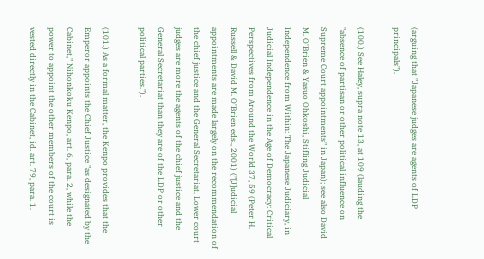(arguing that "Japanese judges are agents of LDP principals").

(100.) See Haley, supra note 13, at 109 (lauding the "absence of partisan or other political influence on Supreme Court appointments" in Japan); see also David M. O'Brien & Yasuo Ohkoshi, Stifling Judicial Independence from Within: The Japanese Judiciary, in Judicial Independence in the Age of Democracy: Critical Perspectives from Around the World 37, 59 (Peter H. Russell & David M. O'Brien eds., 2001) ("[J]udicial appointments are made largely on the recommendation of the chief justice and the General Secretariat. Lower court judges are more the agents of the chief justice and the General Secretariat than they are of the LDP or other political parties.").

(101.) As a formal matter, the Kenpo provides that the Emperor appoints the Chief Justice "as designated by the Cabinet," Nihonkoku Kenpo, art. 6, para. 2, while the power to appoint the other members of the court is vested directly in the Cabinet, id. art. 79, para. 1.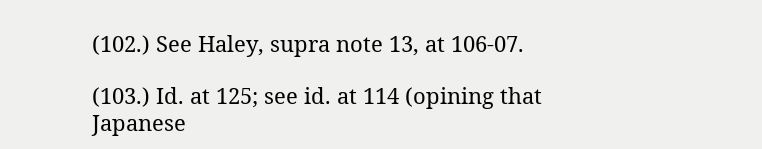(102.) See Haley, supra note 13, at 106-07.

(103.) Id. at 125; see id. at 114 (opining that Japanese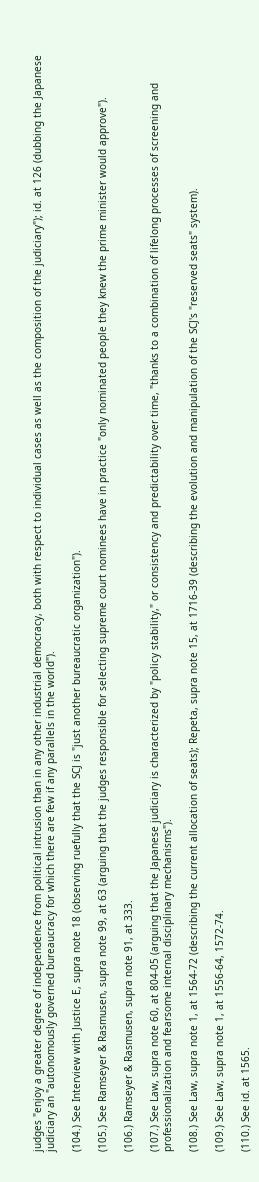judges "enjoy a greater degree of independence from political intrusion than in any other industrial democracy, both with respect to individual cases as well as the composition of the judiciary"); id. at 126 (dubbing the Japanese judiciary an "autonomously governed bureaucracy for which there are few if any parallels in the world").

(104.) See Interview with Justice E, supra note 18 (observing ruefully that the SCJ is "just another bureaucratic organization").

(105.) See Ramseyer & Rasmusen, supra note 99, at 63 (arguing that the judges responsible for selecting supreme court nominees have in practice "only nominated people they knew the prime minister would approve").

(106.) Ramseyer & Rasmusen, supra note 91, at 333.

(107.) See Law, supra note 60, at 804-05 (arguing that the Japanese judiciary is characterized by "policy stability," or consistency and predictability over time, "thanks to a combination of lifelong processes of screening and professionalization and fearsome internal disciplinary mechanisms").

(108.) See Law, supra note 1, at 1564-72 (describing the current allocation of seats); Repeta, supra note 15, at 1716-39 (describing the evolution and manipulation of the SCJ's "reserved seats" system).

(109.) See Law, supra note 1, at 1556-64, 1572-74.

(110.) See id. at 1565.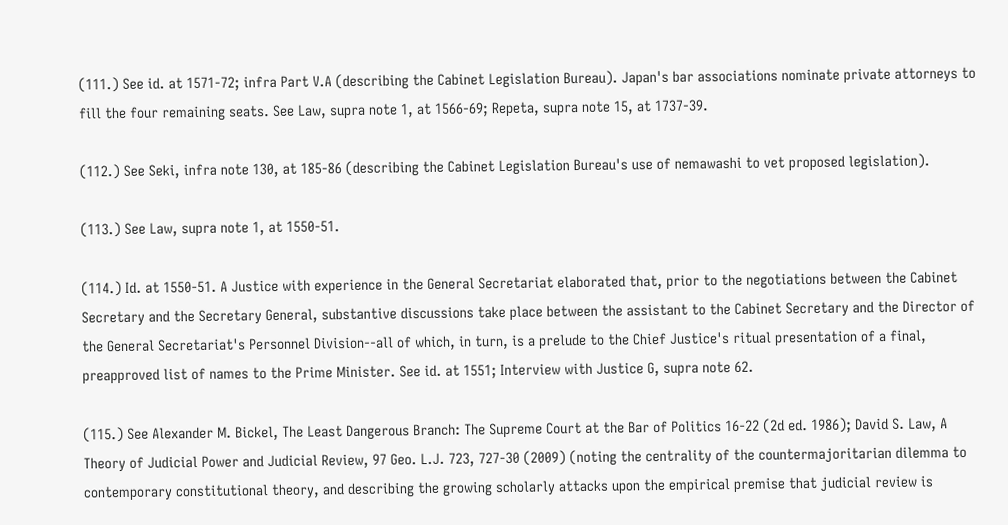(111.) See id. at 1571-72; infra Part V.A (describing the Cabinet Legislation Bureau). Japan's bar associations nominate private attorneys to fill the four remaining seats. See Law, supra note 1, at 1566-69; Repeta, supra note 15, at 1737-39.

(112.) See Seki, infra note 130, at 185-86 (describing the Cabinet Legislation Bureau's use of nemawashi to vet proposed legislation).

(113.) See Law, supra note 1, at 1550-51.

(114.) Id. at 1550-51. A Justice with experience in the General Secretariat elaborated that, prior to the negotiations between the Cabinet Secretary and the Secretary General, substantive discussions take place between the assistant to the Cabinet Secretary and the Director of the General Secretariat's Personnel Division--all of which, in turn, is a prelude to the Chief Justice's ritual presentation of a final, preapproved list of names to the Prime Minister. See id. at 1551; Interview with Justice G, supra note 62.

(115.) See Alexander M. Bickel, The Least Dangerous Branch: The Supreme Court at the Bar of Politics 16-22 (2d ed. 1986); David S. Law, A Theory of Judicial Power and Judicial Review, 97 Geo. L.J. 723, 727-30 (2009) (noting the centrality of the countermajoritarian dilemma to contemporary constitutional theory, and describing the growing scholarly attacks upon the empirical premise that judicial review is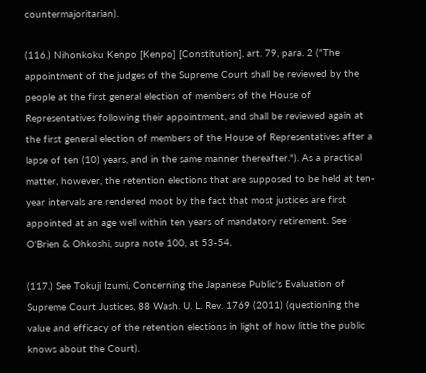countermajoritarian).

(116.) Nihonkoku Kenpo [Kenpo] [Constitution], art. 79, para. 2 ("The appointment of the judges of the Supreme Court shall be reviewed by the people at the first general election of members of the House of Representatives following their appointment, and shall be reviewed again at the first general election of members of the House of Representatives after a lapse of ten (10) years, and in the same manner thereafter."). As a practical matter, however, the retention elections that are supposed to be held at ten-year intervals are rendered moot by the fact that most justices are first appointed at an age well within ten years of mandatory retirement. See O'Brien & Ohkoshi, supra note 100, at 53-54.

(117.) See Tokuji Izumi, Concerning the Japanese Public's Evaluation of Supreme Court Justices, 88 Wash. U. L. Rev. 1769 (2011) (questioning the value and efficacy of the retention elections in light of how little the public knows about the Court).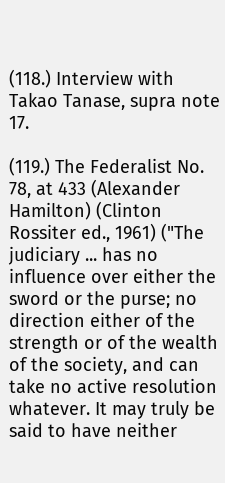(118.) Interview with Takao Tanase, supra note 17.

(119.) The Federalist No. 78, at 433 (Alexander Hamilton) (Clinton Rossiter ed., 1961) ("The judiciary ... has no influence over either the sword or the purse; no direction either of the strength or of the wealth of the society, and can take no active resolution whatever. It may truly be said to have neither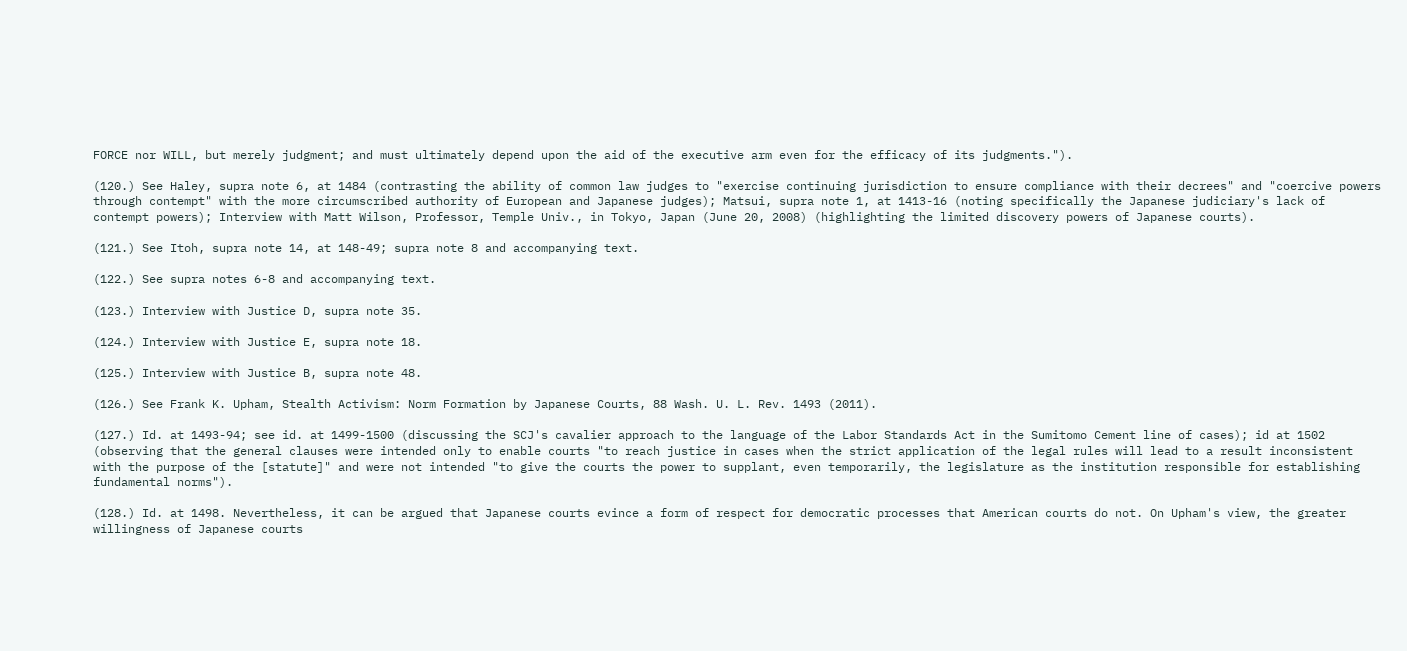FORCE nor WILL, but merely judgment; and must ultimately depend upon the aid of the executive arm even for the efficacy of its judgments.").

(120.) See Haley, supra note 6, at 1484 (contrasting the ability of common law judges to "exercise continuing jurisdiction to ensure compliance with their decrees" and "coercive powers through contempt" with the more circumscribed authority of European and Japanese judges); Matsui, supra note 1, at 1413-16 (noting specifically the Japanese judiciary's lack of contempt powers); Interview with Matt Wilson, Professor, Temple Univ., in Tokyo, Japan (June 20, 2008) (highlighting the limited discovery powers of Japanese courts).

(121.) See Itoh, supra note 14, at 148-49; supra note 8 and accompanying text.

(122.) See supra notes 6-8 and accompanying text.

(123.) Interview with Justice D, supra note 35.

(124.) Interview with Justice E, supra note 18.

(125.) Interview with Justice B, supra note 48.

(126.) See Frank K. Upham, Stealth Activism: Norm Formation by Japanese Courts, 88 Wash. U. L. Rev. 1493 (2011).

(127.) Id. at 1493-94; see id. at 1499-1500 (discussing the SCJ's cavalier approach to the language of the Labor Standards Act in the Sumitomo Cement line of cases); id at 1502 (observing that the general clauses were intended only to enable courts "to reach justice in cases when the strict application of the legal rules will lead to a result inconsistent with the purpose of the [statute]" and were not intended "to give the courts the power to supplant, even temporarily, the legislature as the institution responsible for establishing fundamental norms").

(128.) Id. at 1498. Nevertheless, it can be argued that Japanese courts evince a form of respect for democratic processes that American courts do not. On Upham's view, the greater willingness of Japanese courts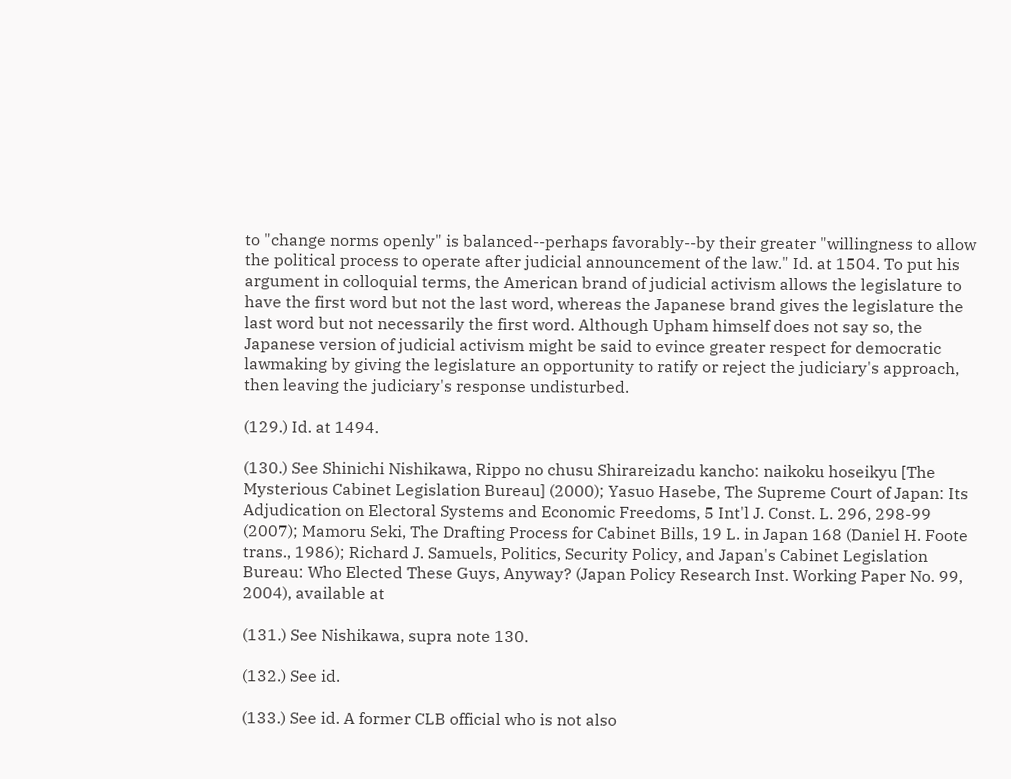to "change norms openly" is balanced--perhaps favorably--by their greater "willingness to allow the political process to operate after judicial announcement of the law." Id. at 1504. To put his argument in colloquial terms, the American brand of judicial activism allows the legislature to have the first word but not the last word, whereas the Japanese brand gives the legislature the last word but not necessarily the first word. Although Upham himself does not say so, the Japanese version of judicial activism might be said to evince greater respect for democratic lawmaking by giving the legislature an opportunity to ratify or reject the judiciary's approach, then leaving the judiciary's response undisturbed.

(129.) Id. at 1494.

(130.) See Shinichi Nishikawa, Rippo no chusu Shirareizadu kancho: naikoku hoseikyu [The Mysterious Cabinet Legislation Bureau] (2000); Yasuo Hasebe, The Supreme Court of Japan: Its Adjudication on Electoral Systems and Economic Freedoms, 5 Int'l J. Const. L. 296, 298-99 (2007); Mamoru Seki, The Drafting Process for Cabinet Bills, 19 L. in Japan 168 (Daniel H. Foote trans., 1986); Richard J. Samuels, Politics, Security Policy, and Japan's Cabinet Legislation Bureau: Who Elected These Guys, Anyway? (Japan Policy Research Inst. Working Paper No. 99, 2004), available at

(131.) See Nishikawa, supra note 130.

(132.) See id.

(133.) See id. A former CLB official who is not also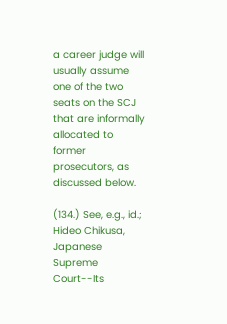a career judge will usually assume one of the two seats on the SCJ that are informally allocated to former prosecutors, as discussed below.

(134.) See, e.g., id.; Hideo Chikusa, Japanese Supreme Court--Its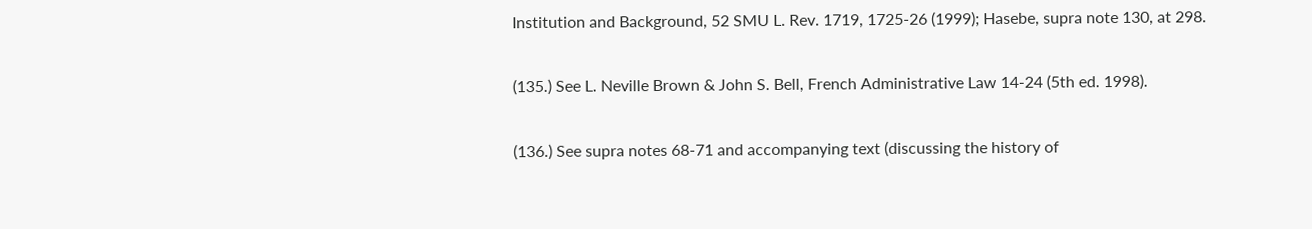Institution and Background, 52 SMU L. Rev. 1719, 1725-26 (1999); Hasebe, supra note 130, at 298.

(135.) See L. Neville Brown & John S. Bell, French Administrative Law 14-24 (5th ed. 1998).

(136.) See supra notes 68-71 and accompanying text (discussing the history of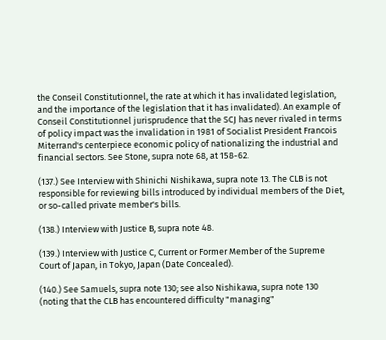the Conseil Constitutionnel, the rate at which it has invalidated legislation, and the importance of the legislation that it has invalidated). An example of Conseil Constitutionnel jurisprudence that the SCJ has never rivaled in terms of policy impact was the invalidation in 1981 of Socialist President Francois Miterrand's centerpiece economic policy of nationalizing the industrial and financial sectors. See Stone, supra note 68, at 158-62.

(137.) See Interview with Shinichi Nishikawa, supra note 13. The CLB is not responsible for reviewing bills introduced by individual members of the Diet, or so-called private member's bills.

(138.) Interview with Justice B, supra note 48.

(139.) Interview with Justice C, Current or Former Member of the Supreme Court of Japan, in Tokyo, Japan (Date Concealed).

(140.) See Samuels, supra note 130; see also Nishikawa, supra note 130 (noting that the CLB has encountered difficulty "managing"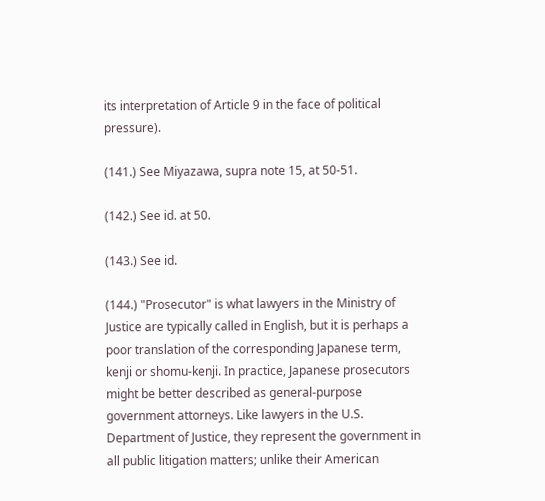its interpretation of Article 9 in the face of political pressure).

(141.) See Miyazawa, supra note 15, at 50-51.

(142.) See id. at 50.

(143.) See id.

(144.) "Prosecutor" is what lawyers in the Ministry of Justice are typically called in English, but it is perhaps a poor translation of the corresponding Japanese term, kenji or shomu-kenji. In practice, Japanese prosecutors might be better described as general-purpose government attorneys. Like lawyers in the U.S. Department of Justice, they represent the government in all public litigation matters; unlike their American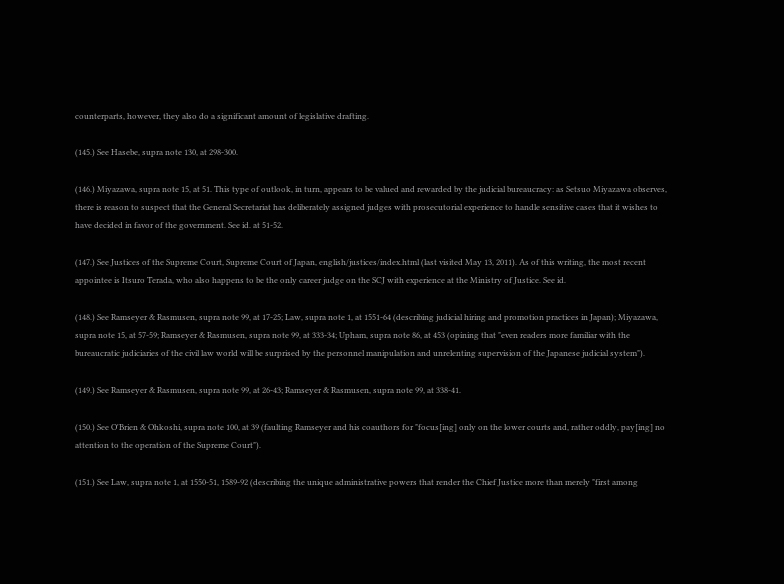counterparts, however, they also do a significant amount of legislative drafting.

(145.) See Hasebe, supra note 130, at 298-300.

(146.) Miyazawa, supra note 15, at 51. This type of outlook, in turn, appears to be valued and rewarded by the judicial bureaucracy: as Setsuo Miyazawa observes, there is reason to suspect that the General Secretariat has deliberately assigned judges with prosecutorial experience to handle sensitive cases that it wishes to have decided in favor of the government. See id. at 51-52.

(147.) See Justices of the Supreme Court, Supreme Court of Japan, english/justices/index.html (last visited May 13, 2011). As of this writing, the most recent appointee is Itsuro Terada, who also happens to be the only career judge on the SCJ with experience at the Ministry of Justice. See id.

(148.) See Ramseyer & Rasmusen, supra note 99, at 17-25; Law, supra note 1, at 1551-64 (describing judicial hiring and promotion practices in Japan); Miyazawa, supra note 15, at 57-59; Ramseyer & Rasmusen, supra note 99, at 333-34; Upham, supra note 86, at 453 (opining that "even readers more familiar with the bureaucratic judiciaries of the civil law world will be surprised by the personnel manipulation and unrelenting supervision of the Japanese judicial system").

(149.) See Ramseyer & Rasmusen, supra note 99, at 26-43; Ramseyer & Rasmusen, supra note 99, at 338-41.

(150.) See O'Brien & Ohkoshi, supra note 100, at 39 (faulting Ramseyer and his coauthors for "focus[ing] only on the lower courts and, rather oddly, pay[ing] no attention to the operation of the Supreme Court").

(151.) See Law, supra note 1, at 1550-51, 1589-92 (describing the unique administrative powers that render the Chief Justice more than merely "first among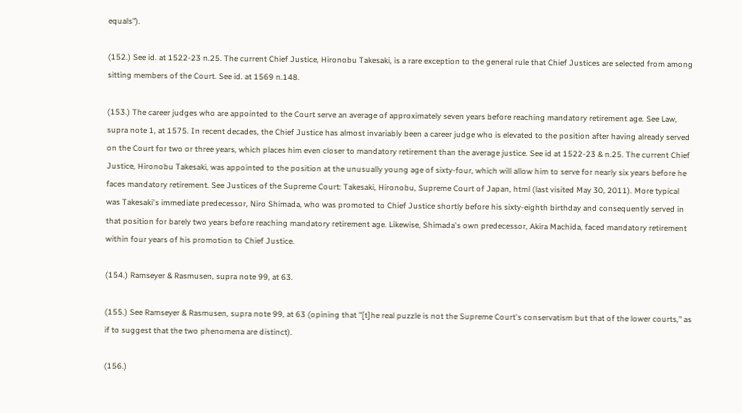equals").

(152.) See id. at 1522-23 n.25. The current Chief Justice, Hironobu Takesaki, is a rare exception to the general rule that Chief Justices are selected from among sitting members of the Court. See id. at 1569 n.148.

(153.) The career judges who are appointed to the Court serve an average of approximately seven years before reaching mandatory retirement age. See Law, supra note 1, at 1575. In recent decades, the Chief Justice has almost invariably been a career judge who is elevated to the position after having already served on the Court for two or three years, which places him even closer to mandatory retirement than the average justice. See id at 1522-23 & n.25. The current Chief Justice, Hironobu Takesaki, was appointed to the position at the unusually young age of sixty-four, which will allow him to serve for nearly six years before he faces mandatory retirement. See Justices of the Supreme Court: Takesaki, Hironobu, Supreme Court of Japan, html (last visited May 30, 2011). More typical was Takesaki's immediate predecessor, Niro Shimada, who was promoted to Chief Justice shortly before his sixty-eighth birthday and consequently served in that position for barely two years before reaching mandatory retirement age. Likewise, Shimada's own predecessor, Akira Machida, faced mandatory retirement within four years of his promotion to Chief Justice.

(154.) Ramseyer & Rasmusen, supra note 99, at 63.

(155.) See Ramseyer & Rasmusen, supra note 99, at 63 (opining that "[t]he real puzzle is not the Supreme Court's conservatism but that of the lower courts," as if to suggest that the two phenomena are distinct).

(156.)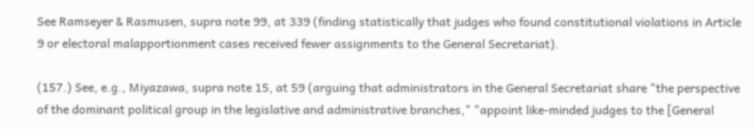See Ramseyer & Rasmusen, supra note 99, at 339 (finding statistically that judges who found constitutional violations in Article 9 or electoral malapportionment cases received fewer assignments to the General Secretariat).

(157.) See, e.g., Miyazawa, supra note 15, at 59 (arguing that administrators in the General Secretariat share "the perspective of the dominant political group in the legislative and administrative branches," "appoint like-minded judges to the [General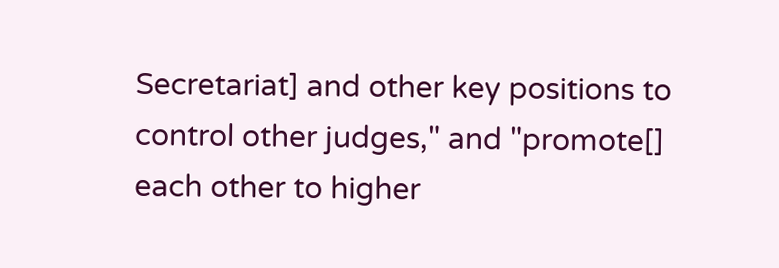Secretariat] and other key positions to control other judges," and "promote[] each other to higher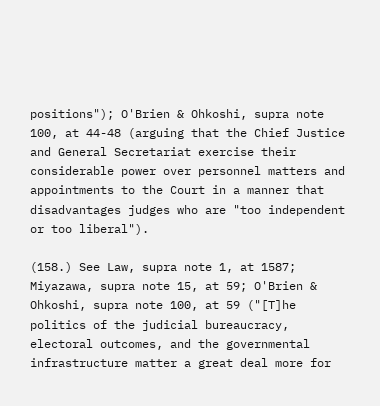positions"); O'Brien & Ohkoshi, supra note 100, at 44-48 (arguing that the Chief Justice and General Secretariat exercise their considerable power over personnel matters and appointments to the Court in a manner that disadvantages judges who are "too independent or too liberal").

(158.) See Law, supra note 1, at 1587; Miyazawa, supra note 15, at 59; O'Brien & Ohkoshi, supra note 100, at 59 ("[T]he politics of the judicial bureaucracy, electoral outcomes, and the governmental infrastructure matter a great deal more for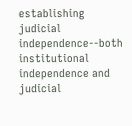establishing judicial independence--both institutional independence and judicial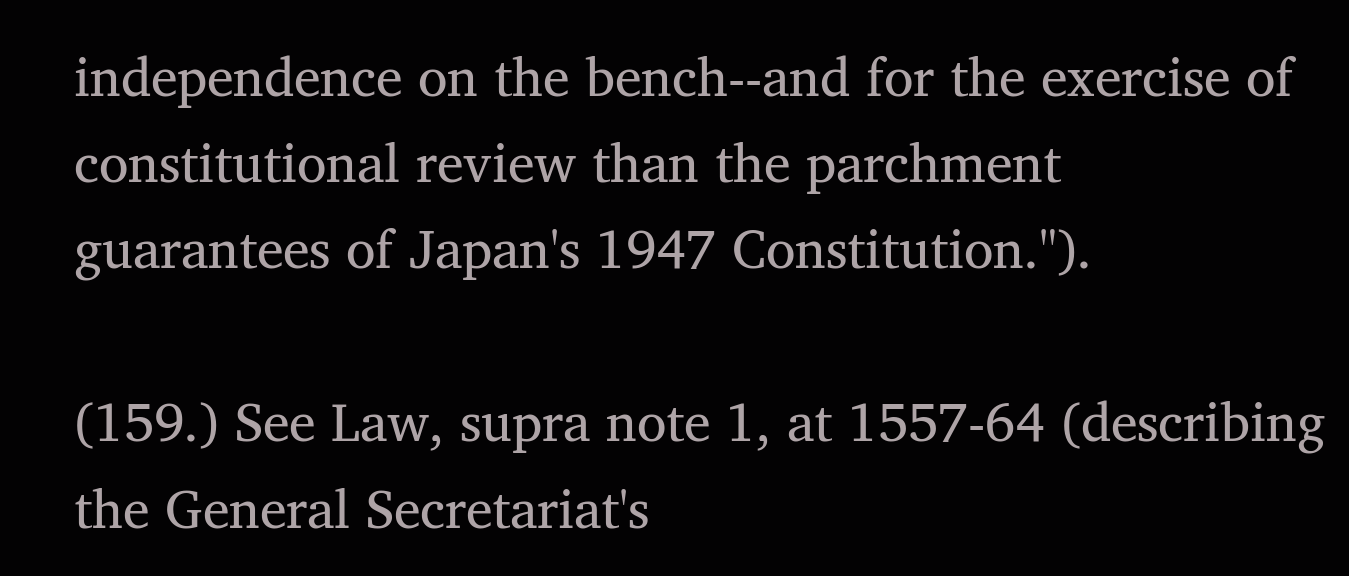independence on the bench--and for the exercise of constitutional review than the parchment guarantees of Japan's 1947 Constitution.").

(159.) See Law, supra note 1, at 1557-64 (describing the General Secretariat's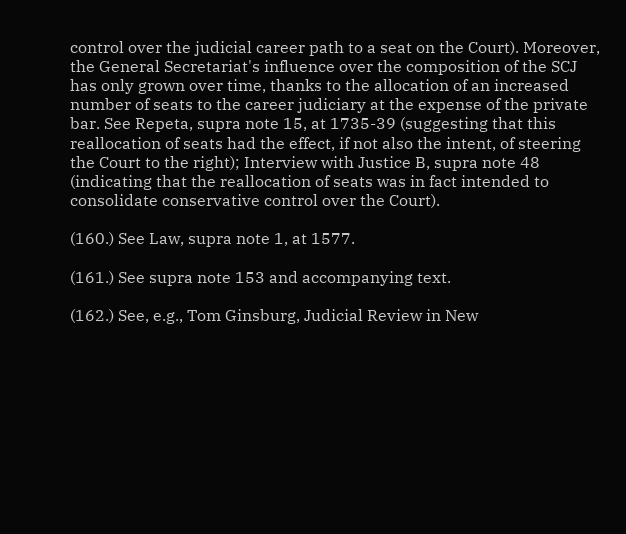control over the judicial career path to a seat on the Court). Moreover, the General Secretariat's influence over the composition of the SCJ has only grown over time, thanks to the allocation of an increased number of seats to the career judiciary at the expense of the private bar. See Repeta, supra note 15, at 1735-39 (suggesting that this reallocation of seats had the effect, if not also the intent, of steering the Court to the right); Interview with Justice B, supra note 48 (indicating that the reallocation of seats was in fact intended to consolidate conservative control over the Court).

(160.) See Law, supra note 1, at 1577.

(161.) See supra note 153 and accompanying text.

(162.) See, e.g., Tom Ginsburg, Judicial Review in New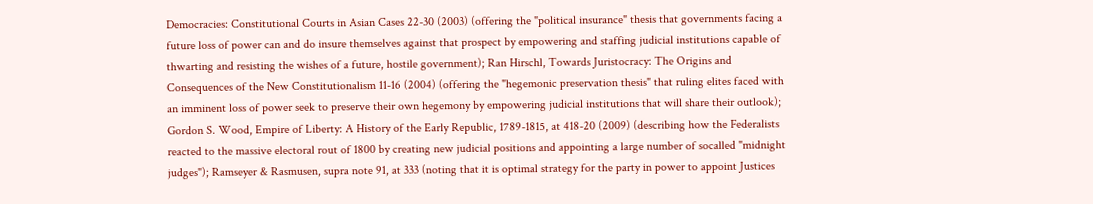Democracies: Constitutional Courts in Asian Cases 22-30 (2003) (offering the "political insurance" thesis that governments facing a future loss of power can and do insure themselves against that prospect by empowering and staffing judicial institutions capable of thwarting and resisting the wishes of a future, hostile government); Ran Hirschl, Towards Juristocracy: The Origins and Consequences of the New Constitutionalism 11-16 (2004) (offering the "hegemonic preservation thesis" that ruling elites faced with an imminent loss of power seek to preserve their own hegemony by empowering judicial institutions that will share their outlook); Gordon S. Wood, Empire of Liberty: A History of the Early Republic, 1789-1815, at 418-20 (2009) (describing how the Federalists reacted to the massive electoral rout of 1800 by creating new judicial positions and appointing a large number of socalled "midnight judges"); Ramseyer & Rasmusen, supra note 91, at 333 (noting that it is optimal strategy for the party in power to appoint Justices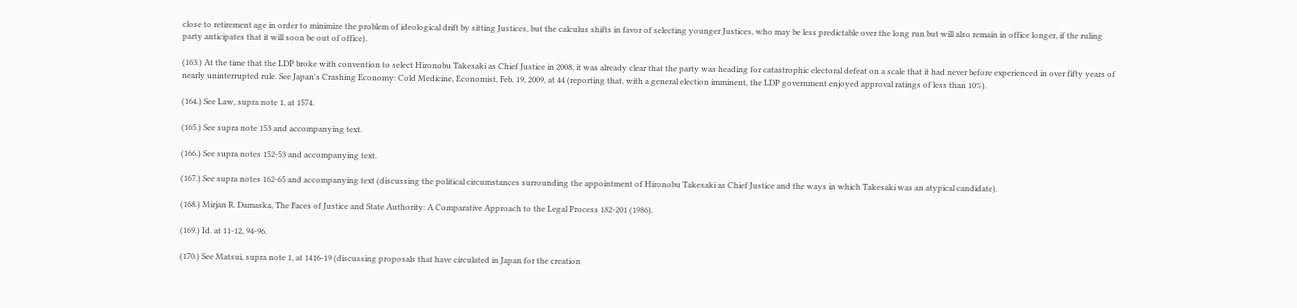close to retirement age in order to minimize the problem of ideological drift by sitting Justices, but the calculus shifts in favor of selecting younger Justices, who may be less predictable over the long run but will also remain in office longer, if the ruling party anticipates that it will soon be out of office).

(163.) At the time that the LDP broke with convention to select Hironobu Takesaki as Chief Justice in 2008, it was already clear that the party was heading for catastrophic electoral defeat on a scale that it had never before experienced in over fifty years of nearly uninterrupted rule. See Japan's Crashing Economy: Cold Medicine, Economist, Feb. 19, 2009, at 44 (reporting that, with a general election imminent, the LDP government enjoyed approval ratings of less than 10%).

(164.) See Law, supra note 1, at 1574.

(165.) See supra note 153 and accompanying text.

(166.) See supra notes 152-53 and accompanying text.

(167.) See supra notes 162-65 and accompanying text (discussing the political circumstances surrounding the appointment of Hironobu Takesaki as Chief Justice and the ways in which Takesaki was an atypical candidate).

(168.) Mirjan R. Damaska, The Faces of Justice and State Authority: A Comparative Approach to the Legal Process 182-201 (1986).

(169.) Id. at 11-12, 94-96.

(170.) See Matsui, supra note 1, at 1416-19 (discussing proposals that have circulated in Japan for the creation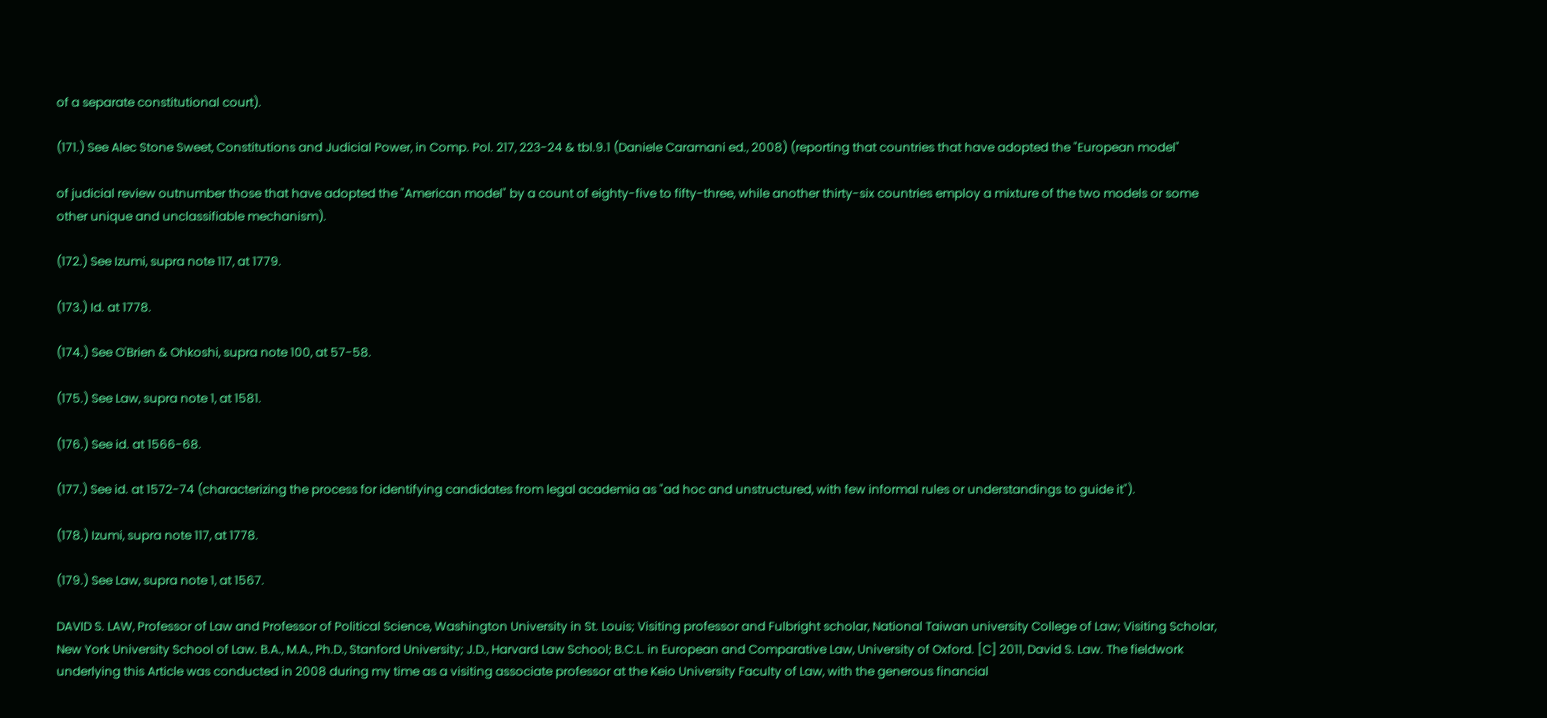of a separate constitutional court).

(171.) See Alec Stone Sweet, Constitutions and Judicial Power, in Comp. Pol. 217, 223-24 & tbl.9.1 (Daniele Caramani ed., 2008) (reporting that countries that have adopted the "European model"

of judicial review outnumber those that have adopted the "American model" by a count of eighty-five to fifty-three, while another thirty-six countries employ a mixture of the two models or some other unique and unclassifiable mechanism).

(172.) See Izumi, supra note 117, at 1779.

(173.) Id. at 1778.

(174.) See O'Brien & Ohkoshi, supra note 100, at 57-58.

(175.) See Law, supra note 1, at 1581.

(176.) See id. at 1566-68.

(177.) See id. at 1572-74 (characterizing the process for identifying candidates from legal academia as "ad hoc and unstructured, with few informal rules or understandings to guide it").

(178.) Izumi, supra note 117, at 1778.

(179.) See Law, supra note 1, at 1567.

DAVID S. LAW, Professor of Law and Professor of Political Science, Washington University in St. Louis; Visiting professor and Fulbright scholar, National Taiwan university College of Law; Visiting Scholar, New York University School of Law. B.A., M.A., Ph.D., Stanford University; J.D., Harvard Law School; B.C.L. in European and Comparative Law, University of Oxford. [C] 2011, David S. Law. The fieldwork underlying this Article was conducted in 2008 during my time as a visiting associate professor at the Keio University Faculty of Law, with the generous financial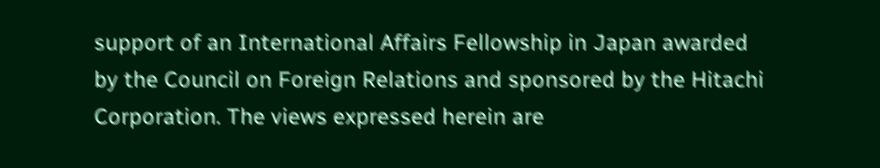support of an International Affairs Fellowship in Japan awarded by the Council on Foreign Relations and sponsored by the Hitachi Corporation. The views expressed herein are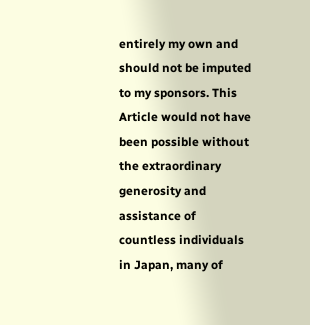entirely my own and should not be imputed to my sponsors. This Article would not have been possible without the extraordinary generosity and assistance of countless individuals in Japan, many of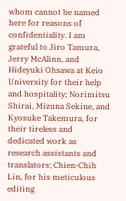whom cannot be named here for reasons of confidentiality. I am grateful to Jiro Tamura, Jerry McAlinn, and Hideyuki Ohsawa at Keio University for their help and hospitality; Norimitsu Shirai, Mizuna Sekine, and Kyosuke Takemura, for their tireless and dedicated work as research assistants and translators; Chien-Chih Lin, for his meticulous editing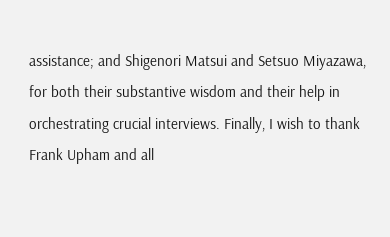assistance; and Shigenori Matsui and Setsuo Miyazawa, for both their substantive wisdom and their help in orchestrating crucial interviews. Finally, I wish to thank Frank Upham and all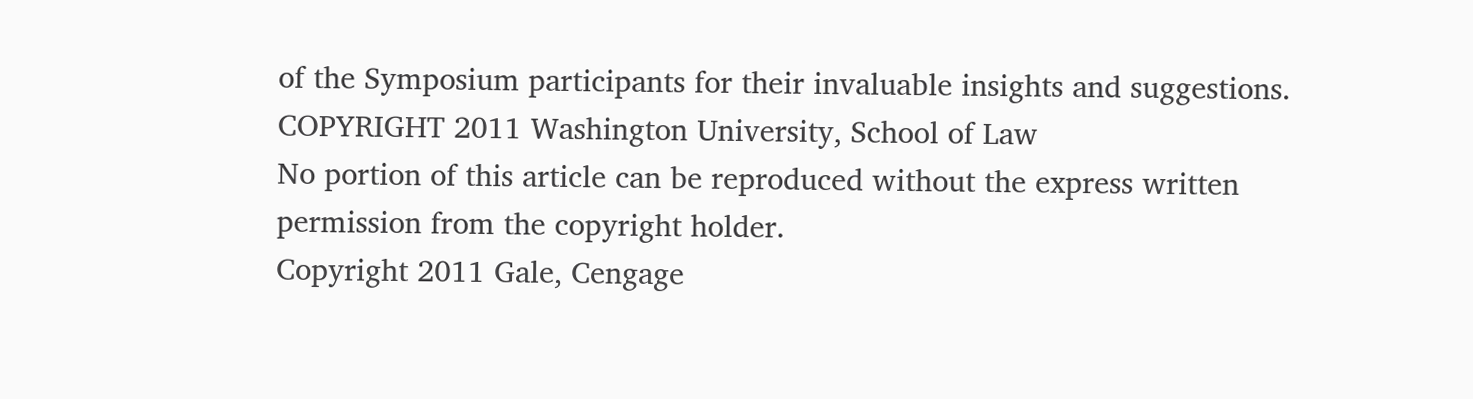of the Symposium participants for their invaluable insights and suggestions.
COPYRIGHT 2011 Washington University, School of Law
No portion of this article can be reproduced without the express written permission from the copyright holder.
Copyright 2011 Gale, Cengage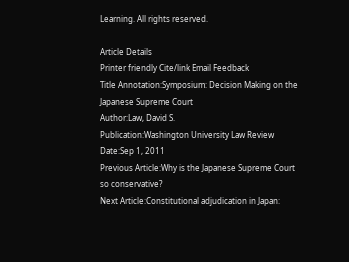Learning. All rights reserved.

Article Details
Printer friendly Cite/link Email Feedback
Title Annotation:Symposium: Decision Making on the Japanese Supreme Court
Author:Law, David S.
Publication:Washington University Law Review
Date:Sep 1, 2011
Previous Article:Why is the Japanese Supreme Court so conservative?
Next Article:Constitutional adjudication in Japan: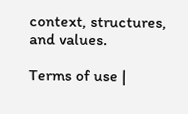context, structures, and values.

Terms of use |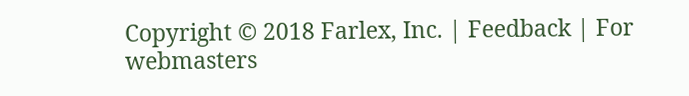Copyright © 2018 Farlex, Inc. | Feedback | For webmasters